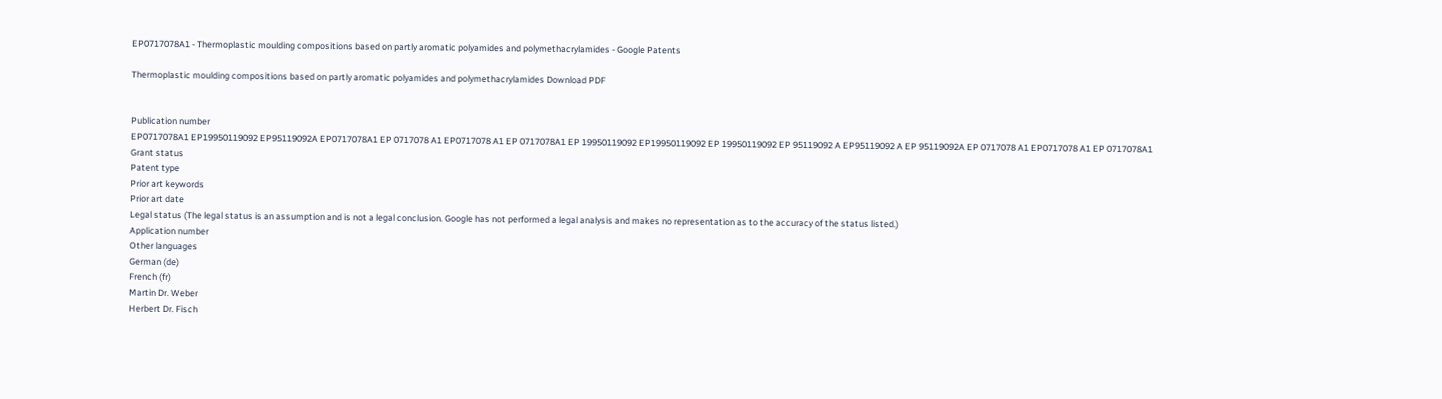EP0717078A1 - Thermoplastic moulding compositions based on partly aromatic polyamides and polymethacrylamides - Google Patents

Thermoplastic moulding compositions based on partly aromatic polyamides and polymethacrylamides Download PDF


Publication number
EP0717078A1 EP19950119092 EP95119092A EP0717078A1 EP 0717078 A1 EP0717078 A1 EP 0717078A1 EP 19950119092 EP19950119092 EP 19950119092 EP 95119092 A EP95119092 A EP 95119092A EP 0717078 A1 EP0717078 A1 EP 0717078A1
Grant status
Patent type
Prior art keywords
Prior art date
Legal status (The legal status is an assumption and is not a legal conclusion. Google has not performed a legal analysis and makes no representation as to the accuracy of the status listed.)
Application number
Other languages
German (de)
French (fr)
Martin Dr. Weber
Herbert Dr. Fisch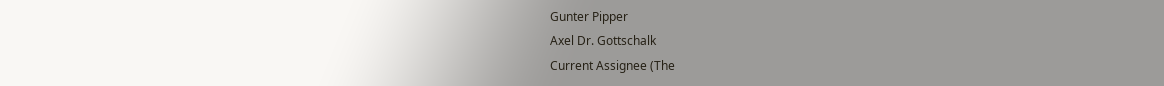Gunter Pipper
Axel Dr. Gottschalk
Current Assignee (The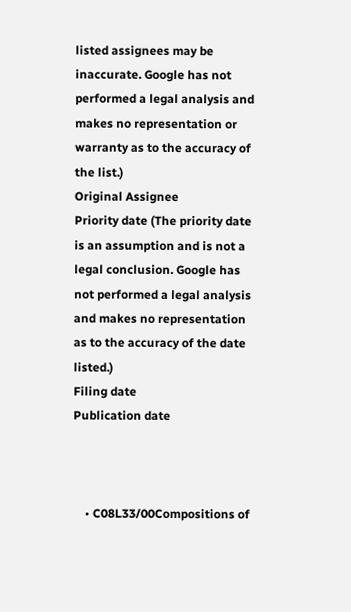listed assignees may be inaccurate. Google has not performed a legal analysis and makes no representation or warranty as to the accuracy of the list.)
Original Assignee
Priority date (The priority date is an assumption and is not a legal conclusion. Google has not performed a legal analysis and makes no representation as to the accuracy of the date listed.)
Filing date
Publication date



    • C08L33/00Compositions of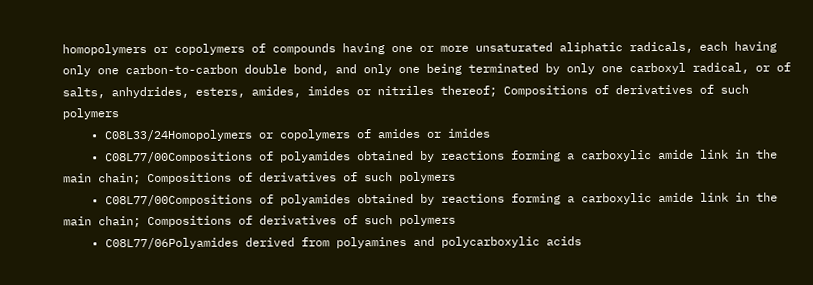homopolymers or copolymers of compounds having one or more unsaturated aliphatic radicals, each having only one carbon-to-carbon double bond, and only one being terminated by only one carboxyl radical, or of salts, anhydrides, esters, amides, imides or nitriles thereof; Compositions of derivatives of such polymers
    • C08L33/24Homopolymers or copolymers of amides or imides
    • C08L77/00Compositions of polyamides obtained by reactions forming a carboxylic amide link in the main chain; Compositions of derivatives of such polymers
    • C08L77/00Compositions of polyamides obtained by reactions forming a carboxylic amide link in the main chain; Compositions of derivatives of such polymers
    • C08L77/06Polyamides derived from polyamines and polycarboxylic acids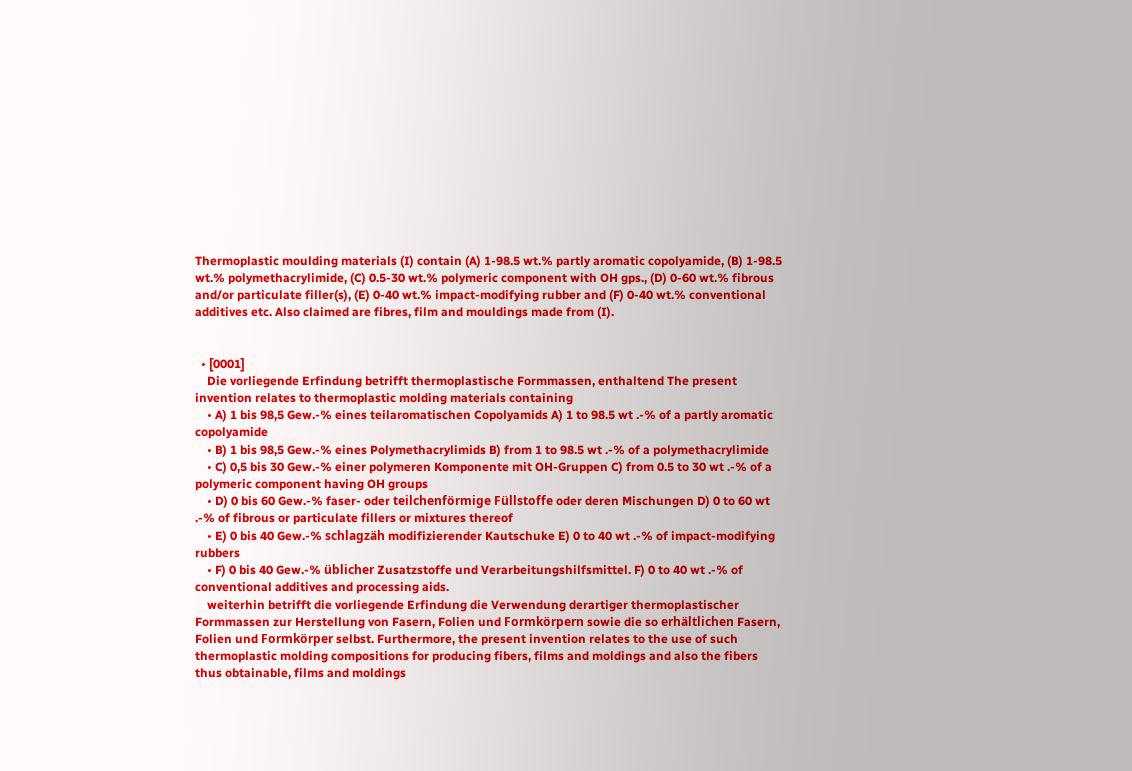Thermoplastic moulding materials (I) contain (A) 1-98.5 wt.% partly aromatic copolyamide, (B) 1-98.5 wt.% polymethacrylimide, (C) 0.5-30 wt.% polymeric component with OH gps., (D) 0-60 wt.% fibrous and/or particulate filler(s), (E) 0-40 wt.% impact-modifying rubber and (F) 0-40 wt.% conventional additives etc. Also claimed are fibres, film and mouldings made from (I).


  • [0001]
    Die vorliegende Erfindung betrifft thermoplastische Formmassen, enthaltend The present invention relates to thermoplastic molding materials containing
    • A) 1 bis 98,5 Gew.-% eines teilaromatischen Copolyamids A) 1 to 98.5 wt .-% of a partly aromatic copolyamide
    • B) 1 bis 98,5 Gew.-% eines Polymethacrylimids B) from 1 to 98.5 wt .-% of a polymethacrylimide
    • C) 0,5 bis 30 Gew.-% einer polymeren Komponente mit OH-Gruppen C) from 0.5 to 30 wt .-% of a polymeric component having OH groups
    • D) 0 bis 60 Gew.-% faser- oder teilchenförmige Füllstoffe oder deren Mischungen D) 0 to 60 wt .-% of fibrous or particulate fillers or mixtures thereof
    • E) 0 bis 40 Gew.-% schlagzäh modifizierender Kautschuke E) 0 to 40 wt .-% of impact-modifying rubbers
    • F) 0 bis 40 Gew.-% üblicher Zusatzstoffe und Verarbeitungshilfsmittel. F) 0 to 40 wt .-% of conventional additives and processing aids.
    weiterhin betrifft die vorliegende Erfindung die Verwendung derartiger thermoplastischer Formmassen zur Herstellung von Fasern, Folien und Formkörpern sowie die so erhältlichen Fasern, Folien und Formkörper selbst. Furthermore, the present invention relates to the use of such thermoplastic molding compositions for producing fibers, films and moldings and also the fibers thus obtainable, films and moldings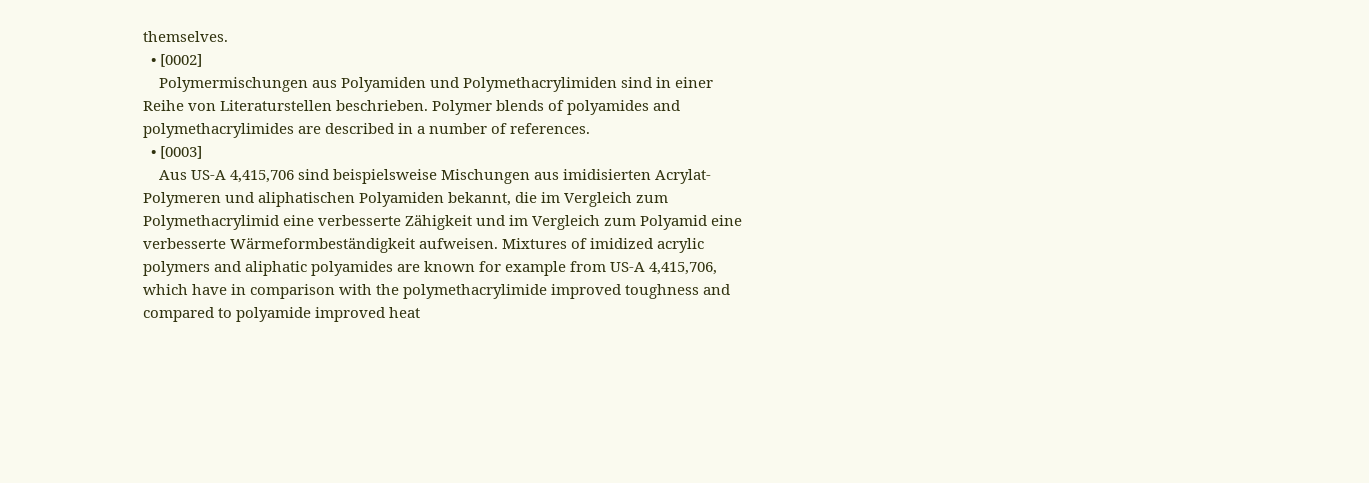themselves.
  • [0002]
    Polymermischungen aus Polyamiden und Polymethacrylimiden sind in einer Reihe von Literaturstellen beschrieben. Polymer blends of polyamides and polymethacrylimides are described in a number of references.
  • [0003]
    Aus US-A 4,415,706 sind beispielsweise Mischungen aus imidisierten Acrylat-Polymeren und aliphatischen Polyamiden bekannt, die im Vergleich zum Polymethacrylimid eine verbesserte Zähigkeit und im Vergleich zum Polyamid eine verbesserte Wärmeformbeständigkeit aufweisen. Mixtures of imidized acrylic polymers and aliphatic polyamides are known for example from US-A 4,415,706, which have in comparison with the polymethacrylimide improved toughness and compared to polyamide improved heat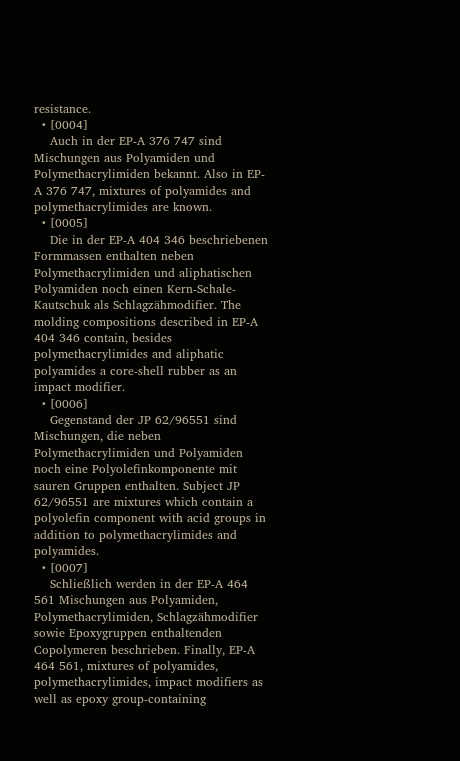resistance.
  • [0004]
    Auch in der EP-A 376 747 sind Mischungen aus Polyamiden und Polymethacrylimiden bekannt. Also in EP-A 376 747, mixtures of polyamides and polymethacrylimides are known.
  • [0005]
    Die in der EP-A 404 346 beschriebenen Formmassen enthalten neben Polymethacrylimiden und aliphatischen Polyamiden noch einen Kern-Schale-Kautschuk als Schlagzähmodifier. The molding compositions described in EP-A 404 346 contain, besides polymethacrylimides and aliphatic polyamides a core-shell rubber as an impact modifier.
  • [0006]
    Gegenstand der JP 62/96551 sind Mischungen, die neben Polymethacrylimiden und Polyamiden noch eine Polyolefinkomponente mit sauren Gruppen enthalten. Subject JP 62/96551 are mixtures which contain a polyolefin component with acid groups in addition to polymethacrylimides and polyamides.
  • [0007]
    Schließlich werden in der EP-A 464 561 Mischungen aus Polyamiden, Polymethacrylimiden, Schlagzähmodifier sowie Epoxygruppen enthaltenden Copolymeren beschrieben. Finally, EP-A 464 561, mixtures of polyamides, polymethacrylimides, impact modifiers as well as epoxy group-containing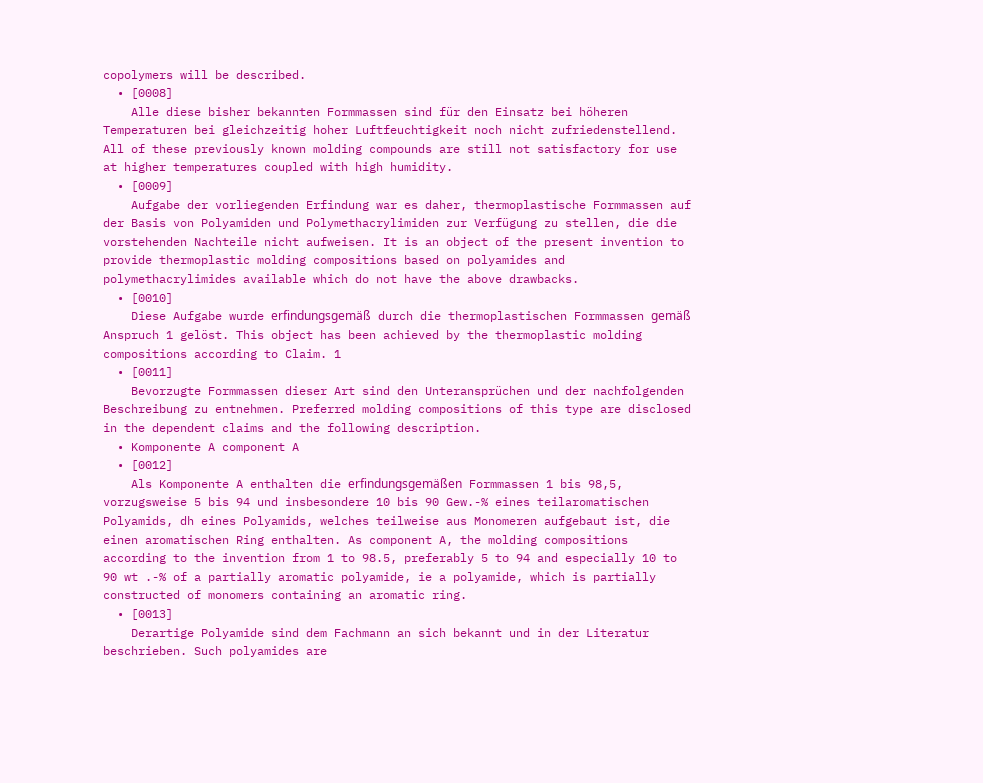copolymers will be described.
  • [0008]
    Alle diese bisher bekannten Formmassen sind für den Einsatz bei höheren Temperaturen bei gleichzeitig hoher Luftfeuchtigkeit noch nicht zufriedenstellend. All of these previously known molding compounds are still not satisfactory for use at higher temperatures coupled with high humidity.
  • [0009]
    Aufgabe der vorliegenden Erfindung war es daher, thermoplastische Formmassen auf der Basis von Polyamiden und Polymethacrylimiden zur Verfügung zu stellen, die die vorstehenden Nachteile nicht aufweisen. It is an object of the present invention to provide thermoplastic molding compositions based on polyamides and polymethacrylimides available which do not have the above drawbacks.
  • [0010]
    Diese Aufgabe wurde erfindungsgemäß durch die thermoplastischen Formmassen gemäß Anspruch 1 gelöst. This object has been achieved by the thermoplastic molding compositions according to Claim. 1
  • [0011]
    Bevorzugte Formmassen dieser Art sind den Unteransprüchen und der nachfolgenden Beschreibung zu entnehmen. Preferred molding compositions of this type are disclosed in the dependent claims and the following description.
  • Komponente A component A
  • [0012]
    Als Komponente A enthalten die erfindungsgemäßen Formmassen 1 bis 98,5, vorzugsweise 5 bis 94 und insbesondere 10 bis 90 Gew.-% eines teilaromatischen Polyamids, dh eines Polyamids, welches teilweise aus Monomeren aufgebaut ist, die einen aromatischen Ring enthalten. As component A, the molding compositions according to the invention from 1 to 98.5, preferably 5 to 94 and especially 10 to 90 wt .-% of a partially aromatic polyamide, ie a polyamide, which is partially constructed of monomers containing an aromatic ring.
  • [0013]
    Derartige Polyamide sind dem Fachmann an sich bekannt und in der Literatur beschrieben. Such polyamides are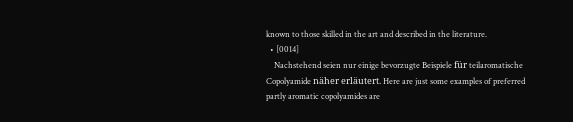known to those skilled in the art and described in the literature.
  • [0014]
    Nachstehend seien nur einige bevorzugte Beispiele für teilaromatische Copolyamide näher erläutert. Here are just some examples of preferred partly aromatic copolyamides are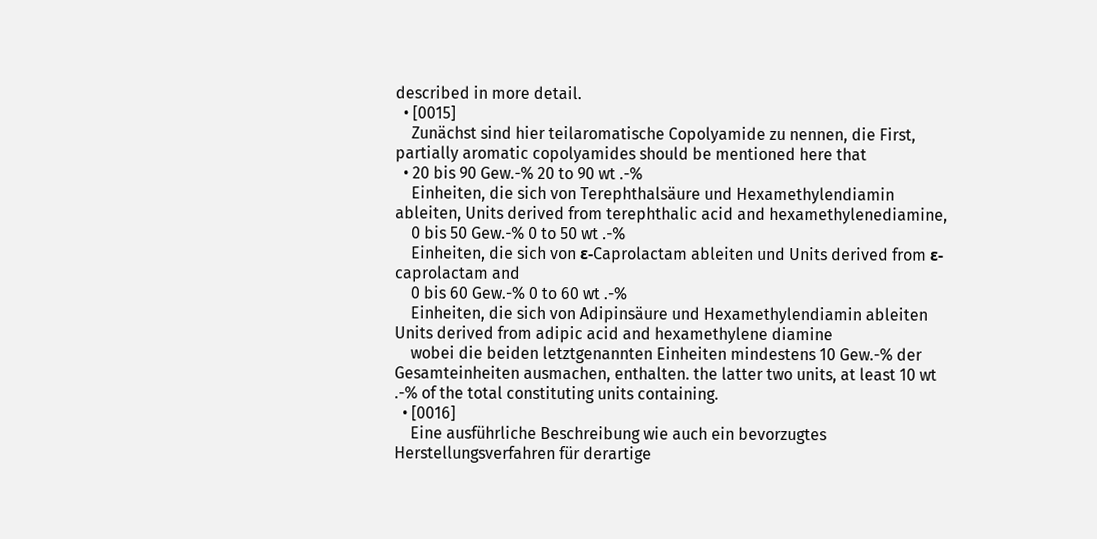described in more detail.
  • [0015]
    Zunächst sind hier teilaromatische Copolyamide zu nennen, die First, partially aromatic copolyamides should be mentioned here that
  • 20 bis 90 Gew.-% 20 to 90 wt .-%
    Einheiten, die sich von Terephthalsäure und Hexamethylendiamin ableiten, Units derived from terephthalic acid and hexamethylenediamine,
    0 bis 50 Gew.-% 0 to 50 wt .-%
    Einheiten, die sich von ε-Caprolactam ableiten und Units derived from ε-caprolactam and
    0 bis 60 Gew.-% 0 to 60 wt .-%
    Einheiten, die sich von Adipinsäure und Hexamethylendiamin ableiten Units derived from adipic acid and hexamethylene diamine
    wobei die beiden letztgenannten Einheiten mindestens 10 Gew.-% der Gesamteinheiten ausmachen, enthalten. the latter two units, at least 10 wt .-% of the total constituting units containing.
  • [0016]
    Eine ausführliche Beschreibung wie auch ein bevorzugtes Herstellungsverfahren für derartige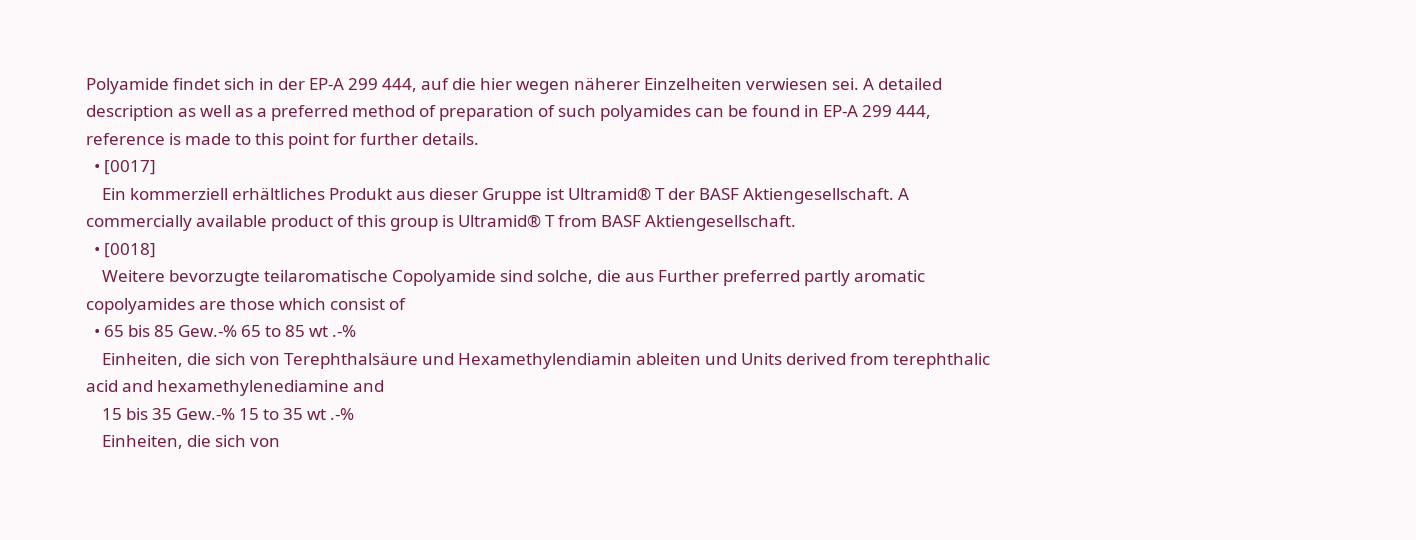Polyamide findet sich in der EP-A 299 444, auf die hier wegen näherer Einzelheiten verwiesen sei. A detailed description as well as a preferred method of preparation of such polyamides can be found in EP-A 299 444, reference is made to this point for further details.
  • [0017]
    Ein kommerziell erhältliches Produkt aus dieser Gruppe ist Ultramid® T der BASF Aktiengesellschaft. A commercially available product of this group is Ultramid® T from BASF Aktiengesellschaft.
  • [0018]
    Weitere bevorzugte teilaromatische Copolyamide sind solche, die aus Further preferred partly aromatic copolyamides are those which consist of
  • 65 bis 85 Gew.-% 65 to 85 wt .-%
    Einheiten, die sich von Terephthalsäure und Hexamethylendiamin ableiten und Units derived from terephthalic acid and hexamethylenediamine and
    15 bis 35 Gew.-% 15 to 35 wt .-%
    Einheiten, die sich von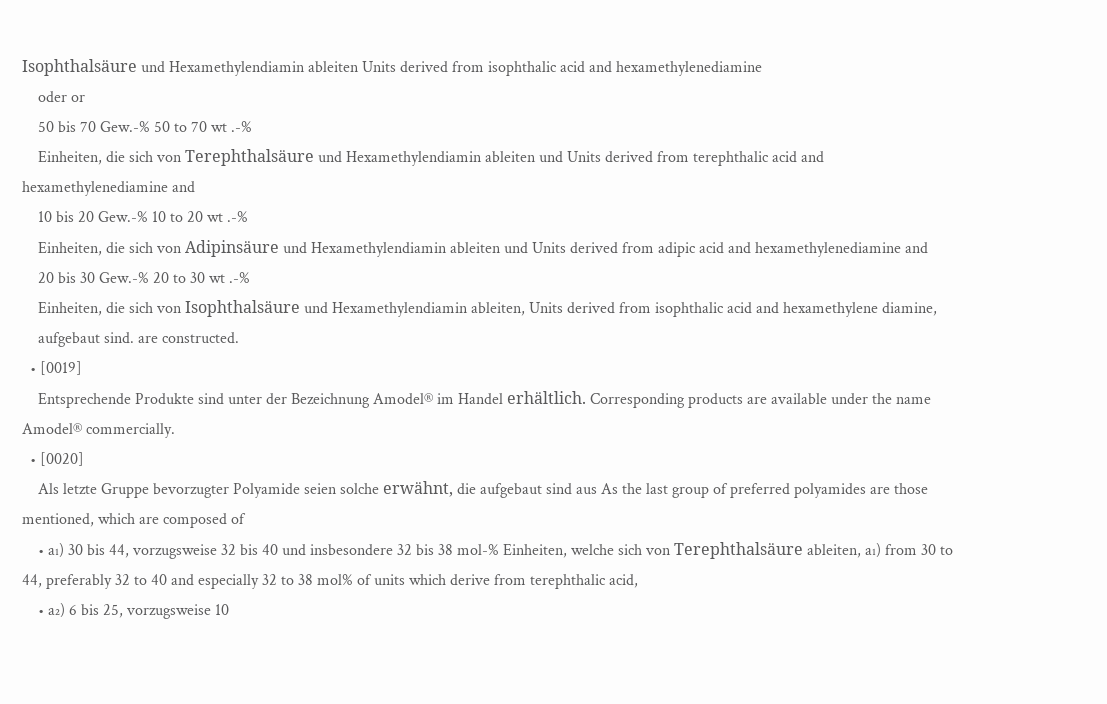Isophthalsäure und Hexamethylendiamin ableiten Units derived from isophthalic acid and hexamethylenediamine
    oder or
    50 bis 70 Gew.-% 50 to 70 wt .-%
    Einheiten, die sich von Terephthalsäure und Hexamethylendiamin ableiten und Units derived from terephthalic acid and hexamethylenediamine and
    10 bis 20 Gew.-% 10 to 20 wt .-%
    Einheiten, die sich von Adipinsäure und Hexamethylendiamin ableiten und Units derived from adipic acid and hexamethylenediamine and
    20 bis 30 Gew.-% 20 to 30 wt .-%
    Einheiten, die sich von Isophthalsäure und Hexamethylendiamin ableiten, Units derived from isophthalic acid and hexamethylene diamine,
    aufgebaut sind. are constructed.
  • [0019]
    Entsprechende Produkte sind unter der Bezeichnung Amodel® im Handel erhältlich. Corresponding products are available under the name Amodel® commercially.
  • [0020]
    Als letzte Gruppe bevorzugter Polyamide seien solche erwähnt, die aufgebaut sind aus As the last group of preferred polyamides are those mentioned, which are composed of
    • a₁) 30 bis 44, vorzugsweise 32 bis 40 und insbesondere 32 bis 38 mol-% Einheiten, welche sich von Terephthalsäure ableiten, a₁) from 30 to 44, preferably 32 to 40 and especially 32 to 38 mol% of units which derive from terephthalic acid,
    • a₂) 6 bis 25, vorzugsweise 10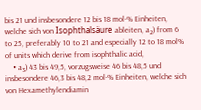bis 21 und insbesondere 12 bis 18 mol-% Einheiten, welche sich von Isophthalsäure ableiten, a₂) from 6 to 25, preferably 10 to 21 and especially 12 to 18 mol% of units which derive from isophthalic acid,
    • a₃) 43 bis 49,5, vorzugsweise 46 bis 48,5 und insbesondere 46,3 bis 48,2 mol-% Einheiten, welche sich von Hexamethylendiamin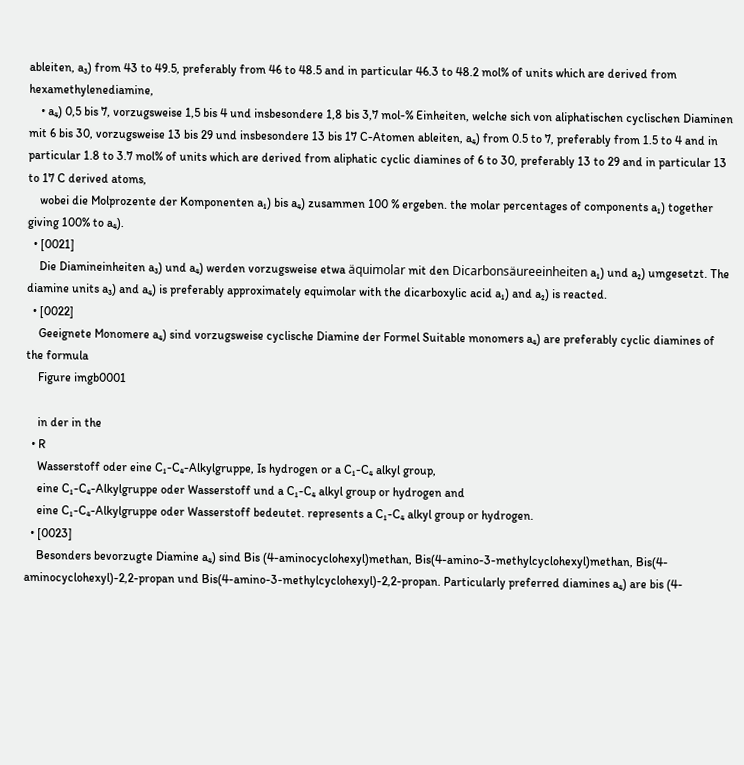ableiten, a₃) from 43 to 49.5, preferably from 46 to 48.5 and in particular 46.3 to 48.2 mol% of units which are derived from hexamethylenediamine,
    • a₄) 0,5 bis 7, vorzugsweise 1,5 bis 4 und insbesondere 1,8 bis 3,7 mol-% Einheiten, welche sich von aliphatischen cyclischen Diaminen mit 6 bis 30, vorzugsweise 13 bis 29 und insbesondere 13 bis 17 C-Atomen ableiten, a₄) from 0.5 to 7, preferably from 1.5 to 4 and in particular 1.8 to 3.7 mol% of units which are derived from aliphatic cyclic diamines of 6 to 30, preferably 13 to 29 and in particular 13 to 17 C derived atoms,
    wobei die Molprozente der Komponenten a₁) bis a₄) zusammen 100 % ergeben. the molar percentages of components a₁) together giving 100% to a₄).
  • [0021]
    Die Diamineinheiten a₃) und a₄) werden vorzugsweise etwa äquimolar mit den Dicarbonsäureeinheiten a₁) und a₂) umgesetzt. The diamine units a₃) and a₄) is preferably approximately equimolar with the dicarboxylic acid a₁) and a₂) is reacted.
  • [0022]
    Geeignete Monomere a₄) sind vorzugsweise cyclische Diamine der Formel Suitable monomers a₄) are preferably cyclic diamines of the formula
    Figure imgb0001

    in der in the
  • R
    Wasserstoff oder eine C₁-C₄-Alkylgruppe, Is hydrogen or a C₁-C₄ alkyl group,
    eine C₁-C₄-Alkylgruppe oder Wasserstoff und a C₁-C₄ alkyl group or hydrogen and
    eine C₁-C₄-Alkylgruppe oder Wasserstoff bedeutet. represents a C₁-C₄ alkyl group or hydrogen.
  • [0023]
    Besonders bevorzugte Diamine a₄) sind Bis (4-aminocyclohexyl)methan, Bis(4-amino-3-methylcyclohexyl)methan, Bis(4-aminocyclohexyl)-2,2-propan und Bis(4-amino-3-methylcyclohexyl)-2,2-propan. Particularly preferred diamines a₄) are bis (4-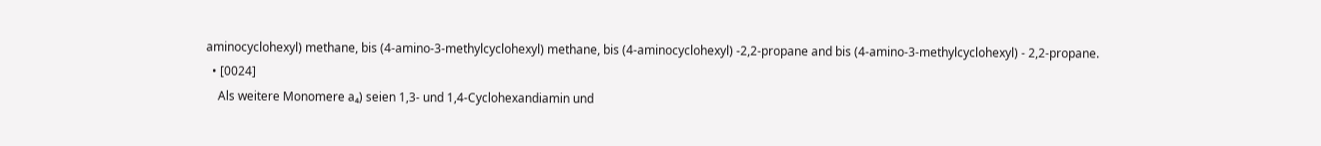aminocyclohexyl) methane, bis (4-amino-3-methylcyclohexyl) methane, bis (4-aminocyclohexyl) -2,2-propane and bis (4-amino-3-methylcyclohexyl) - 2,2-propane.
  • [0024]
    Als weitere Monomere a₄) seien 1,3- und 1,4-Cyclohexandiamin und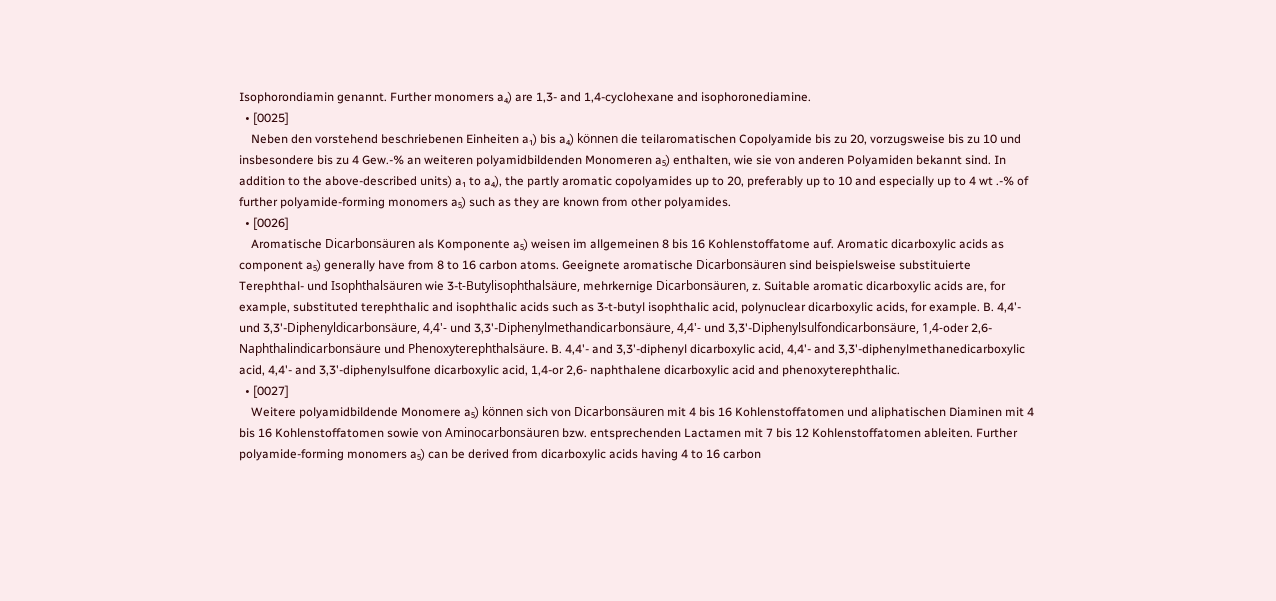Isophorondiamin genannt. Further monomers a₄) are 1,3- and 1,4-cyclohexane and isophoronediamine.
  • [0025]
    Neben den vorstehend beschriebenen Einheiten a₁) bis a₄) können die teilaromatischen Copolyamide bis zu 20, vorzugsweise bis zu 10 und insbesondere bis zu 4 Gew.-% an weiteren polyamidbildenden Monomeren a₅) enthalten, wie sie von anderen Polyamiden bekannt sind. In addition to the above-described units) a₁ to a₄), the partly aromatic copolyamides up to 20, preferably up to 10 and especially up to 4 wt .-% of further polyamide-forming monomers a₅) such as they are known from other polyamides.
  • [0026]
    Aromatische Dicarbonsäuren als Komponente a₅) weisen im allgemeinen 8 bis 16 Kohlenstoffatome auf. Aromatic dicarboxylic acids as component a₅) generally have from 8 to 16 carbon atoms. Geeignete aromatische Dicarbonsäuren sind beispielsweise substituierte Terephthal- und Isophthalsäuren wie 3-t-Butylisophthalsäure, mehrkernige Dicarbonsäuren, z. Suitable aromatic dicarboxylic acids are, for example, substituted terephthalic and isophthalic acids such as 3-t-butyl isophthalic acid, polynuclear dicarboxylic acids, for example. B. 4,4'- und 3,3'-Diphenyldicarbonsäure, 4,4'- und 3,3'-Diphenylmethandicarbonsäure, 4,4'- und 3,3'-Diphenylsulfondicarbonsäure, 1,4-oder 2,6-Naphthalindicarbonsäure und Phenoxyterephthalsäure. B. 4,4'- and 3,3'-diphenyl dicarboxylic acid, 4,4'- and 3,3'-diphenylmethanedicarboxylic acid, 4,4'- and 3,3'-diphenylsulfone dicarboxylic acid, 1,4-or 2,6- naphthalene dicarboxylic acid and phenoxyterephthalic.
  • [0027]
    Weitere polyamidbildende Monomere a₅) können sich von Dicarbonsäuren mit 4 bis 16 Kohlenstoffatomen und aliphatischen Diaminen mit 4 bis 16 Kohlenstoffatomen sowie von Aminocarbonsäuren bzw. entsprechenden Lactamen mit 7 bis 12 Kohlenstoffatomen ableiten. Further polyamide-forming monomers a₅) can be derived from dicarboxylic acids having 4 to 16 carbon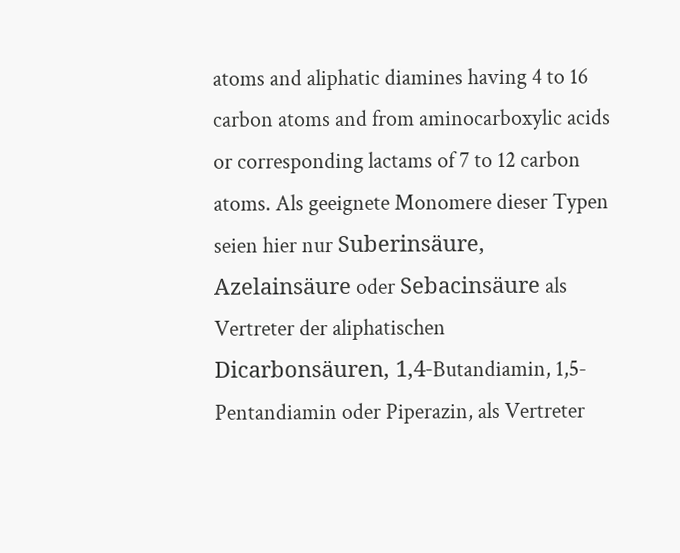atoms and aliphatic diamines having 4 to 16 carbon atoms and from aminocarboxylic acids or corresponding lactams of 7 to 12 carbon atoms. Als geeignete Monomere dieser Typen seien hier nur Suberinsäure, Azelainsäure oder Sebacinsäure als Vertreter der aliphatischen Dicarbonsäuren, 1,4-Butandiamin, 1,5-Pentandiamin oder Piperazin, als Vertreter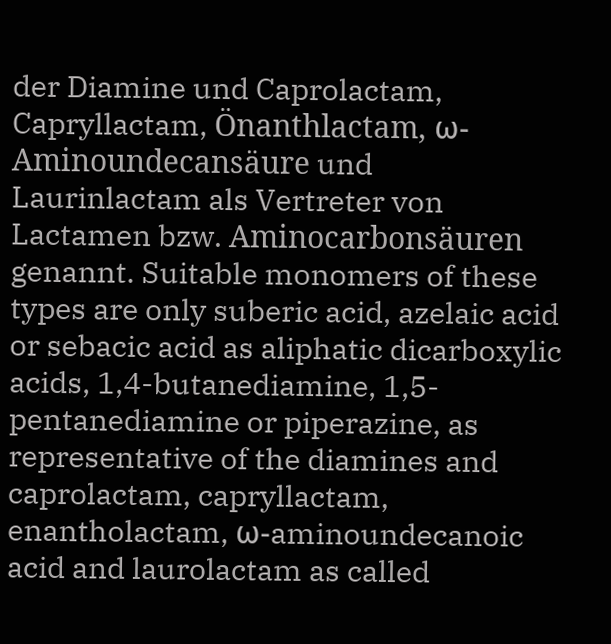der Diamine und Caprolactam, Capryllactam, Önanthlactam, ω-Aminoundecansäure und Laurinlactam als Vertreter von Lactamen bzw. Aminocarbonsäuren genannt. Suitable monomers of these types are only suberic acid, azelaic acid or sebacic acid as aliphatic dicarboxylic acids, 1,4-butanediamine, 1,5-pentanediamine or piperazine, as representative of the diamines and caprolactam, capryllactam, enantholactam, ω-aminoundecanoic acid and laurolactam as called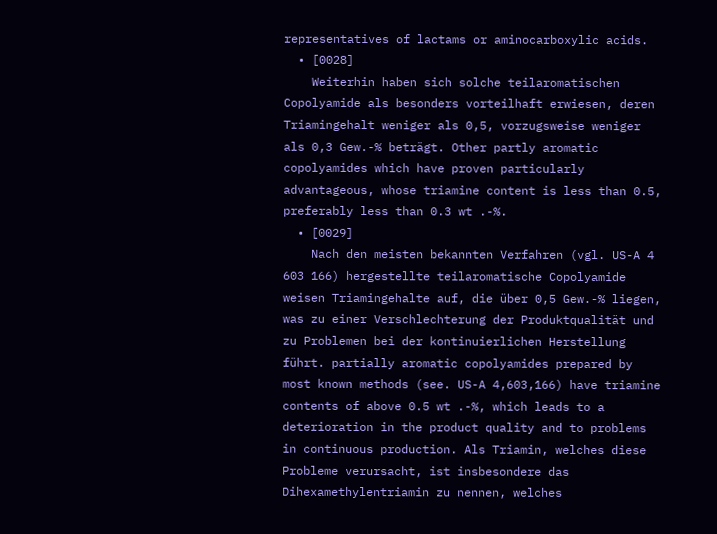representatives of lactams or aminocarboxylic acids.
  • [0028]
    Weiterhin haben sich solche teilaromatischen Copolyamide als besonders vorteilhaft erwiesen, deren Triamingehalt weniger als 0,5, vorzugsweise weniger als 0,3 Gew.-% beträgt. Other partly aromatic copolyamides which have proven particularly advantageous, whose triamine content is less than 0.5, preferably less than 0.3 wt .-%.
  • [0029]
    Nach den meisten bekannten Verfahren (vgl. US-A 4 603 166) hergestellte teilaromatische Copolyamide weisen Triamingehalte auf, die über 0,5 Gew.-% liegen, was zu einer Verschlechterung der Produktqualität und zu Problemen bei der kontinuierlichen Herstellung führt. partially aromatic copolyamides prepared by most known methods (see. US-A 4,603,166) have triamine contents of above 0.5 wt .-%, which leads to a deterioration in the product quality and to problems in continuous production. Als Triamin, welches diese Probleme verursacht, ist insbesondere das Dihexamethylentriamin zu nennen, welches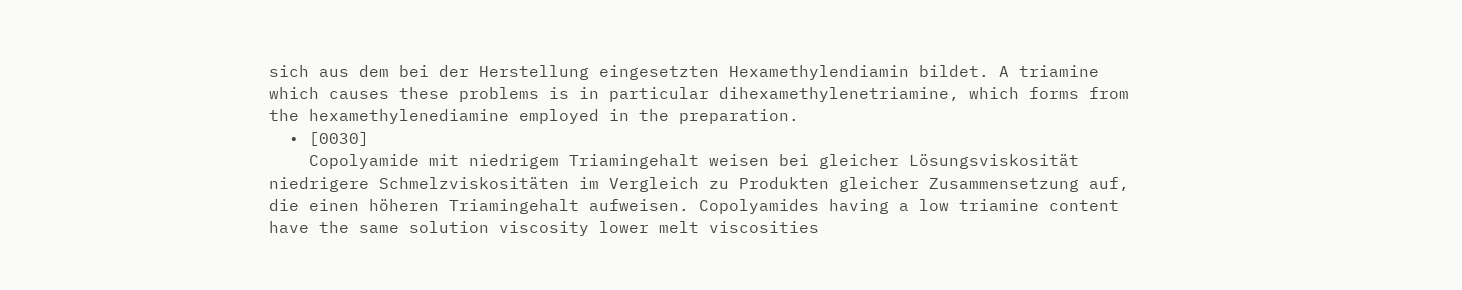sich aus dem bei der Herstellung eingesetzten Hexamethylendiamin bildet. A triamine which causes these problems is in particular dihexamethylenetriamine, which forms from the hexamethylenediamine employed in the preparation.
  • [0030]
    Copolyamide mit niedrigem Triamingehalt weisen bei gleicher Lösungsviskosität niedrigere Schmelzviskositäten im Vergleich zu Produkten gleicher Zusammensetzung auf, die einen höheren Triamingehalt aufweisen. Copolyamides having a low triamine content have the same solution viscosity lower melt viscosities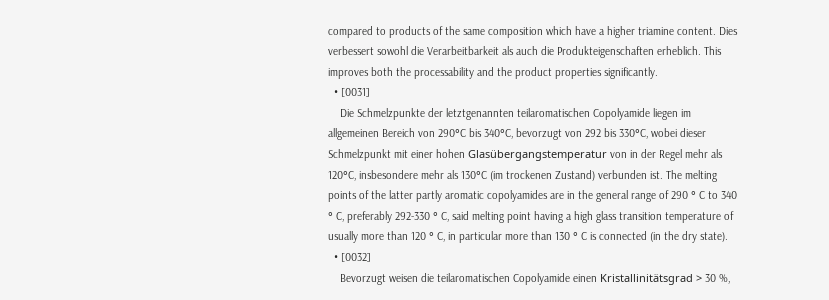compared to products of the same composition which have a higher triamine content. Dies verbessert sowohl die Verarbeitbarkeit als auch die Produkteigenschaften erheblich. This improves both the processability and the product properties significantly.
  • [0031]
    Die Schmelzpunkte der letztgenannten teilaromatischen Copolyamide liegen im allgemeinen Bereich von 290°C bis 340°C, bevorzugt von 292 bis 330°C, wobei dieser Schmelzpunkt mit einer hohen Glasübergangstemperatur von in der Regel mehr als 120°C, insbesondere mehr als 130°C (im trockenen Zustand) verbunden ist. The melting points of the latter partly aromatic copolyamides are in the general range of 290 ° C to 340 ° C, preferably 292-330 ° C, said melting point having a high glass transition temperature of usually more than 120 ° C, in particular more than 130 ° C is connected (in the dry state).
  • [0032]
    Bevorzugt weisen die teilaromatischen Copolyamide einen Kristallinitätsgrad > 30 %,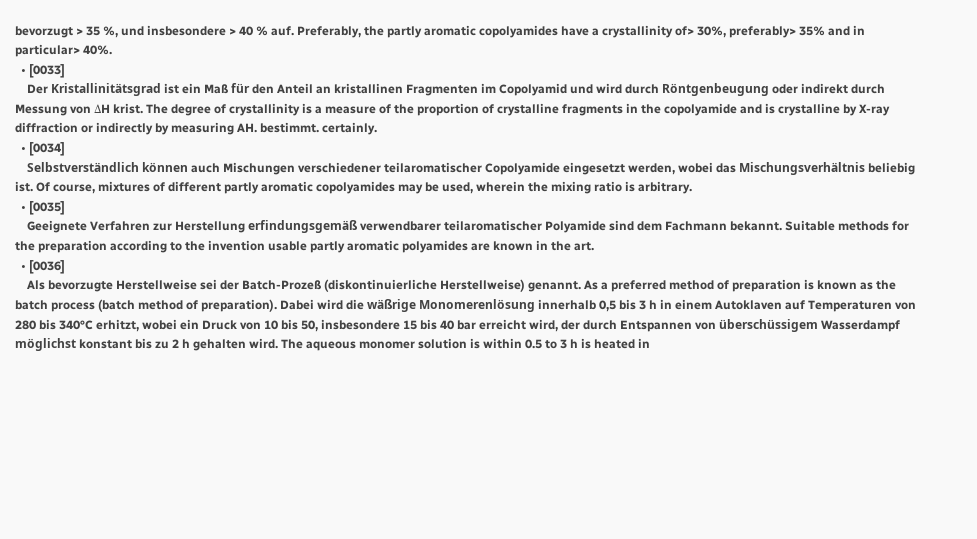bevorzugt > 35 %, und insbesondere > 40 % auf. Preferably, the partly aromatic copolyamides have a crystallinity of> 30%, preferably> 35% and in particular> 40%.
  • [0033]
    Der Kristallinitätsgrad ist ein Maß für den Anteil an kristallinen Fragmenten im Copolyamid und wird durch Röntgenbeugung oder indirekt durch Messung von ΔH krist. The degree of crystallinity is a measure of the proportion of crystalline fragments in the copolyamide and is crystalline by X-ray diffraction or indirectly by measuring AH. bestimmt. certainly.
  • [0034]
    Selbstverständlich können auch Mischungen verschiedener teilaromatischer Copolyamide eingesetzt werden, wobei das Mischungsverhältnis beliebig ist. Of course, mixtures of different partly aromatic copolyamides may be used, wherein the mixing ratio is arbitrary.
  • [0035]
    Geeignete Verfahren zur Herstellung erfindungsgemäß verwendbarer teilaromatischer Polyamide sind dem Fachmann bekannt. Suitable methods for the preparation according to the invention usable partly aromatic polyamides are known in the art.
  • [0036]
    Als bevorzugte Herstellweise sei der Batch-Prozeß (diskontinuierliche Herstellweise) genannt. As a preferred method of preparation is known as the batch process (batch method of preparation). Dabei wird die wäßrige Monomerenlösung innerhalb 0,5 bis 3 h in einem Autoklaven auf Temperaturen von 280 bis 340°C erhitzt, wobei ein Druck von 10 bis 50, insbesondere 15 bis 40 bar erreicht wird, der durch Entspannen von überschüssigem Wasserdampf möglichst konstant bis zu 2 h gehalten wird. The aqueous monomer solution is within 0.5 to 3 h is heated in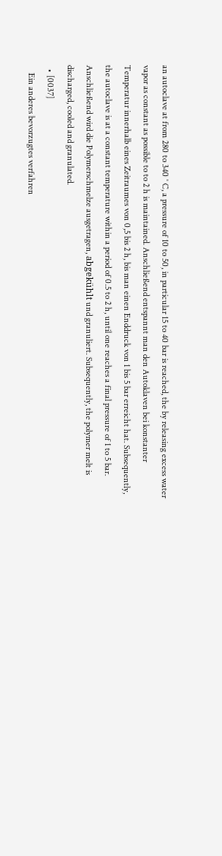an autoclave at from 280 to 340 ° C, a pressure of 10 to 50, in particular 15 to 40 bar is reached, the by releasing excess water vapor as constant as possible to to 2 h is maintained. Anschließend entspannt man den Autoklaven bei konstanter Temperatur innerhalb eines Zeitraumes von 0,5 bis 2 h, bis man einen Enddruck von 1 bis 5 bar erreicht hat. Subsequently, the autoclave is at a constant temperature within a period of 0.5 to 2 h, until one reaches a final pressure of 1 to 5 bar. Anschließend wird die Polymerschmelze ausgetragen, abgekühlt und granuliert. Subsequently, the polymer melt is discharged, cooled and granulated.
  • [0037]
    Ein anderes bevorzugtes verfahren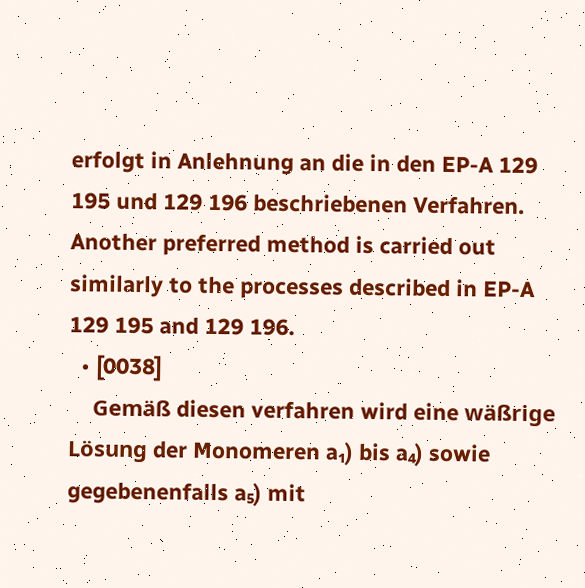erfolgt in Anlehnung an die in den EP-A 129 195 und 129 196 beschriebenen Verfahren. Another preferred method is carried out similarly to the processes described in EP-A 129 195 and 129 196.
  • [0038]
    Gemäß diesen verfahren wird eine wäßrige Lösung der Monomeren a₁) bis a₄) sowie gegebenenfalls a₅) mit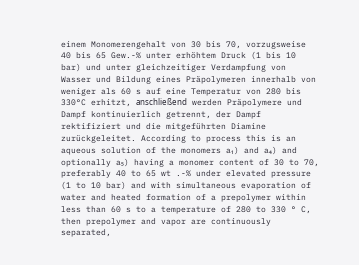einem Monomerengehalt von 30 bis 70, vorzugsweise 40 bis 65 Gew.-% unter erhöhtem Druck (1 bis 10 bar) und unter gleichzeitiger Verdampfung von Wasser und Bildung eines Präpolymeren innerhalb von weniger als 60 s auf eine Temperatur von 280 bis 330°C erhitzt, anschließend werden Präpolymere und Dampf kontinuierlich getrennt, der Dampf rektifiziert und die mitgeführten Diamine zurückgeleitet. According to process this is an aqueous solution of the monomers a₁) and a₄) and optionally a₅) having a monomer content of 30 to 70, preferably 40 to 65 wt .-% under elevated pressure (1 to 10 bar) and with simultaneous evaporation of water and heated formation of a prepolymer within less than 60 s to a temperature of 280 to 330 ° C, then prepolymer and vapor are continuously separated,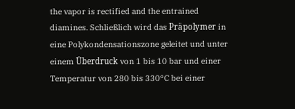the vapor is rectified and the entrained diamines. Schließlich wird das Präpolymer in eine Polykondensationszone geleitet und unter einem Überdruck von 1 bis 10 bar und einer Temperatur von 280 bis 330°C bei einer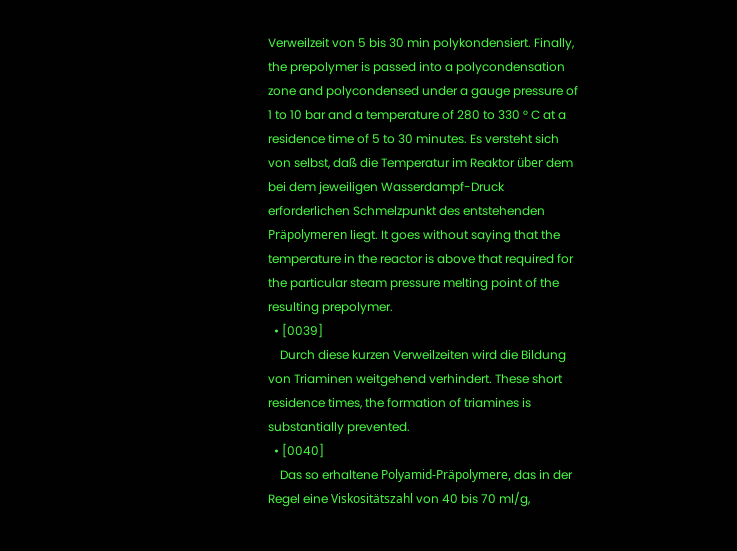Verweilzeit von 5 bis 30 min polykondensiert. Finally, the prepolymer is passed into a polycondensation zone and polycondensed under a gauge pressure of 1 to 10 bar and a temperature of 280 to 330 ° C at a residence time of 5 to 30 minutes. Es versteht sich von selbst, daß die Temperatur im Reaktor über dem bei dem jeweiligen Wasserdampf-Druck erforderlichen Schmelzpunkt des entstehenden Präpolymeren liegt. It goes without saying that the temperature in the reactor is above that required for the particular steam pressure melting point of the resulting prepolymer.
  • [0039]
    Durch diese kurzen Verweilzeiten wird die Bildung von Triaminen weitgehend verhindert. These short residence times, the formation of triamines is substantially prevented.
  • [0040]
    Das so erhaltene Polyamid-Präpolymere, das in der Regel eine Viskositätszahl von 40 bis 70 ml/g,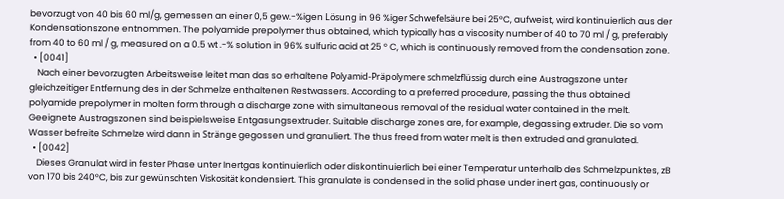bevorzugt von 40 bis 60 ml/g, gemessen an einer 0,5 gew.-%igen Lösung in 96 %iger Schwefelsäure bei 25°C, aufweist, wird kontinuierlich aus der Kondensationszone entnommen. The polyamide prepolymer thus obtained, which typically has a viscosity number of 40 to 70 ml / g, preferably from 40 to 60 ml / g, measured on a 0.5 wt .-% solution in 96% sulfuric acid at 25 ° C, which is continuously removed from the condensation zone.
  • [0041]
    Nach einer bevorzugten Arbeitsweise leitet man das so erhaltene Polyamid-Präpolymere schmelzflüssig durch eine Austragszone unter gleichzeitiger Entfernung des in der Schmelze enthaltenen Restwassers. According to a preferred procedure, passing the thus obtained polyamide prepolymer in molten form through a discharge zone with simultaneous removal of the residual water contained in the melt. Geeignete Austragszonen sind beispielsweise Entgasungsextruder. Suitable discharge zones are, for example, degassing extruder. Die so vom Wasser befreite Schmelze wird dann in Stränge gegossen und granuliert. The thus freed from water melt is then extruded and granulated.
  • [0042]
    Dieses Granulat wird in fester Phase unter Inertgas kontinuierlich oder diskontinuierlich bei einer Temperatur unterhalb des Schmelzpunktes, zB von 170 bis 240°C, bis zur gewünschten Viskosität kondensiert. This granulate is condensed in the solid phase under inert gas, continuously or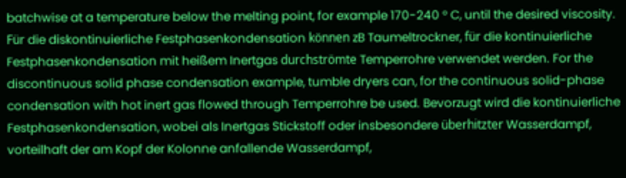batchwise at a temperature below the melting point, for example 170-240 ° C, until the desired viscosity. Für die diskontinuierliche Festphasenkondensation können zB Taumeltrockner, für die kontinuierliche Festphasenkondensation mit heißem Inertgas durchströmte Temperrohre verwendet werden. For the discontinuous solid phase condensation example, tumble dryers can, for the continuous solid-phase condensation with hot inert gas flowed through Temperrohre be used. Bevorzugt wird die kontinuierliche Festphasenkondensation, wobei als Inertgas Stickstoff oder insbesondere überhitzter Wasserdampf, vorteilhaft der am Kopf der Kolonne anfallende Wasserdampf,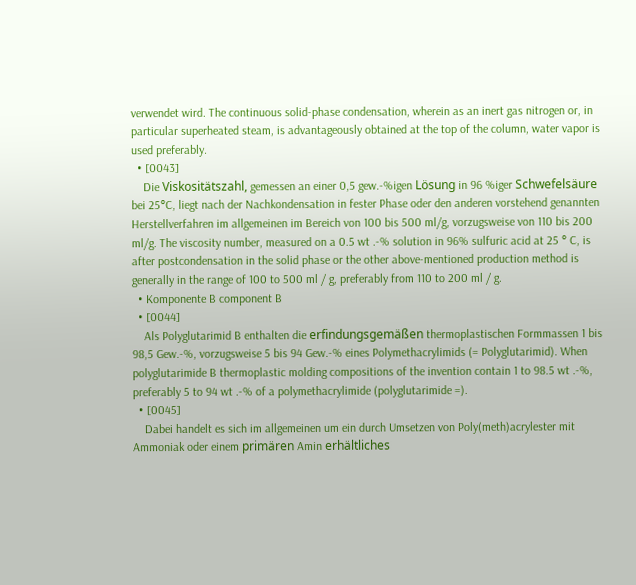verwendet wird. The continuous solid-phase condensation, wherein as an inert gas nitrogen or, in particular superheated steam, is advantageously obtained at the top of the column, water vapor is used preferably.
  • [0043]
    Die Viskositätszahl, gemessen an einer 0,5 gew.-%igen Lösung in 96 %iger Schwefelsäure bei 25°C, liegt nach der Nachkondensation in fester Phase oder den anderen vorstehend genannten Herstellverfahren im allgemeinen im Bereich von 100 bis 500 ml/g, vorzugsweise von 110 bis 200 ml/g. The viscosity number, measured on a 0.5 wt .-% solution in 96% sulfuric acid at 25 ° C, is after postcondensation in the solid phase or the other above-mentioned production method is generally in the range of 100 to 500 ml / g, preferably from 110 to 200 ml / g.
  • Komponente B component B
  • [0044]
    Als Polyglutarimid B enthalten die erfindungsgemäßen thermoplastischen Formmassen 1 bis 98,5 Gew.-%, vorzugsweise 5 bis 94 Gew.-% eines Polymethacrylimids (= Polyglutarimid). When polyglutarimide B thermoplastic molding compositions of the invention contain 1 to 98.5 wt .-%, preferably 5 to 94 wt .-% of a polymethacrylimide (polyglutarimide =).
  • [0045]
    Dabei handelt es sich im allgemeinen um ein durch Umsetzen von Poly(meth)acrylester mit Ammoniak oder einem primären Amin erhältliches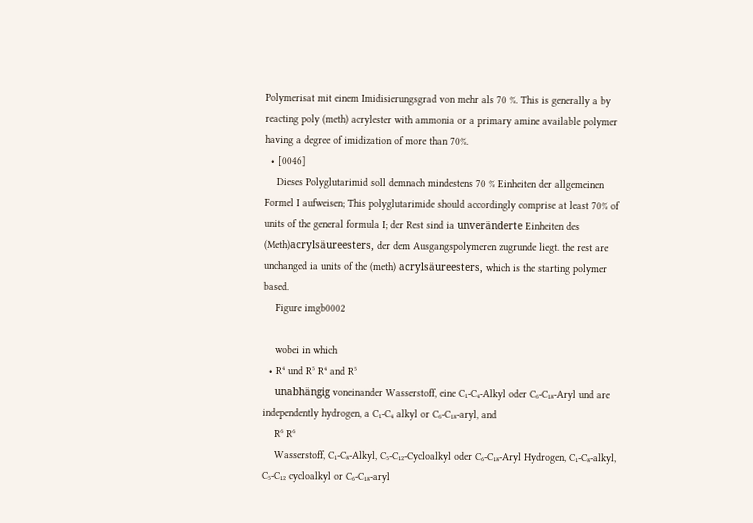Polymerisat mit einem Imidisierungsgrad von mehr als 70 %. This is generally a by reacting poly (meth) acrylester with ammonia or a primary amine available polymer having a degree of imidization of more than 70%.
  • [0046]
    Dieses Polyglutarimid soll demnach mindestens 70 % Einheiten der allgemeinen Formel I aufweisen; This polyglutarimide should accordingly comprise at least 70% of units of the general formula I; der Rest sind ia unveränderte Einheiten des (Meth)acrylsäureesters, der dem Ausgangspolymeren zugrunde liegt. the rest are unchanged ia units of the (meth) acrylsäureesters, which is the starting polymer based.
    Figure imgb0002

    wobei in which
  • R⁴ und R⁵ R⁴ and R⁵
    unabhängig voneinander Wasserstoff, eine C₁-C₄-Alkyl oder C₆-C₁₈-Aryl und are independently hydrogen, a C₁-C₄ alkyl or C₆-C₁₈-aryl, and
    R⁶ R⁶
    Wasserstoff, C₁-C₈-Alkyl, C₅-C₁₂-Cycloalkyl oder C₆-C₁₈-Aryl Hydrogen, C₁-C₈-alkyl, C₅-C₁₂ cycloalkyl or C₆-C₁₈-aryl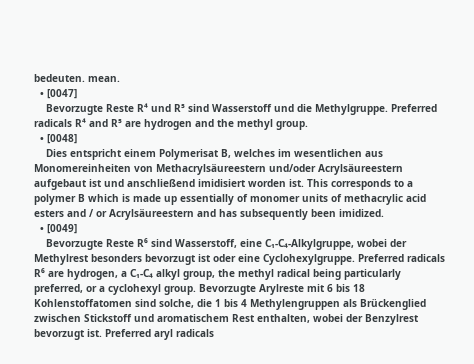bedeuten. mean.
  • [0047]
    Bevorzugte Reste R⁴ und R⁵ sind Wasserstoff und die Methylgruppe. Preferred radicals R⁴ and R⁵ are hydrogen and the methyl group.
  • [0048]
    Dies entspricht einem Polymerisat B, welches im wesentlichen aus Monomereinheiten von Methacrylsäureestern und/oder Acrylsäureestern aufgebaut ist und anschließend imidisiert worden ist. This corresponds to a polymer B which is made up essentially of monomer units of methacrylic acid esters and / or Acrylsäureestern and has subsequently been imidized.
  • [0049]
    Bevorzugte Reste R⁶ sind Wasserstoff, eine C₁-C₄-Alkylgruppe, wobei der Methylrest besonders bevorzugt ist oder eine Cyclohexylgruppe. Preferred radicals R⁶ are hydrogen, a C₁-C₄ alkyl group, the methyl radical being particularly preferred, or a cyclohexyl group. Bevorzugte Arylreste mit 6 bis 18 Kohlenstoffatomen sind solche, die 1 bis 4 Methylengruppen als Brückenglied zwischen Stickstoff und aromatischem Rest enthalten, wobei der Benzylrest bevorzugt ist. Preferred aryl radicals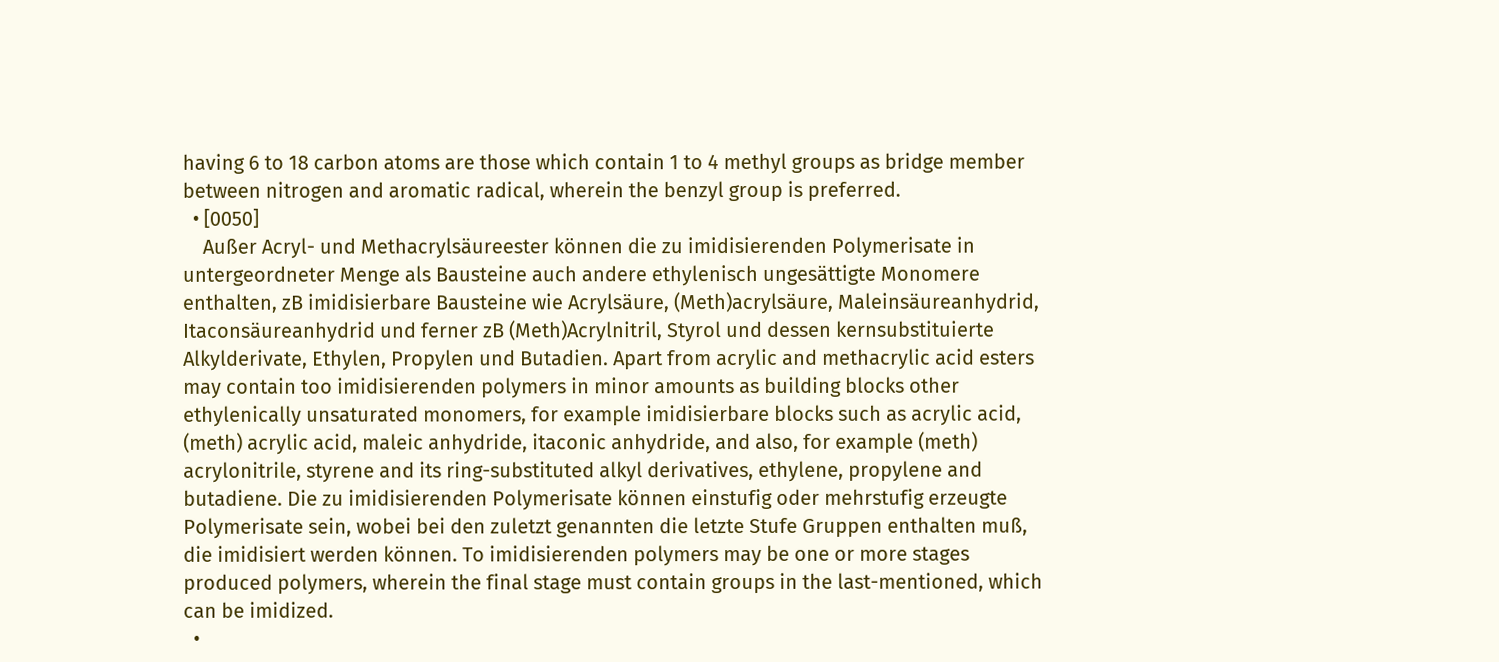having 6 to 18 carbon atoms are those which contain 1 to 4 methyl groups as bridge member between nitrogen and aromatic radical, wherein the benzyl group is preferred.
  • [0050]
    Außer Acryl- und Methacrylsäureester können die zu imidisierenden Polymerisate in untergeordneter Menge als Bausteine auch andere ethylenisch ungesättigte Monomere enthalten, zB imidisierbare Bausteine wie Acrylsäure, (Meth)acrylsäure, Maleinsäureanhydrid, Itaconsäureanhydrid und ferner zB (Meth)Acrylnitril, Styrol und dessen kernsubstituierte Alkylderivate, Ethylen, Propylen und Butadien. Apart from acrylic and methacrylic acid esters may contain too imidisierenden polymers in minor amounts as building blocks other ethylenically unsaturated monomers, for example imidisierbare blocks such as acrylic acid, (meth) acrylic acid, maleic anhydride, itaconic anhydride, and also, for example (meth) acrylonitrile, styrene and its ring-substituted alkyl derivatives, ethylene, propylene and butadiene. Die zu imidisierenden Polymerisate können einstufig oder mehrstufig erzeugte Polymerisate sein, wobei bei den zuletzt genannten die letzte Stufe Gruppen enthalten muß, die imidisiert werden können. To imidisierenden polymers may be one or more stages produced polymers, wherein the final stage must contain groups in the last-mentioned, which can be imidized.
  •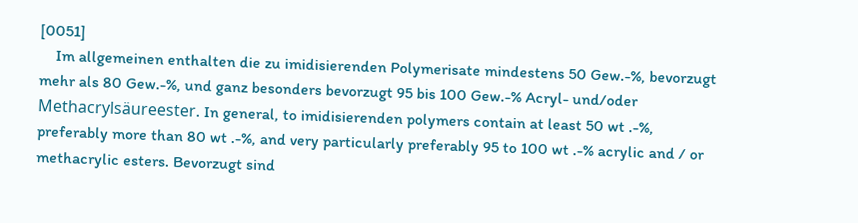[0051]
    Im allgemeinen enthalten die zu imidisierenden Polymerisate mindestens 50 Gew.-%, bevorzugt mehr als 80 Gew.-%, und ganz besonders bevorzugt 95 bis 100 Gew.-% Acryl- und/oder Methacrylsäureester. In general, to imidisierenden polymers contain at least 50 wt .-%, preferably more than 80 wt .-%, and very particularly preferably 95 to 100 wt .-% acrylic and / or methacrylic esters. Bevorzugt sind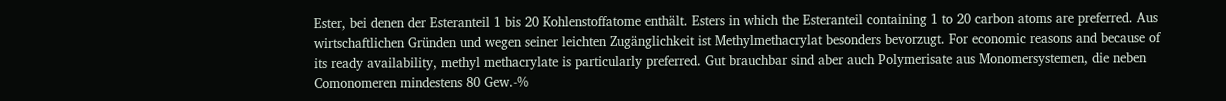Ester, bei denen der Esteranteil 1 bis 20 Kohlenstoffatome enthält. Esters in which the Esteranteil containing 1 to 20 carbon atoms are preferred. Aus wirtschaftlichen Gründen und wegen seiner leichten Zugänglichkeit ist Methylmethacrylat besonders bevorzugt. For economic reasons and because of its ready availability, methyl methacrylate is particularly preferred. Gut brauchbar sind aber auch Polymerisate aus Monomersystemen, die neben Comonomeren mindestens 80 Gew.-%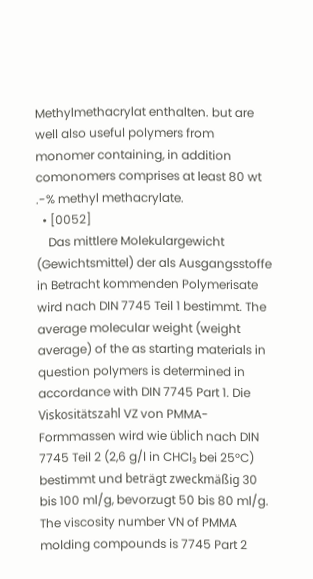Methylmethacrylat enthalten. but are well also useful polymers from monomer containing, in addition comonomers comprises at least 80 wt .-% methyl methacrylate.
  • [0052]
    Das mittlere Molekulargewicht (Gewichtsmittel) der als Ausgangsstoffe in Betracht kommenden Polymerisate wird nach DIN 7745 Teil 1 bestimmt. The average molecular weight (weight average) of the as starting materials in question polymers is determined in accordance with DIN 7745 Part 1. Die Viskositätszahl VZ von PMMA-Formmassen wird wie üblich nach DIN 7745 Teil 2 (2,6 g/l in CHCl₃ bei 25°C) bestimmt und beträgt zweckmäßig 30 bis 100 ml/g, bevorzugt 50 bis 80 ml/g. The viscosity number VN of PMMA molding compounds is 7745 Part 2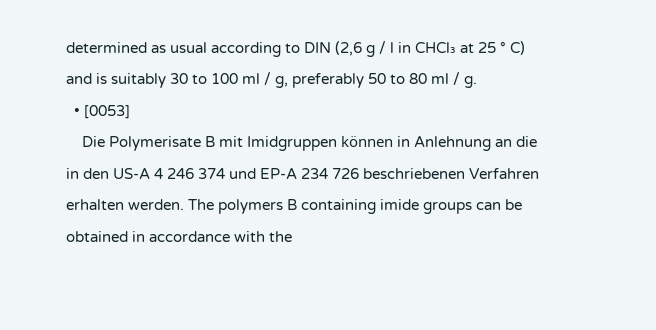determined as usual according to DIN (2,6 g / l in CHCl₃ at 25 ° C) and is suitably 30 to 100 ml / g, preferably 50 to 80 ml / g.
  • [0053]
    Die Polymerisate B mit Imidgruppen können in Anlehnung an die in den US-A 4 246 374 und EP-A 234 726 beschriebenen Verfahren erhalten werden. The polymers B containing imide groups can be obtained in accordance with the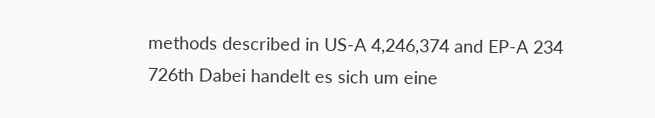methods described in US-A 4,246,374 and EP-A 234 726th Dabei handelt es sich um eine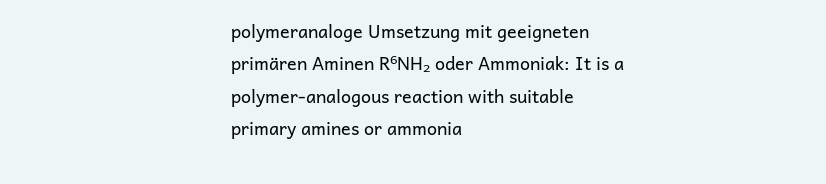polymeranaloge Umsetzung mit geeigneten primären Aminen R⁶NH₂ oder Ammoniak: It is a polymer-analogous reaction with suitable primary amines or ammonia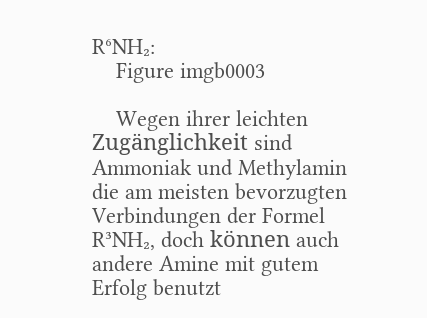R⁶NH₂:
    Figure imgb0003

    Wegen ihrer leichten Zugänglichkeit sind Ammoniak und Methylamin die am meisten bevorzugten Verbindungen der Formel R³NH₂, doch können auch andere Amine mit gutem Erfolg benutzt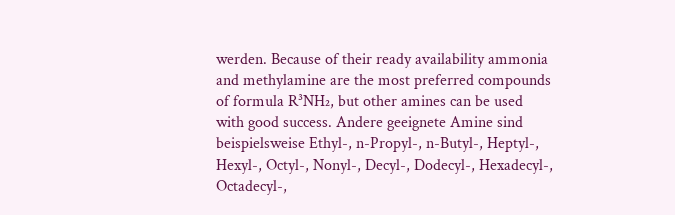werden. Because of their ready availability ammonia and methylamine are the most preferred compounds of formula R³NH₂, but other amines can be used with good success. Andere geeignete Amine sind beispielsweise Ethyl-, n-Propyl-, n-Butyl-, Heptyl-, Hexyl-, Octyl-, Nonyl-, Decyl-, Dodecyl-, Hexadecyl-, Octadecyl-,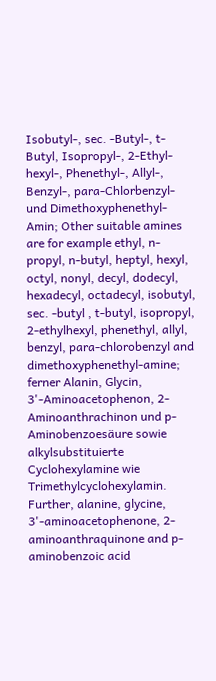Isobutyl-, sec. -Butyl-, t-Butyl, Isopropyl-, 2-Ethyl-hexyl-, Phenethyl-, Allyl-, Benzyl-, para-Chlorbenzyl- und Dimethoxyphenethyl-Amin; Other suitable amines are for example ethyl, n-propyl, n-butyl, heptyl, hexyl, octyl, nonyl, decyl, dodecyl, hexadecyl, octadecyl, isobutyl, sec. -butyl , t-butyl, isopropyl, 2-ethylhexyl, phenethyl, allyl, benzyl, para-chlorobenzyl and dimethoxyphenethyl-amine; ferner Alanin, Glycin, 3'-Aminoacetophenon, 2-Aminoanthrachinon und p-Aminobenzoesäure sowie alkylsubstituierte Cyclohexylamine wie Trimethylcyclohexylamin. Further, alanine, glycine, 3'-aminoacetophenone, 2-aminoanthraquinone and p-aminobenzoic acid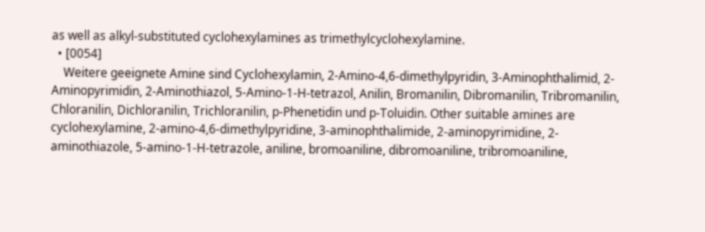as well as alkyl-substituted cyclohexylamines as trimethylcyclohexylamine.
  • [0054]
    Weitere geeignete Amine sind Cyclohexylamin, 2-Amino-4,6-dimethylpyridin, 3-Aminophthalimid, 2-Aminopyrimidin, 2-Aminothiazol, 5-Amino-1-H-tetrazol, Anilin, Bromanilin, Dibromanilin, Tribromanilin, Chloranilin, Dichloranilin, Trichloranilin, p-Phenetidin und p-Toluidin. Other suitable amines are cyclohexylamine, 2-amino-4,6-dimethylpyridine, 3-aminophthalimide, 2-aminopyrimidine, 2-aminothiazole, 5-amino-1-H-tetrazole, aniline, bromoaniline, dibromoaniline, tribromoaniline,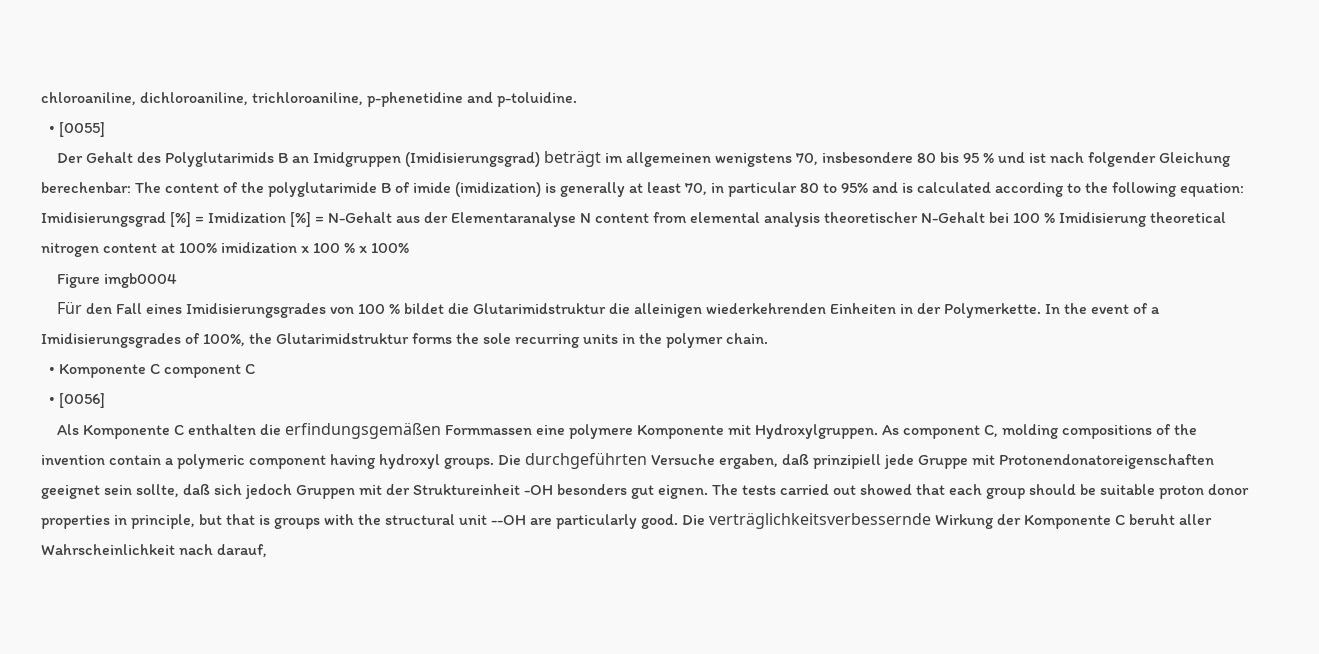chloroaniline, dichloroaniline, trichloroaniline, p-phenetidine and p-toluidine.
  • [0055]
    Der Gehalt des Polyglutarimids B an Imidgruppen (Imidisierungsgrad) beträgt im allgemeinen wenigstens 70, insbesondere 80 bis 95 % und ist nach folgender Gleichung berechenbar: The content of the polyglutarimide B of imide (imidization) is generally at least 70, in particular 80 to 95% and is calculated according to the following equation: Imidisierungsgrad [%] = Imidization [%] = N-Gehalt aus der Elementaranalyse N content from elemental analysis theoretischer N-Gehalt bei 100 % Imidisierung theoretical nitrogen content at 100% imidization x 100 % x 100%
    Figure imgb0004
    Für den Fall eines Imidisierungsgrades von 100 % bildet die Glutarimidstruktur die alleinigen wiederkehrenden Einheiten in der Polymerkette. In the event of a Imidisierungsgrades of 100%, the Glutarimidstruktur forms the sole recurring units in the polymer chain.
  • Komponente C component C
  • [0056]
    Als Komponente C enthalten die erfindungsgemäßen Formmassen eine polymere Komponente mit Hydroxylgruppen. As component C, molding compositions of the invention contain a polymeric component having hydroxyl groups. Die durchgeführten Versuche ergaben, daß prinzipiell jede Gruppe mit Protonendonatoreigenschaften geeignet sein sollte, daß sich jedoch Gruppen mit der Struktureinheit -OH besonders gut eignen. The tests carried out showed that each group should be suitable proton donor properties in principle, but that is groups with the structural unit --OH are particularly good. Die verträglichkeitsverbessernde Wirkung der Komponente C beruht aller Wahrscheinlichkeit nach darauf,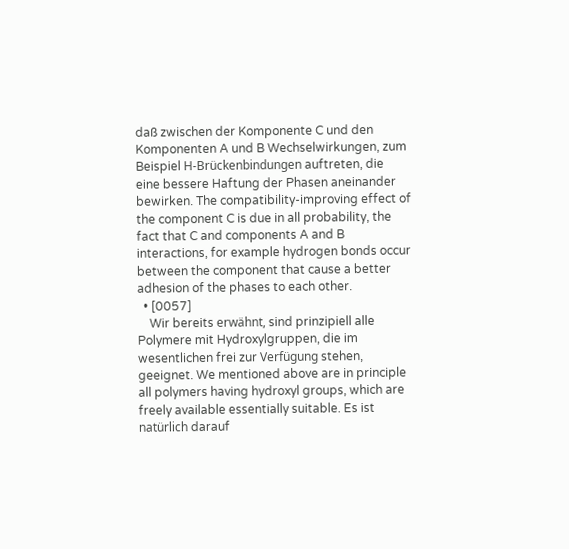daß zwischen der Komponente C und den Komponenten A und B Wechselwirkungen, zum Beispiel H-Brückenbindungen auftreten, die eine bessere Haftung der Phasen aneinander bewirken. The compatibility-improving effect of the component C is due in all probability, the fact that C and components A and B interactions, for example hydrogen bonds occur between the component that cause a better adhesion of the phases to each other.
  • [0057]
    Wir bereits erwähnt, sind prinzipiell alle Polymere mit Hydroxylgruppen, die im wesentlichen frei zur Verfügung stehen, geeignet. We mentioned above are in principle all polymers having hydroxyl groups, which are freely available essentially suitable. Es ist natürlich darauf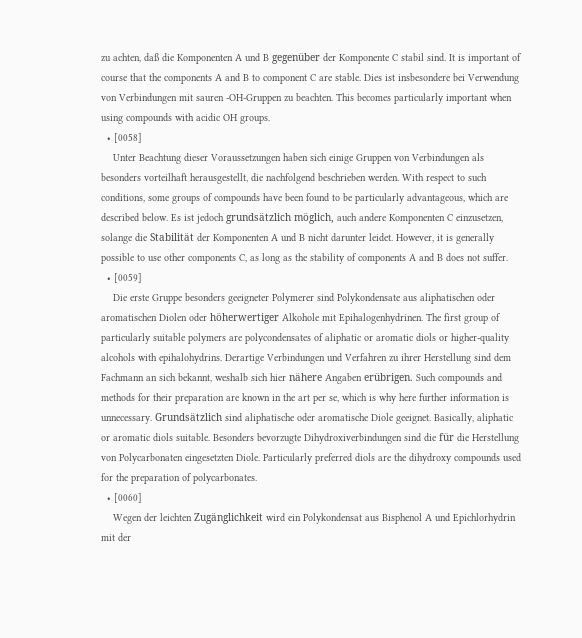zu achten, daß die Komponenten A und B gegenüber der Komponente C stabil sind. It is important of course that the components A and B to component C are stable. Dies ist insbesondere bei Verwendung von Verbindungen mit sauren -OH-Gruppen zu beachten. This becomes particularly important when using compounds with acidic OH groups.
  • [0058]
    Unter Beachtung dieser Voraussetzungen haben sich einige Gruppen von Verbindungen als besonders vorteilhaft herausgestellt, die nachfolgend beschrieben werden. With respect to such conditions, some groups of compounds have been found to be particularly advantageous, which are described below. Es ist jedoch grundsätzlich möglich, auch andere Komponenten C einzusetzen, solange die Stabilität der Komponenten A und B nicht darunter leidet. However, it is generally possible to use other components C, as long as the stability of components A and B does not suffer.
  • [0059]
    Die erste Gruppe besonders geeigneter Polymerer sind Polykondensate aus aliphatischen oder aromatischen Diolen oder höherwertiger Alkohole mit Epihalogenhydrinen. The first group of particularly suitable polymers are polycondensates of aliphatic or aromatic diols or higher-quality alcohols with epihalohydrins. Derartige Verbindungen und Verfahren zu ihrer Herstellung sind dem Fachmann an sich bekannt, weshalb sich hier nähere Angaben erübrigen. Such compounds and methods for their preparation are known in the art per se, which is why here further information is unnecessary. Grundsätzlich sind aliphatische oder aromatische Diole geeignet. Basically, aliphatic or aromatic diols suitable. Besonders bevorzugte Dihydroxiverbindungen sind die für die Herstellung von Polycarbonaten eingesetzten Diole. Particularly preferred diols are the dihydroxy compounds used for the preparation of polycarbonates.
  • [0060]
    Wegen der leichten Zugänglichkeit wird ein Polykondensat aus Bisphenol A und Epichlorhydrin mit der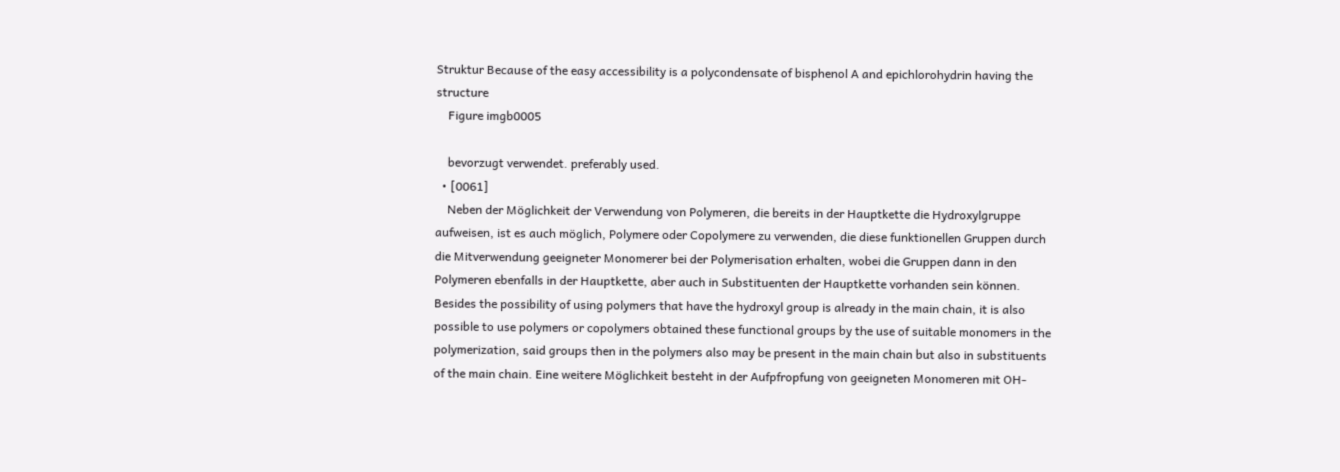Struktur Because of the easy accessibility is a polycondensate of bisphenol A and epichlorohydrin having the structure
    Figure imgb0005

    bevorzugt verwendet. preferably used.
  • [0061]
    Neben der Möglichkeit der Verwendung von Polymeren, die bereits in der Hauptkette die Hydroxylgruppe aufweisen, ist es auch möglich, Polymere oder Copolymere zu verwenden, die diese funktionellen Gruppen durch die Mitverwendung geeigneter Monomerer bei der Polymerisation erhalten, wobei die Gruppen dann in den Polymeren ebenfalls in der Hauptkette, aber auch in Substituenten der Hauptkette vorhanden sein können. Besides the possibility of using polymers that have the hydroxyl group is already in the main chain, it is also possible to use polymers or copolymers obtained these functional groups by the use of suitable monomers in the polymerization, said groups then in the polymers also may be present in the main chain but also in substituents of the main chain. Eine weitere Möglichkeit besteht in der Aufpfropfung von geeigneten Monomeren mit OH-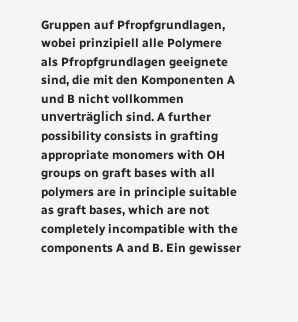Gruppen auf Pfropfgrundlagen, wobei prinzipiell alle Polymere als Pfropfgrundlagen geeignete sind, die mit den Komponenten A und B nicht vollkommen unverträglich sind. A further possibility consists in grafting appropriate monomers with OH groups on graft bases with all polymers are in principle suitable as graft bases, which are not completely incompatible with the components A and B. Ein gewisser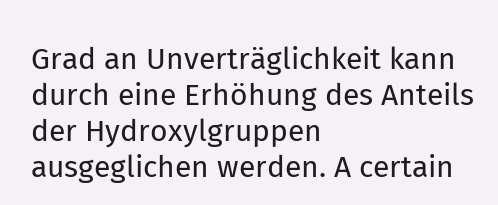Grad an Unverträglichkeit kann durch eine Erhöhung des Anteils der Hydroxylgruppen ausgeglichen werden. A certain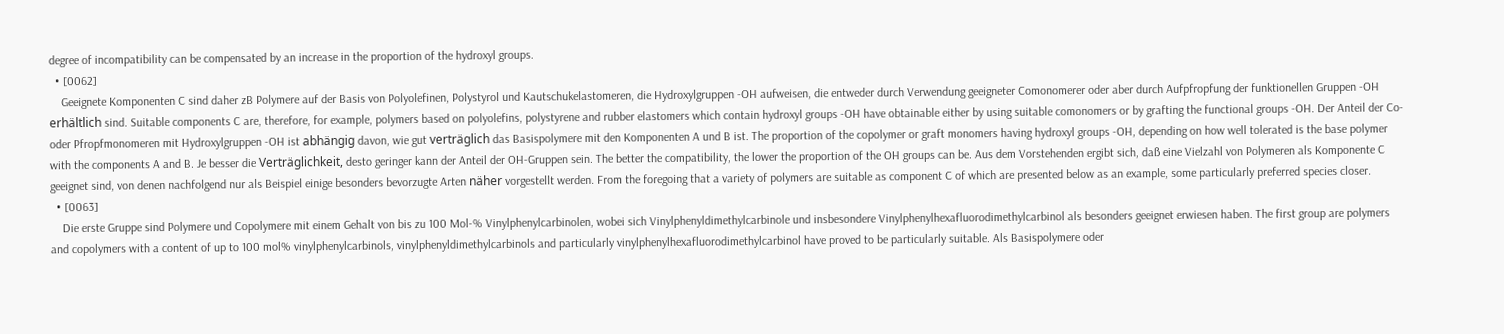degree of incompatibility can be compensated by an increase in the proportion of the hydroxyl groups.
  • [0062]
    Geeignete Komponenten C sind daher zB Polymere auf der Basis von Polyolefinen, Polystyrol und Kautschukelastomeren, die Hydroxylgruppen -OH aufweisen, die entweder durch Verwendung geeigneter Comonomerer oder aber durch Aufpfropfung der funktionellen Gruppen -OH erhältlich sind. Suitable components C are, therefore, for example, polymers based on polyolefins, polystyrene and rubber elastomers which contain hydroxyl groups -OH have obtainable either by using suitable comonomers or by grafting the functional groups -OH. Der Anteil der Co- oder Pfropfmonomeren mit Hydroxylgruppen -OH ist abhängig davon, wie gut verträglich das Basispolymere mit den Komponenten A und B ist. The proportion of the copolymer or graft monomers having hydroxyl groups -OH, depending on how well tolerated is the base polymer with the components A and B. Je besser die Verträglichkeit, desto geringer kann der Anteil der OH-Gruppen sein. The better the compatibility, the lower the proportion of the OH groups can be. Aus dem Vorstehenden ergibt sich, daß eine Vielzahl von Polymeren als Komponente C geeignet sind, von denen nachfolgend nur als Beispiel einige besonders bevorzugte Arten näher vorgestellt werden. From the foregoing that a variety of polymers are suitable as component C of which are presented below as an example, some particularly preferred species closer.
  • [0063]
    Die erste Gruppe sind Polymere und Copolymere mit einem Gehalt von bis zu 100 Mol-% Vinylphenylcarbinolen, wobei sich Vinylphenyldimethylcarbinole und insbesondere Vinylphenylhexafluorodimethylcarbinol als besonders geeignet erwiesen haben. The first group are polymers and copolymers with a content of up to 100 mol% vinylphenylcarbinols, vinylphenyldimethylcarbinols and particularly vinylphenylhexafluorodimethylcarbinol have proved to be particularly suitable. Als Basispolymere oder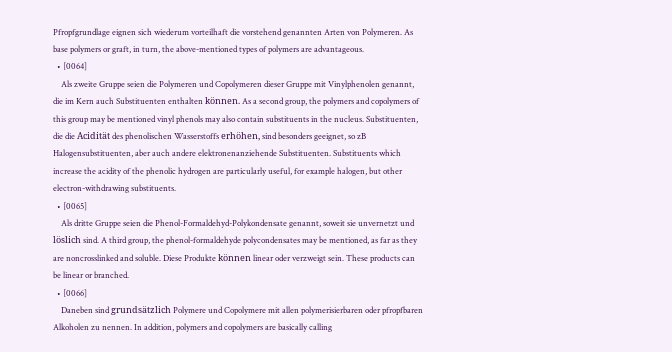Pfropfgrundlage eignen sich wiederum vorteilhaft die vorstehend genannten Arten von Polymeren. As base polymers or graft, in turn, the above-mentioned types of polymers are advantageous.
  • [0064]
    Als zweite Gruppe seien die Polymeren und Copolymeren dieser Gruppe mit Vinylphenolen genannt, die im Kern auch Substituenten enthalten können. As a second group, the polymers and copolymers of this group may be mentioned vinyl phenols may also contain substituents in the nucleus. Substituenten, die die Acidität des phenolischen Wasserstoffs erhöhen, sind besonders geeignet, so zB Halogensubstituenten, aber auch andere elektronenanziehende Substituenten. Substituents which increase the acidity of the phenolic hydrogen are particularly useful, for example halogen, but other electron-withdrawing substituents.
  • [0065]
    Als dritte Gruppe seien die Phenol-Formaldehyd-Polykondensate genannt, soweit sie unvernetzt und löslich sind. A third group, the phenol-formaldehyde polycondensates may be mentioned, as far as they are noncrosslinked and soluble. Diese Produkte können linear oder verzweigt sein. These products can be linear or branched.
  • [0066]
    Daneben sind grundsätzlich Polymere und Copolymere mit allen polymerisierbaren oder pfropfbaren Alkoholen zu nennen. In addition, polymers and copolymers are basically calling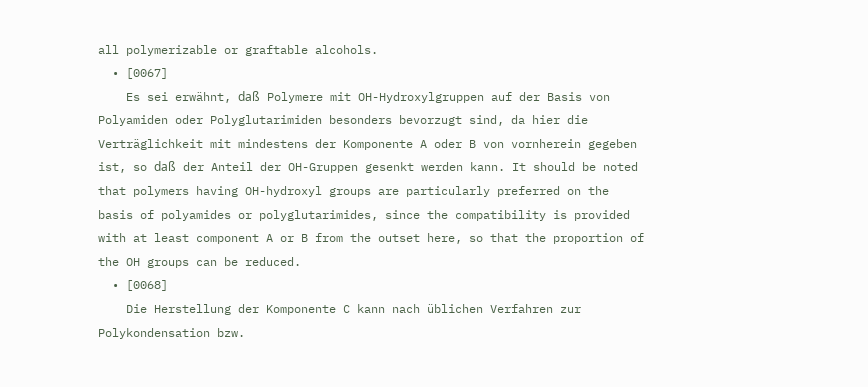all polymerizable or graftable alcohols.
  • [0067]
    Es sei erwähnt, daß Polymere mit OH-Hydroxylgruppen auf der Basis von Polyamiden oder Polyglutarimiden besonders bevorzugt sind, da hier die Verträglichkeit mit mindestens der Komponente A oder B von vornherein gegeben ist, so daß der Anteil der OH-Gruppen gesenkt werden kann. It should be noted that polymers having OH-hydroxyl groups are particularly preferred on the basis of polyamides or polyglutarimides, since the compatibility is provided with at least component A or B from the outset here, so that the proportion of the OH groups can be reduced.
  • [0068]
    Die Herstellung der Komponente C kann nach üblichen Verfahren zur Polykondensation bzw.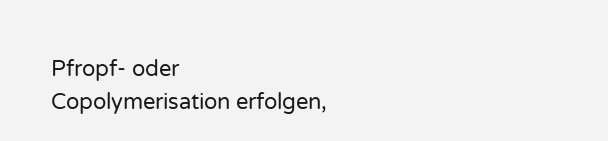Pfropf- oder Copolymerisation erfolgen,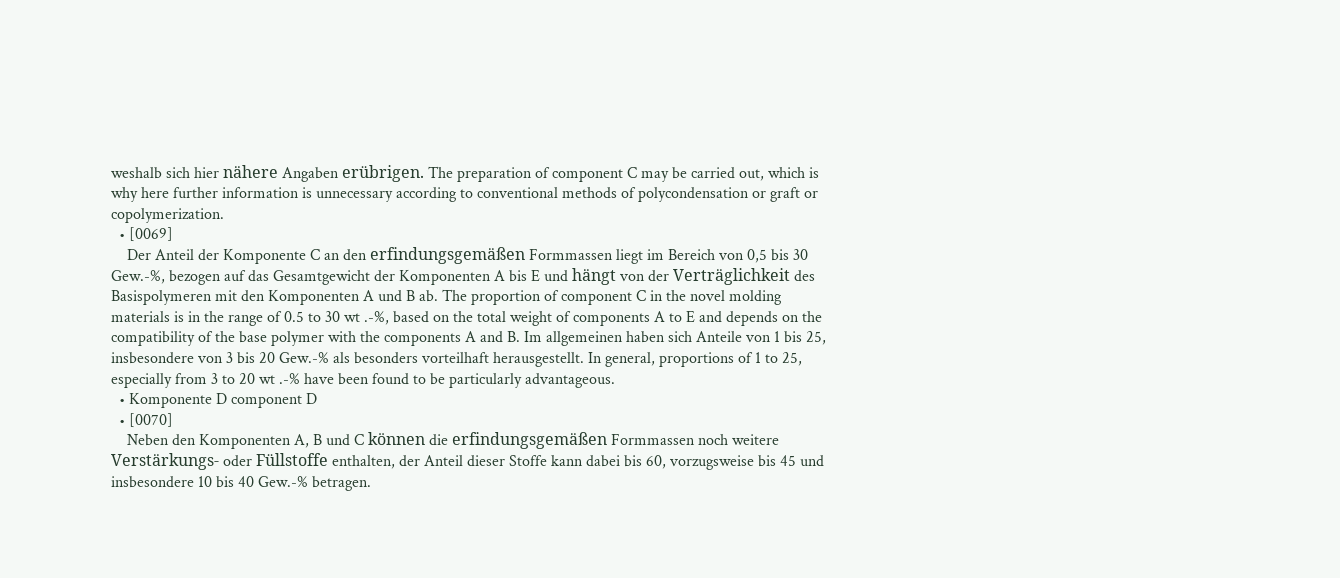weshalb sich hier nähere Angaben erübrigen. The preparation of component C may be carried out, which is why here further information is unnecessary according to conventional methods of polycondensation or graft or copolymerization.
  • [0069]
    Der Anteil der Komponente C an den erfindungsgemäßen Formmassen liegt im Bereich von 0,5 bis 30 Gew.-%, bezogen auf das Gesamtgewicht der Komponenten A bis E und hängt von der Verträglichkeit des Basispolymeren mit den Komponenten A und B ab. The proportion of component C in the novel molding materials is in the range of 0.5 to 30 wt .-%, based on the total weight of components A to E and depends on the compatibility of the base polymer with the components A and B. Im allgemeinen haben sich Anteile von 1 bis 25, insbesondere von 3 bis 20 Gew.-% als besonders vorteilhaft herausgestellt. In general, proportions of 1 to 25, especially from 3 to 20 wt .-% have been found to be particularly advantageous.
  • Komponente D component D
  • [0070]
    Neben den Komponenten A, B und C können die erfindungsgemäßen Formmassen noch weitere Verstärkungs- oder Füllstoffe enthalten, der Anteil dieser Stoffe kann dabei bis 60, vorzugsweise bis 45 und insbesondere 10 bis 40 Gew.-% betragen.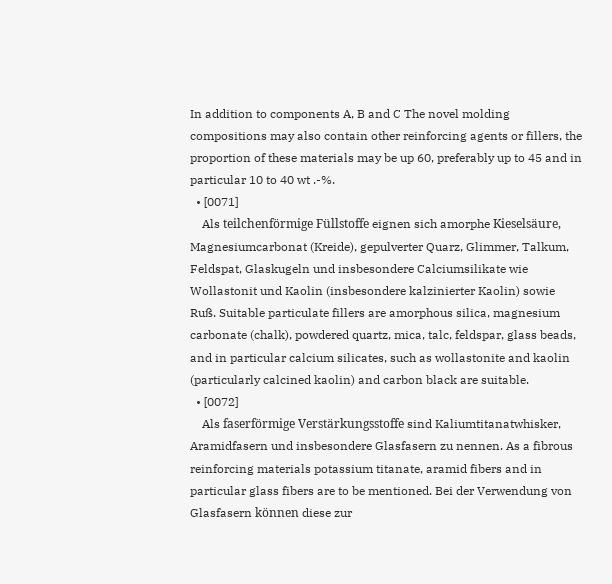In addition to components A, B and C The novel molding compositions may also contain other reinforcing agents or fillers, the proportion of these materials may be up 60, preferably up to 45 and in particular 10 to 40 wt .-%.
  • [0071]
    Als teilchenförmige Füllstoffe eignen sich amorphe Kieselsäure, Magnesiumcarbonat (Kreide), gepulverter Quarz, Glimmer, Talkum, Feldspat, Glaskugeln und insbesondere Calciumsilikate wie Wollastonit und Kaolin (insbesondere kalzinierter Kaolin) sowie Ruß. Suitable particulate fillers are amorphous silica, magnesium carbonate (chalk), powdered quartz, mica, talc, feldspar, glass beads, and in particular calcium silicates, such as wollastonite and kaolin (particularly calcined kaolin) and carbon black are suitable.
  • [0072]
    Als faserförmige Verstärkungsstoffe sind Kaliumtitanatwhisker, Aramidfasern und insbesondere Glasfasern zu nennen. As a fibrous reinforcing materials potassium titanate, aramid fibers and in particular glass fibers are to be mentioned. Bei der Verwendung von Glasfasern können diese zur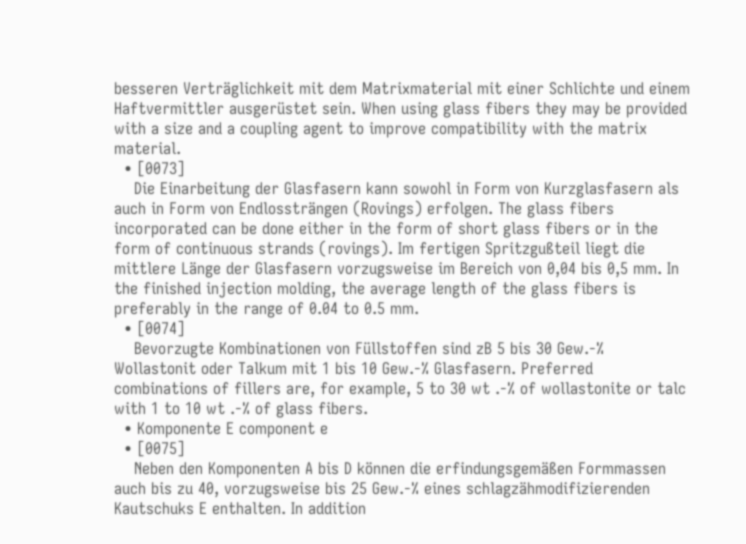besseren Verträglichkeit mit dem Matrixmaterial mit einer Schlichte und einem Haftvermittler ausgerüstet sein. When using glass fibers they may be provided with a size and a coupling agent to improve compatibility with the matrix material.
  • [0073]
    Die Einarbeitung der Glasfasern kann sowohl in Form von Kurzglasfasern als auch in Form von Endlossträngen (Rovings) erfolgen. The glass fibers incorporated can be done either in the form of short glass fibers or in the form of continuous strands (rovings). Im fertigen Spritzgußteil liegt die mittlere Länge der Glasfasern vorzugsweise im Bereich von 0,04 bis 0,5 mm. In the finished injection molding, the average length of the glass fibers is preferably in the range of 0.04 to 0.5 mm.
  • [0074]
    Bevorzugte Kombinationen von Füllstoffen sind zB 5 bis 30 Gew.-% Wollastonit oder Talkum mit 1 bis 10 Gew.-% Glasfasern. Preferred combinations of fillers are, for example, 5 to 30 wt .-% of wollastonite or talc with 1 to 10 wt .-% of glass fibers.
  • Komponente E component e
  • [0075]
    Neben den Komponenten A bis D können die erfindungsgemäßen Formmassen auch bis zu 40, vorzugsweise bis 25 Gew.-% eines schlagzähmodifizierenden Kautschuks E enthalten. In addition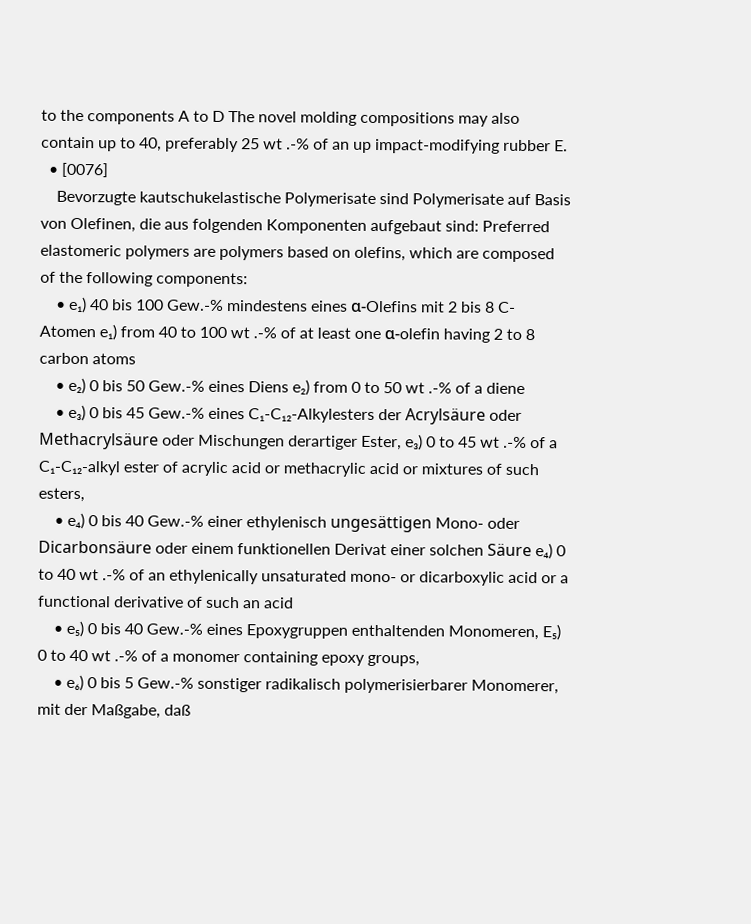to the components A to D The novel molding compositions may also contain up to 40, preferably 25 wt .-% of an up impact-modifying rubber E.
  • [0076]
    Bevorzugte kautschukelastische Polymerisate sind Polymerisate auf Basis von Olefinen, die aus folgenden Komponenten aufgebaut sind: Preferred elastomeric polymers are polymers based on olefins, which are composed of the following components:
    • e₁) 40 bis 100 Gew.-% mindestens eines α-Olefins mit 2 bis 8 C-Atomen e₁) from 40 to 100 wt .-% of at least one α-olefin having 2 to 8 carbon atoms
    • e₂) 0 bis 50 Gew.-% eines Diens e₂) from 0 to 50 wt .-% of a diene
    • e₃) 0 bis 45 Gew.-% eines C₁-C₁₂-Alkylesters der Acrylsäure oder Methacrylsäure oder Mischungen derartiger Ester, e₃) 0 to 45 wt .-% of a C₁-C₁₂-alkyl ester of acrylic acid or methacrylic acid or mixtures of such esters,
    • e₄) 0 bis 40 Gew.-% einer ethylenisch ungesättigen Mono- oder Dicarbonsäure oder einem funktionellen Derivat einer solchen Säure e₄) 0 to 40 wt .-% of an ethylenically unsaturated mono- or dicarboxylic acid or a functional derivative of such an acid
    • e₅) 0 bis 40 Gew.-% eines Epoxygruppen enthaltenden Monomeren, E₅) 0 to 40 wt .-% of a monomer containing epoxy groups,
    • e₆) 0 bis 5 Gew.-% sonstiger radikalisch polymerisierbarer Monomerer, mit der Maßgabe, daß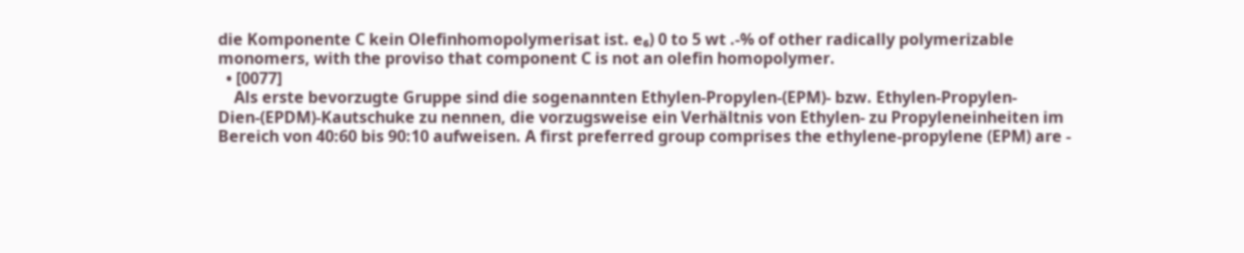die Komponente C kein Olefinhomopolymerisat ist. e₆) 0 to 5 wt .-% of other radically polymerizable monomers, with the proviso that component C is not an olefin homopolymer.
  • [0077]
    Als erste bevorzugte Gruppe sind die sogenannten Ethylen-Propylen-(EPM)- bzw. Ethylen-Propylen-Dien-(EPDM)-Kautschuke zu nennen, die vorzugsweise ein Verhältnis von Ethylen- zu Propyleneinheiten im Bereich von 40:60 bis 90:10 aufweisen. A first preferred group comprises the ethylene-propylene (EPM) are -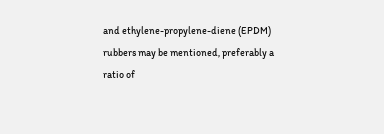and ethylene-propylene-diene (EPDM) rubbers may be mentioned, preferably a ratio of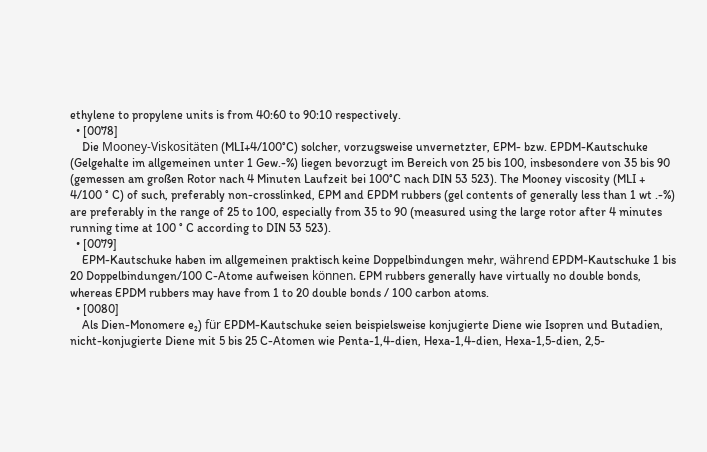ethylene to propylene units is from 40:60 to 90:10 respectively.
  • [0078]
    Die Mooney-Viskositäten (MLI+4/100°C) solcher, vorzugsweise unvernetzter, EPM- bzw. EPDM-Kautschuke (Gelgehalte im allgemeinen unter 1 Gew.-%) liegen bevorzugt im Bereich von 25 bis 100, insbesondere von 35 bis 90 (gemessen am großen Rotor nach 4 Minuten Laufzeit bei 100°C nach DIN 53 523). The Mooney viscosity (MLI + 4/100 ° C) of such, preferably non-crosslinked, EPM and EPDM rubbers (gel contents of generally less than 1 wt .-%) are preferably in the range of 25 to 100, especially from 35 to 90 (measured using the large rotor after 4 minutes running time at 100 ° C according to DIN 53 523).
  • [0079]
    EPM-Kautschuke haben im allgemeinen praktisch keine Doppelbindungen mehr, während EPDM-Kautschuke 1 bis 20 Doppelbindungen/100 C-Atome aufweisen können. EPM rubbers generally have virtually no double bonds, whereas EPDM rubbers may have from 1 to 20 double bonds / 100 carbon atoms.
  • [0080]
    Als Dien-Monomere e₂) für EPDM-Kautschuke seien beispielsweise konjugierte Diene wie Isopren und Butadien, nicht-konjugierte Diene mit 5 bis 25 C-Atomen wie Penta-1,4-dien, Hexa-1,4-dien, Hexa-1,5-dien, 2,5-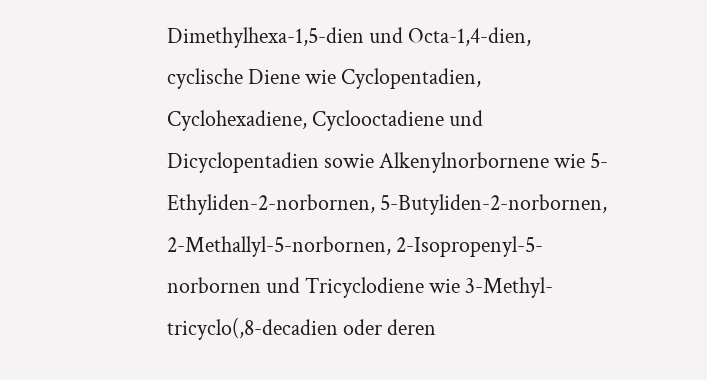Dimethylhexa-1,5-dien und Octa-1,4-dien, cyclische Diene wie Cyclopentadien, Cyclohexadiene, Cyclooctadiene und Dicyclopentadien sowie Alkenylnorbornene wie 5-Ethyliden-2-norbornen, 5-Butyliden-2-norbornen, 2-Methallyl-5-norbornen, 2-Isopropenyl-5-norbornen und Tricyclodiene wie 3-Methyl-tricyclo(,8-decadien oder deren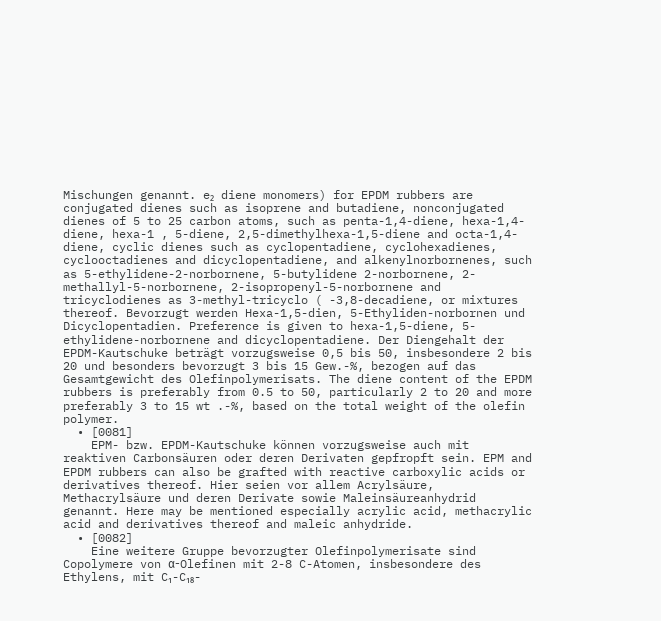Mischungen genannt. e₂ diene monomers) for EPDM rubbers are conjugated dienes such as isoprene and butadiene, nonconjugated dienes of 5 to 25 carbon atoms, such as penta-1,4-diene, hexa-1,4-diene, hexa-1 , 5-diene, 2,5-dimethylhexa-1,5-diene and octa-1,4-diene, cyclic dienes such as cyclopentadiene, cyclohexadienes, cyclooctadienes and dicyclopentadiene, and alkenylnorbornenes, such as 5-ethylidene-2-norbornene, 5-butylidene 2-norbornene, 2-methallyl-5-norbornene, 2-isopropenyl-5-norbornene and tricyclodienes as 3-methyl-tricyclo ( -3,8-decadiene, or mixtures thereof. Bevorzugt werden Hexa-1,5-dien, 5-Ethyliden-norbornen und Dicyclopentadien. Preference is given to hexa-1,5-diene, 5-ethylidene-norbornene and dicyclopentadiene. Der Diengehalt der EPDM-Kautschuke beträgt vorzugsweise 0,5 bis 50, insbesondere 2 bis 20 und besonders bevorzugt 3 bis 15 Gew.-%, bezogen auf das Gesamtgewicht des Olefinpolymerisats. The diene content of the EPDM rubbers is preferably from 0.5 to 50, particularly 2 to 20 and more preferably 3 to 15 wt .-%, based on the total weight of the olefin polymer.
  • [0081]
    EPM- bzw. EPDM-Kautschuke können vorzugsweise auch mit reaktiven Carbonsäuren oder deren Derivaten gepfropft sein. EPM and EPDM rubbers can also be grafted with reactive carboxylic acids or derivatives thereof. Hier seien vor allem Acrylsäure, Methacrylsäure und deren Derivate sowie Maleinsäureanhydrid genannt. Here may be mentioned especially acrylic acid, methacrylic acid and derivatives thereof and maleic anhydride.
  • [0082]
    Eine weitere Gruppe bevorzugter Olefinpolymerisate sind Copolymere von α-Olefinen mit 2-8 C-Atomen, insbesondere des Ethylens, mit C₁-C₁₈-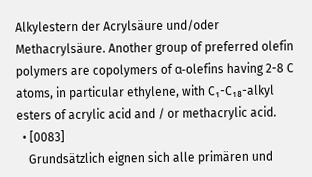Alkylestern der Acrylsäure und/oder Methacrylsäure. Another group of preferred olefin polymers are copolymers of α-olefins having 2-8 C atoms, in particular ethylene, with C₁-C₁₈-alkyl esters of acrylic acid and / or methacrylic acid.
  • [0083]
    Grundsätzlich eignen sich alle primären und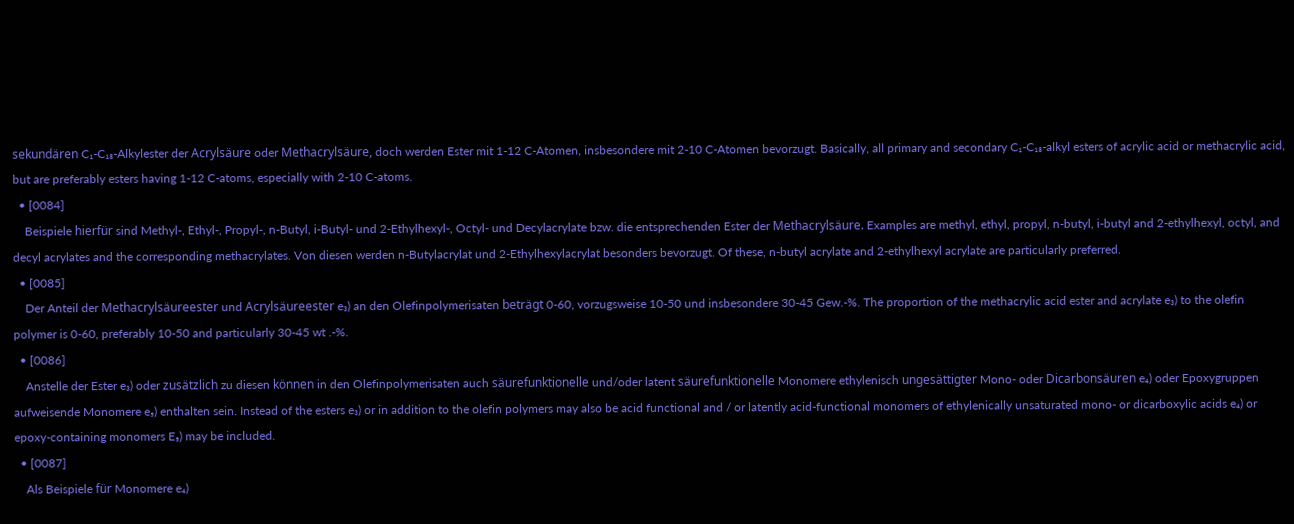sekundären C₁-C₁₈-Alkylester der Acrylsäure oder Methacrylsäure, doch werden Ester mit 1-12 C-Atomen, insbesondere mit 2-10 C-Atomen bevorzugt. Basically, all primary and secondary C₁-C₁₈-alkyl esters of acrylic acid or methacrylic acid, but are preferably esters having 1-12 C-atoms, especially with 2-10 C-atoms.
  • [0084]
    Beispiele hierfür sind Methyl-, Ethyl-, Propyl-, n-Butyl, i-Butyl- und 2-Ethylhexyl-, Octyl- und Decylacrylate bzw. die entsprechenden Ester der Methacrylsäure. Examples are methyl, ethyl, propyl, n-butyl, i-butyl and 2-ethylhexyl, octyl, and decyl acrylates and the corresponding methacrylates. Von diesen werden n-Butylacrylat und 2-Ethylhexylacrylat besonders bevorzugt. Of these, n-butyl acrylate and 2-ethylhexyl acrylate are particularly preferred.
  • [0085]
    Der Anteil der Methacrylsäureester und Acrylsäureester e₃) an den Olefinpolymerisaten beträgt 0-60, vorzugsweise 10-50 und insbesondere 30-45 Gew.-%. The proportion of the methacrylic acid ester and acrylate e₃) to the olefin polymer is 0-60, preferably 10-50 and particularly 30-45 wt .-%.
  • [0086]
    Anstelle der Ester e₃) oder zusätzlich zu diesen können in den Olefinpolymerisaten auch säurefunktionelle und/oder latent säurefunktionelle Monomere ethylenisch ungesättigter Mono- oder Dicarbonsäuren e₄) oder Epoxygruppen aufweisende Monomere e₅) enthalten sein. Instead of the esters e₃) or in addition to the olefin polymers may also be acid functional and / or latently acid-functional monomers of ethylenically unsaturated mono- or dicarboxylic acids e₄) or epoxy-containing monomers E₅) may be included.
  • [0087]
    Als Beispiele für Monomere e₄)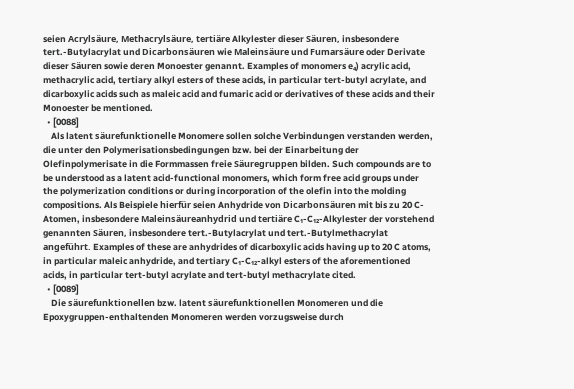seien Acrylsäure, Methacrylsäure, tertiäre Alkylester dieser Säuren, insbesondere tert.-Butylacrylat und Dicarbonsäuren wie Maleinsäure und Fumarsäure oder Derivate dieser Säuren sowie deren Monoester genannt. Examples of monomers e₄) acrylic acid, methacrylic acid, tertiary alkyl esters of these acids, in particular tert-butyl acrylate, and dicarboxylic acids such as maleic acid and fumaric acid or derivatives of these acids and their Monoester be mentioned.
  • [0088]
    Als latent säurefunktionelle Monomere sollen solche Verbindungen verstanden werden, die unter den Polymerisationsbedingungen bzw. bei der Einarbeitung der Olefinpolymerisate in die Formmassen freie Säuregruppen bilden. Such compounds are to be understood as a latent acid-functional monomers, which form free acid groups under the polymerization conditions or during incorporation of the olefin into the molding compositions. Als Beispiele hierfür seien Anhydride von Dicarbonsäuren mit bis zu 20 C-Atomen, insbesondere Maleinsäureanhydrid und tertiäre C₁-C₁₂-Alkylester der vorstehend genannten Säuren, insbesondere tert.-Butylacrylat und tert.-Butylmethacrylat angeführt. Examples of these are anhydrides of dicarboxylic acids having up to 20 C atoms, in particular maleic anhydride, and tertiary C₁-C₁₂-alkyl esters of the aforementioned acids, in particular tert-butyl acrylate and tert-butyl methacrylate cited.
  • [0089]
    Die säurefunktionellen bzw. latent säurefunktionellen Monomeren und die Epoxygruppen-enthaltenden Monomeren werden vorzugsweise durch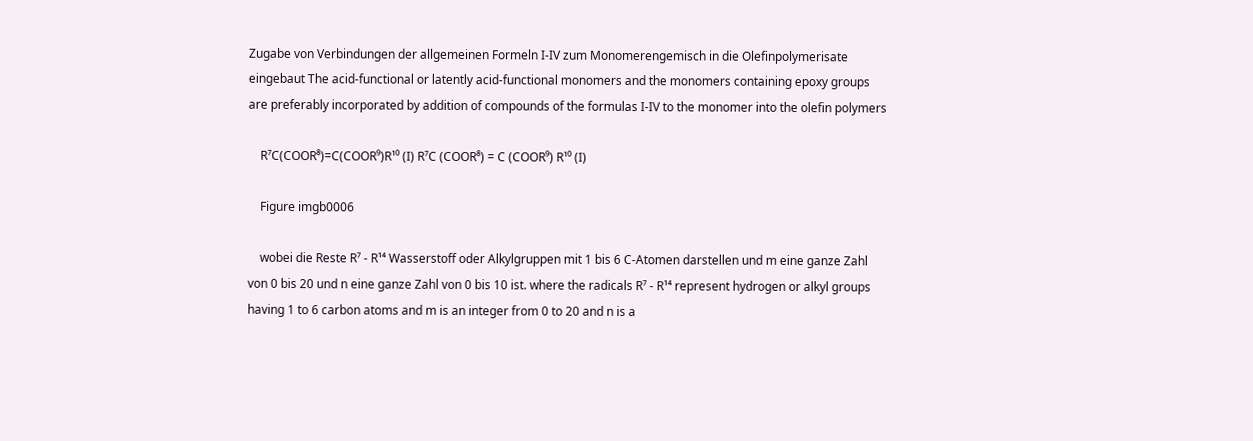Zugabe von Verbindungen der allgemeinen Formeln I-IV zum Monomerengemisch in die Olefinpolymerisate eingebaut The acid-functional or latently acid-functional monomers and the monomers containing epoxy groups are preferably incorporated by addition of compounds of the formulas I-IV to the monomer into the olefin polymers

    R⁷C(COOR⁸)=C(COOR⁹)R¹⁰ (I) R⁷C (COOR⁸) = C (COOR⁹) R¹⁰ (I)

    Figure imgb0006

    wobei die Reste R⁷ - R¹⁴ Wasserstoff oder Alkylgruppen mit 1 bis 6 C-Atomen darstellen und m eine ganze Zahl von 0 bis 20 und n eine ganze Zahl von 0 bis 10 ist. where the radicals R⁷ - R¹⁴ represent hydrogen or alkyl groups having 1 to 6 carbon atoms and m is an integer from 0 to 20 and n is a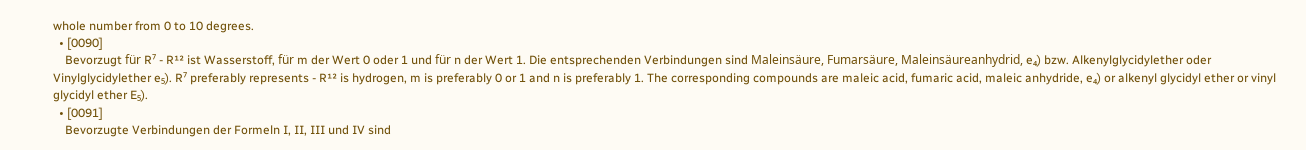whole number from 0 to 10 degrees.
  • [0090]
    Bevorzugt für R⁷ - R¹² ist Wasserstoff, für m der Wert 0 oder 1 und für n der Wert 1. Die entsprechenden Verbindungen sind Maleinsäure, Fumarsäure, Maleinsäureanhydrid, e₄) bzw. Alkenylglycidylether oder Vinylglycidylether e₅). R⁷ preferably represents - R¹² is hydrogen, m is preferably 0 or 1 and n is preferably 1. The corresponding compounds are maleic acid, fumaric acid, maleic anhydride, e₄) or alkenyl glycidyl ether or vinyl glycidyl ether E₅).
  • [0091]
    Bevorzugte Verbindungen der Formeln I, II, III und IV sind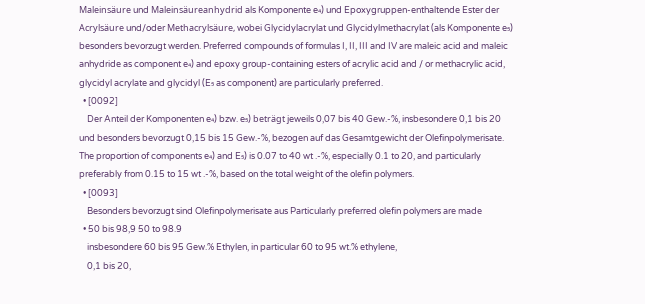Maleinsäure und Maleinsäureanhydrid als Komponente e₄) und Epoxygruppen-enthaltende Ester der Acrylsäure und/oder Methacrylsäure, wobei Glycidylacrylat und Glycidylmethacrylat (als Komponente e₅) besonders bevorzugt werden. Preferred compounds of formulas I, II, III and IV are maleic acid and maleic anhydride as component e₄) and epoxy group-containing esters of acrylic acid and / or methacrylic acid, glycidyl acrylate and glycidyl (E₅ as component) are particularly preferred.
  • [0092]
    Der Anteil der Komponenten e₄) bzw. e₅) beträgt jeweils 0,07 bis 40 Gew.-%, insbesondere 0,1 bis 20 und besonders bevorzugt 0,15 bis 15 Gew.-%, bezogen auf das Gesamtgewicht der Olefinpolymerisate. The proportion of components e₄) and E₅) is 0.07 to 40 wt .-%, especially 0.1 to 20, and particularly preferably from 0.15 to 15 wt .-%, based on the total weight of the olefin polymers.
  • [0093]
    Besonders bevorzugt sind Olefinpolymerisate aus Particularly preferred olefin polymers are made
  • 50 bis 98,9 50 to 98.9
    insbesondere 60 bis 95 Gew.% Ethylen, in particular 60 to 95 wt.% ethylene,
    0,1 bis 20,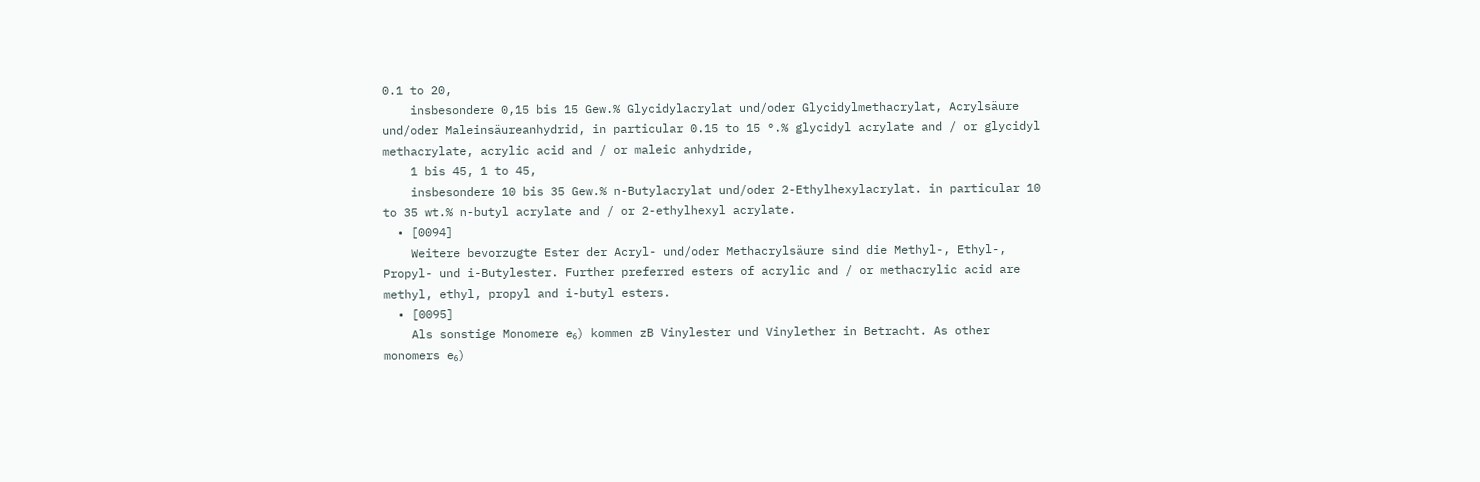0.1 to 20,
    insbesondere 0,15 bis 15 Gew.% Glycidylacrylat und/oder Glycidylmethacrylat, Acrylsäure und/oder Maleinsäureanhydrid, in particular 0.15 to 15 °.% glycidyl acrylate and / or glycidyl methacrylate, acrylic acid and / or maleic anhydride,
    1 bis 45, 1 to 45,
    insbesondere 10 bis 35 Gew.% n-Butylacrylat und/oder 2-Ethylhexylacrylat. in particular 10 to 35 wt.% n-butyl acrylate and / or 2-ethylhexyl acrylate.
  • [0094]
    Weitere bevorzugte Ester der Acryl- und/oder Methacrylsäure sind die Methyl-, Ethyl-, Propyl- und i-Butylester. Further preferred esters of acrylic and / or methacrylic acid are methyl, ethyl, propyl and i-butyl esters.
  • [0095]
    Als sonstige Monomere e₆) kommen zB Vinylester und Vinylether in Betracht. As other monomers e₆)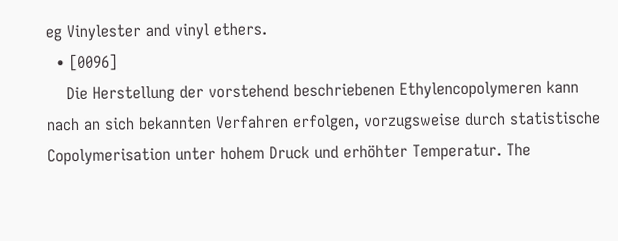eg Vinylester and vinyl ethers.
  • [0096]
    Die Herstellung der vorstehend beschriebenen Ethylencopolymeren kann nach an sich bekannten Verfahren erfolgen, vorzugsweise durch statistische Copolymerisation unter hohem Druck und erhöhter Temperatur. The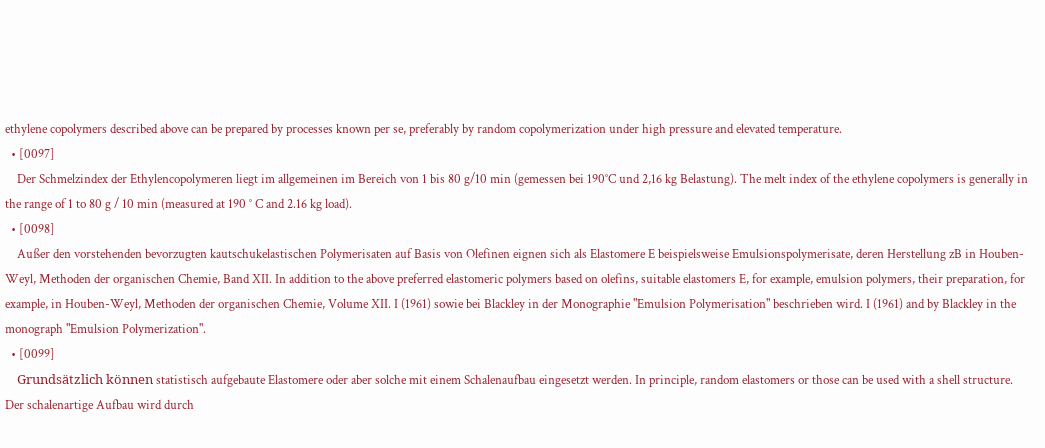ethylene copolymers described above can be prepared by processes known per se, preferably by random copolymerization under high pressure and elevated temperature.
  • [0097]
    Der Schmelzindex der Ethylencopolymeren liegt im allgemeinen im Bereich von 1 bis 80 g/10 min (gemessen bei 190°C und 2,16 kg Belastung). The melt index of the ethylene copolymers is generally in the range of 1 to 80 g / 10 min (measured at 190 ° C and 2.16 kg load).
  • [0098]
    Außer den vorstehenden bevorzugten kautschukelastischen Polymerisaten auf Basis von Olefinen eignen sich als Elastomere E beispielsweise Emulsionspolymerisate, deren Herstellung zB in Houben-Weyl, Methoden der organischen Chemie, Band XII. In addition to the above preferred elastomeric polymers based on olefins, suitable elastomers E, for example, emulsion polymers, their preparation, for example, in Houben-Weyl, Methoden der organischen Chemie, Volume XII. I (1961) sowie bei Blackley in der Monographie "Emulsion Polymerisation" beschrieben wird. I (1961) and by Blackley in the monograph "Emulsion Polymerization".
  • [0099]
    Grundsätzlich können statistisch aufgebaute Elastomere oder aber solche mit einem Schalenaufbau eingesetzt werden. In principle, random elastomers or those can be used with a shell structure. Der schalenartige Aufbau wird durch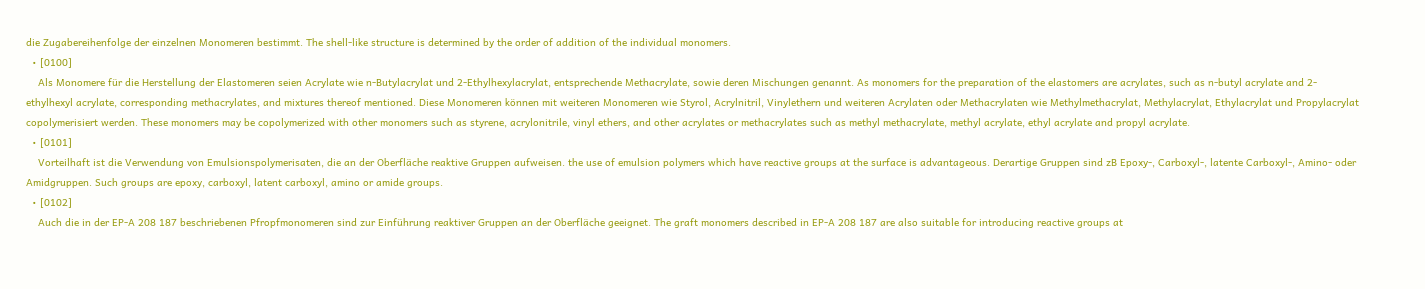die Zugabereihenfolge der einzelnen Monomeren bestimmt. The shell-like structure is determined by the order of addition of the individual monomers.
  • [0100]
    Als Monomere für die Herstellung der Elastomeren seien Acrylate wie n-Butylacrylat und 2-Ethylhexylacrylat, entsprechende Methacrylate, sowie deren Mischungen genannt. As monomers for the preparation of the elastomers are acrylates, such as n-butyl acrylate and 2-ethylhexyl acrylate, corresponding methacrylates, and mixtures thereof mentioned. Diese Monomeren können mit weiteren Monomeren wie Styrol, Acrylnitril, Vinylethern und weiteren Acrylaten oder Methacrylaten wie Methylmethacrylat, Methylacrylat, Ethylacrylat und Propylacrylat copolymerisiert werden. These monomers may be copolymerized with other monomers such as styrene, acrylonitrile, vinyl ethers, and other acrylates or methacrylates such as methyl methacrylate, methyl acrylate, ethyl acrylate and propyl acrylate.
  • [0101]
    Vorteilhaft ist die Verwendung von Emulsionspolymerisaten, die an der Oberfläche reaktive Gruppen aufweisen. the use of emulsion polymers which have reactive groups at the surface is advantageous. Derartige Gruppen sind zB Epoxy-, Carboxyl-, latente Carboxyl-, Amino- oder Amidgruppen. Such groups are epoxy, carboxyl, latent carboxyl, amino or amide groups.
  • [0102]
    Auch die in der EP-A 208 187 beschriebenen Pfropfmonomeren sind zur Einführung reaktiver Gruppen an der Oberfläche geeignet. The graft monomers described in EP-A 208 187 are also suitable for introducing reactive groups at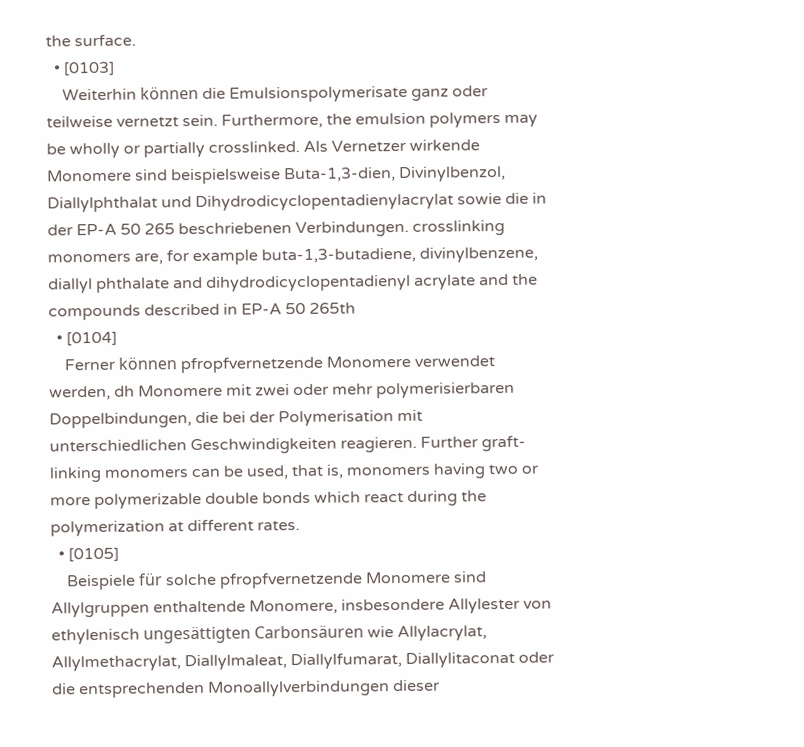the surface.
  • [0103]
    Weiterhin können die Emulsionspolymerisate ganz oder teilweise vernetzt sein. Furthermore, the emulsion polymers may be wholly or partially crosslinked. Als Vernetzer wirkende Monomere sind beispielsweise Buta-1,3-dien, Divinylbenzol, Diallylphthalat und Dihydrodicyclopentadienylacrylat sowie die in der EP-A 50 265 beschriebenen Verbindungen. crosslinking monomers are, for example buta-1,3-butadiene, divinylbenzene, diallyl phthalate and dihydrodicyclopentadienyl acrylate and the compounds described in EP-A 50 265th
  • [0104]
    Ferner können pfropfvernetzende Monomere verwendet werden, dh Monomere mit zwei oder mehr polymerisierbaren Doppelbindungen, die bei der Polymerisation mit unterschiedlichen Geschwindigkeiten reagieren. Further graft-linking monomers can be used, that is, monomers having two or more polymerizable double bonds which react during the polymerization at different rates.
  • [0105]
    Beispiele für solche pfropfvernetzende Monomere sind Allylgruppen enthaltende Monomere, insbesondere Allylester von ethylenisch ungesättigten Carbonsäuren wie Allylacrylat, Allylmethacrylat, Diallylmaleat, Diallylfumarat, Diallylitaconat oder die entsprechenden Monoallylverbindungen dieser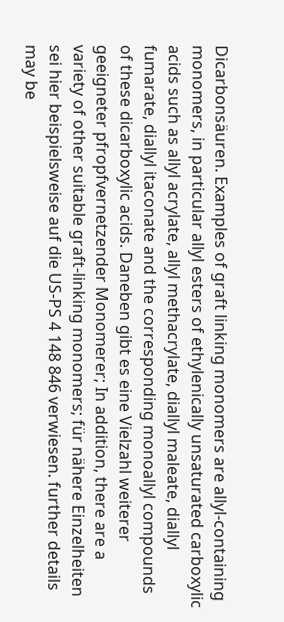Dicarbonsäuren. Examples of graft linking monomers are allyl-containing monomers, in particular allyl esters of ethylenically unsaturated carboxylic acids such as allyl acrylate, allyl methacrylate, diallyl maleate, diallyl fumarate, diallyl itaconate and the corresponding monoallyl compounds of these dicarboxylic acids. Daneben gibt es eine Vielzahl weiterer geeigneter pfropfvernetzender Monomerer; In addition, there are a variety of other suitable graft-linking monomers; für nähere Einzelheiten sei hier beispielsweise auf die US-PS 4 148 846 verwiesen. further details may be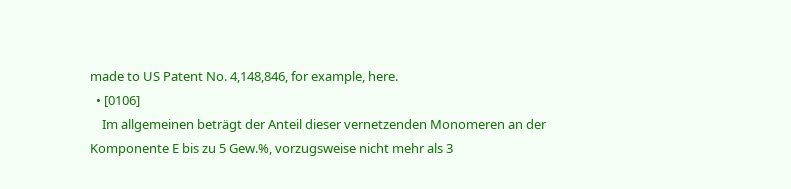made to US Patent No. 4,148,846, for example, here.
  • [0106]
    Im allgemeinen beträgt der Anteil dieser vernetzenden Monomeren an der Komponente E bis zu 5 Gew.%, vorzugsweise nicht mehr als 3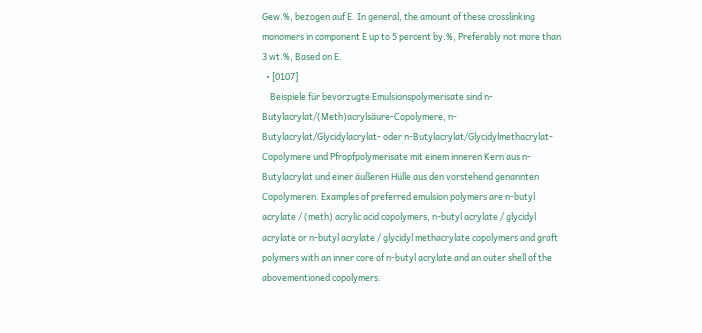Gew.%, bezogen auf E. In general, the amount of these crosslinking monomers in component E up to 5 percent by.%, Preferably not more than 3 wt.%, Based on E.
  • [0107]
    Beispiele für bevorzugte Emulsionspolymerisate sind n-Butylacrylat/(Meth)acrylsäure-Copolymere, n-Butylacrylat/Glycidylacrylat- oder n-Butylacrylat/Glycidylmethacrylat-Copolymere und Pfropfpolymerisate mit einem inneren Kern aus n-Butylacrylat und einer äußeren Hülle aus den vorstehend genannten Copolymeren. Examples of preferred emulsion polymers are n-butyl acrylate / (meth) acrylic acid copolymers, n-butyl acrylate / glycidyl acrylate or n-butyl acrylate / glycidyl methacrylate copolymers and graft polymers with an inner core of n-butyl acrylate and an outer shell of the abovementioned copolymers.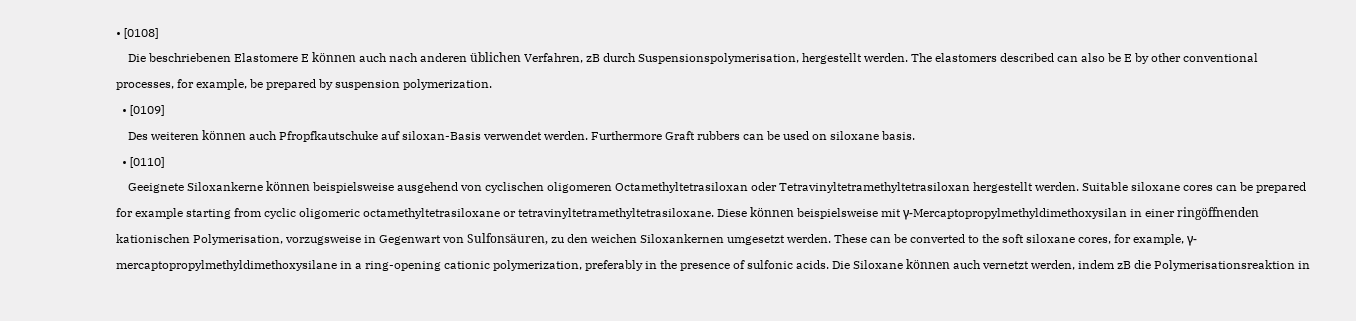• [0108]
    Die beschriebenen Elastomere E können auch nach anderen üblichen Verfahren, zB durch Suspensionspolymerisation, hergestellt werden. The elastomers described can also be E by other conventional processes, for example, be prepared by suspension polymerization.
  • [0109]
    Des weiteren können auch Pfropfkautschuke auf siloxan-Basis verwendet werden. Furthermore Graft rubbers can be used on siloxane basis.
  • [0110]
    Geeignete Siloxankerne können beispielsweise ausgehend von cyclischen oligomeren Octamethyltetrasiloxan oder Tetravinyltetramethyltetrasiloxan hergestellt werden. Suitable siloxane cores can be prepared for example starting from cyclic oligomeric octamethyltetrasiloxane or tetravinyltetramethyltetrasiloxane. Diese können beispielsweise mit γ-Mercaptopropylmethyldimethoxysilan in einer ringöffnenden kationischen Polymerisation, vorzugsweise in Gegenwart von Sulfonsäuren, zu den weichen Siloxankernen umgesetzt werden. These can be converted to the soft siloxane cores, for example, γ-mercaptopropylmethyldimethoxysilane in a ring-opening cationic polymerization, preferably in the presence of sulfonic acids. Die Siloxane können auch vernetzt werden, indem zB die Polymerisationsreaktion in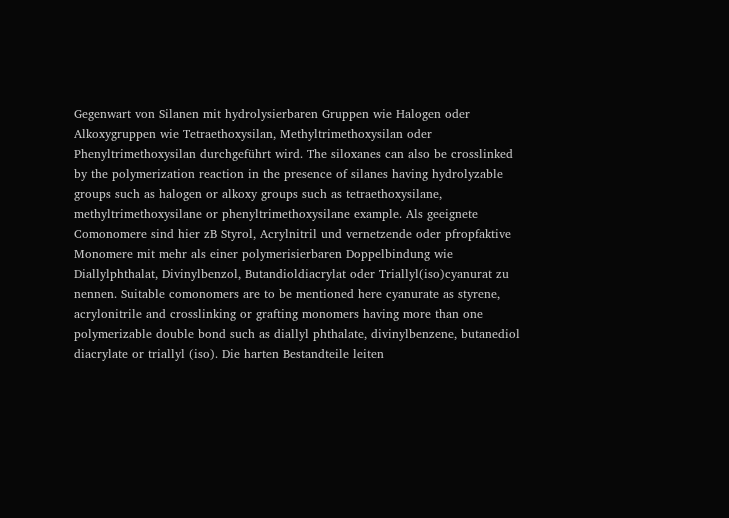Gegenwart von Silanen mit hydrolysierbaren Gruppen wie Halogen oder Alkoxygruppen wie Tetraethoxysilan, Methyltrimethoxysilan oder Phenyltrimethoxysilan durchgeführt wird. The siloxanes can also be crosslinked by the polymerization reaction in the presence of silanes having hydrolyzable groups such as halogen or alkoxy groups such as tetraethoxysilane, methyltrimethoxysilane or phenyltrimethoxysilane example. Als geeignete Comonomere sind hier zB Styrol, Acrylnitril und vernetzende oder pfropfaktive Monomere mit mehr als einer polymerisierbaren Doppelbindung wie Diallylphthalat, Divinylbenzol, Butandioldiacrylat oder Triallyl(iso)cyanurat zu nennen. Suitable comonomers are to be mentioned here cyanurate as styrene, acrylonitrile and crosslinking or grafting monomers having more than one polymerizable double bond such as diallyl phthalate, divinylbenzene, butanediol diacrylate or triallyl (iso). Die harten Bestandteile leiten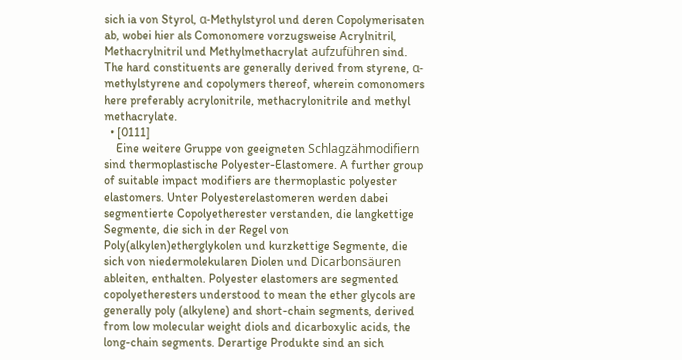sich ia von Styrol, α-Methylstyrol und deren Copolymerisaten ab, wobei hier als Comonomere vorzugsweise Acrylnitril, Methacrylnitril und Methylmethacrylat aufzuführen sind. The hard constituents are generally derived from styrene, α-methylstyrene and copolymers thereof, wherein comonomers here preferably acrylonitrile, methacrylonitrile and methyl methacrylate.
  • [0111]
    Eine weitere Gruppe von geeigneten Schlagzähmodifiern sind thermoplastische Polyester-Elastomere. A further group of suitable impact modifiers are thermoplastic polyester elastomers. Unter Polyesterelastomeren werden dabei segmentierte Copolyetherester verstanden, die langkettige Segmente, die sich in der Regel von Poly(alkylen)etherglykolen und kurzkettige Segmente, die sich von niedermolekularen Diolen und Dicarbonsäuren ableiten, enthalten. Polyester elastomers are segmented copolyetheresters understood to mean the ether glycols are generally poly (alkylene) and short-chain segments, derived from low molecular weight diols and dicarboxylic acids, the long-chain segments. Derartige Produkte sind an sich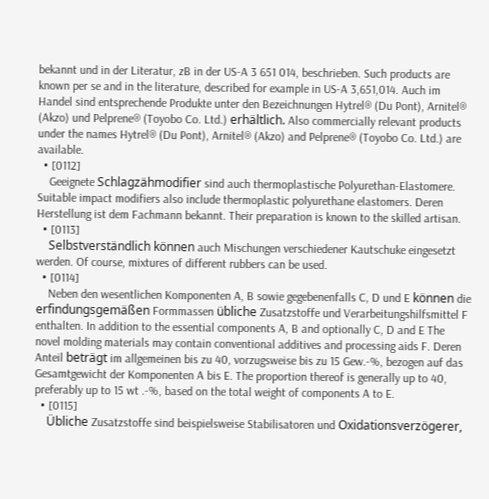bekannt und in der Literatur, zB in der US-A 3 651 014, beschrieben. Such products are known per se and in the literature, described for example in US-A 3,651,014. Auch im Handel sind entsprechende Produkte unter den Bezeichnungen Hytrel® (Du Pont), Arnitel® (Akzo) und Pelprene® (Toyobo Co. Ltd.) erhältlich. Also commercially relevant products under the names Hytrel® (Du Pont), Arnitel® (Akzo) and Pelprene® (Toyobo Co. Ltd.) are available.
  • [0112]
    Geeignete Schlagzähmodifier sind auch thermoplastische Polyurethan-Elastomere. Suitable impact modifiers also include thermoplastic polyurethane elastomers. Deren Herstellung ist dem Fachmann bekannt. Their preparation is known to the skilled artisan.
  • [0113]
    Selbstverständlich können auch Mischungen verschiedener Kautschuke eingesetzt werden. Of course, mixtures of different rubbers can be used.
  • [0114]
    Neben den wesentlichen Komponenten A, B sowie gegebenenfalls C, D und E können die erfindungsgemäßen Formmassen übliche Zusatzstoffe und Verarbeitungshilfsmittel F enthalten. In addition to the essential components A, B and optionally C, D and E The novel molding materials may contain conventional additives and processing aids F. Deren Anteil beträgt im allgemeinen bis zu 40, vorzugsweise bis zu 15 Gew.-%, bezogen auf das Gesamtgewicht der Komponenten A bis E. The proportion thereof is generally up to 40, preferably up to 15 wt .-%, based on the total weight of components A to E.
  • [0115]
    Übliche Zusatzstoffe sind beispielsweise Stabilisatoren und Oxidationsverzögerer,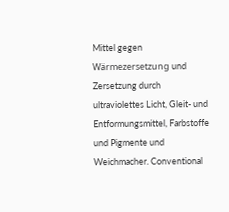Mittel gegen Wärmezersetzung und Zersetzung durch ultraviolettes Licht, Gleit- und Entformungsmittel, Farbstoffe und Pigmente und Weichmacher. Conventional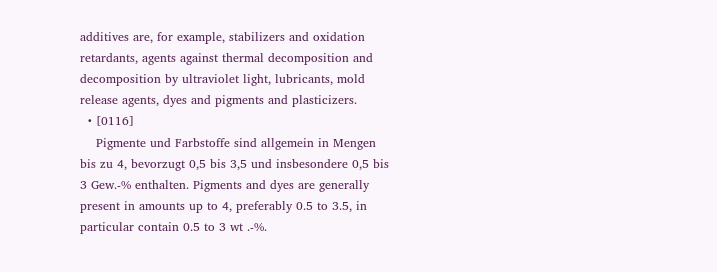additives are, for example, stabilizers and oxidation retardants, agents against thermal decomposition and decomposition by ultraviolet light, lubricants, mold release agents, dyes and pigments and plasticizers.
  • [0116]
    Pigmente und Farbstoffe sind allgemein in Mengen bis zu 4, bevorzugt 0,5 bis 3,5 und insbesondere 0,5 bis 3 Gew.-% enthalten. Pigments and dyes are generally present in amounts up to 4, preferably 0.5 to 3.5, in particular contain 0.5 to 3 wt .-%.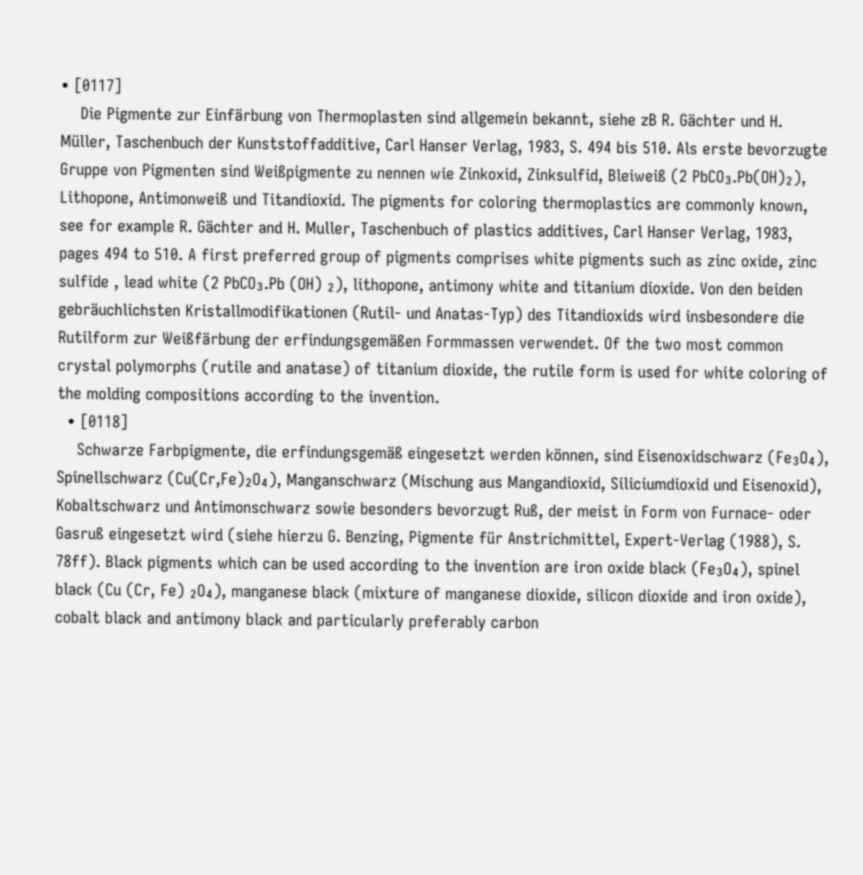• [0117]
    Die Pigmente zur Einfärbung von Thermoplasten sind allgemein bekannt, siehe zB R. Gächter und H. Müller, Taschenbuch der Kunststoffadditive, Carl Hanser Verlag, 1983, S. 494 bis 510. Als erste bevorzugte Gruppe von Pigmenten sind Weißpigmente zu nennen wie Zinkoxid, Zinksulfid, Bleiweiß (2 PbCO₃.Pb(OH)₂), Lithopone, Antimonweiß und Titandioxid. The pigments for coloring thermoplastics are commonly known, see for example R. Gächter and H. Muller, Taschenbuch of plastics additives, Carl Hanser Verlag, 1983, pages 494 to 510. A first preferred group of pigments comprises white pigments such as zinc oxide, zinc sulfide , lead white (2 PbCO₃.Pb (OH) ₂), lithopone, antimony white and titanium dioxide. Von den beiden gebräuchlichsten Kristallmodifikationen (Rutil- und Anatas-Typ) des Titandioxids wird insbesondere die Rutilform zur Weißfärbung der erfindungsgemäßen Formmassen verwendet. Of the two most common crystal polymorphs (rutile and anatase) of titanium dioxide, the rutile form is used for white coloring of the molding compositions according to the invention.
  • [0118]
    Schwarze Farbpigmente, die erfindungsgemäß eingesetzt werden können, sind Eisenoxidschwarz (Fe₃O₄), Spinellschwarz (Cu(Cr,Fe)₂O₄), Manganschwarz (Mischung aus Mangandioxid, Siliciumdioxid und Eisenoxid), Kobaltschwarz und Antimonschwarz sowie besonders bevorzugt Ruß, der meist in Form von Furnace- oder Gasruß eingesetzt wird (siehe hierzu G. Benzing, Pigmente für Anstrichmittel, Expert-Verlag (1988), S. 78ff). Black pigments which can be used according to the invention are iron oxide black (Fe₃O₄), spinel black (Cu (Cr, Fe) ₂O₄), manganese black (mixture of manganese dioxide, silicon dioxide and iron oxide), cobalt black and antimony black and particularly preferably carbon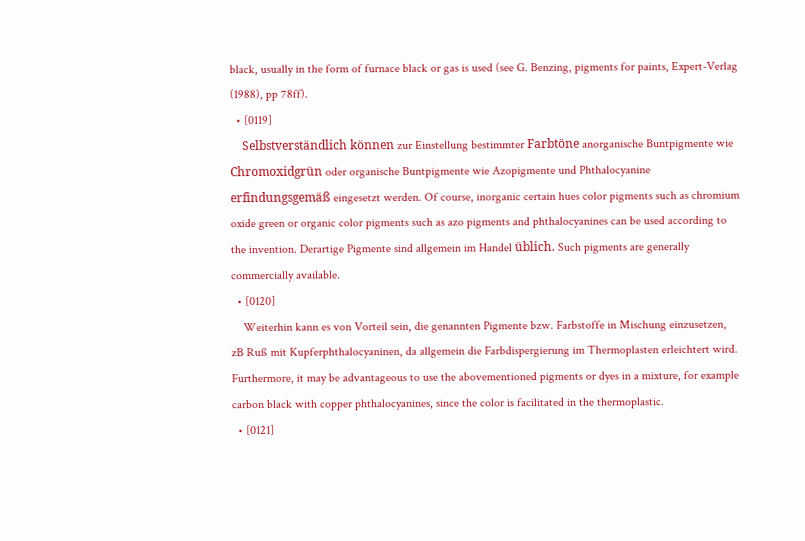black, usually in the form of furnace black or gas is used (see G. Benzing, pigments for paints, Expert-Verlag (1988), pp 78ff).
  • [0119]
    Selbstverständlich können zur Einstellung bestimmter Farbtöne anorganische Buntpigmente wie Chromoxidgrün oder organische Buntpigmente wie Azopigmente und Phthalocyanine erfindungsgemäß eingesetzt werden. Of course, inorganic certain hues color pigments such as chromium oxide green or organic color pigments such as azo pigments and phthalocyanines can be used according to the invention. Derartige Pigmente sind allgemein im Handel üblich. Such pigments are generally commercially available.
  • [0120]
    Weiterhin kann es von Vorteil sein, die genannten Pigmente bzw. Farbstoffe in Mischung einzusetzen, zB Ruß mit Kupferphthalocyaninen, da allgemein die Farbdispergierung im Thermoplasten erleichtert wird. Furthermore, it may be advantageous to use the abovementioned pigments or dyes in a mixture, for example carbon black with copper phthalocyanines, since the color is facilitated in the thermoplastic.
  • [0121]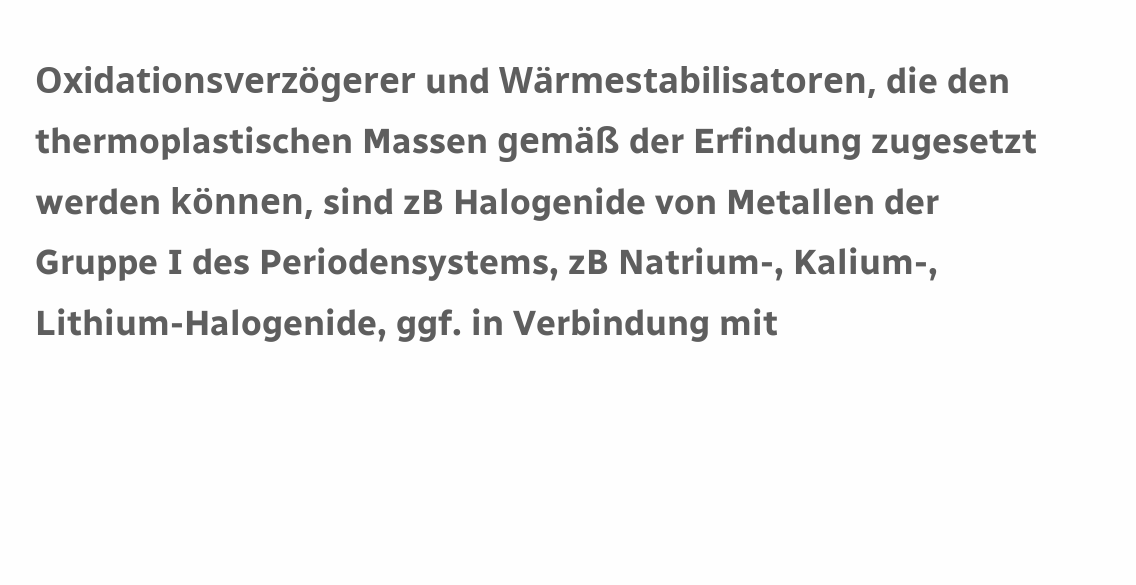Oxidationsverzögerer und Wärmestabilisatoren, die den thermoplastischen Massen gemäß der Erfindung zugesetzt werden können, sind zB Halogenide von Metallen der Gruppe I des Periodensystems, zB Natrium-, Kalium-, Lithium-Halogenide, ggf. in Verbindung mit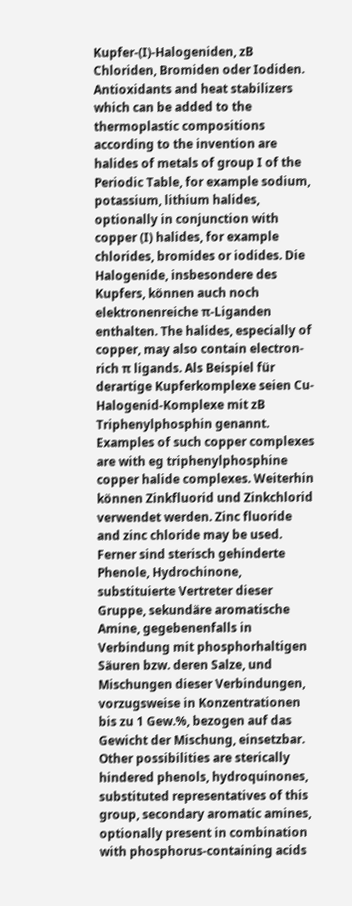Kupfer-(I)-Halogeniden, zB Chloriden, Bromiden oder Iodiden. Antioxidants and heat stabilizers which can be added to the thermoplastic compositions according to the invention are halides of metals of group I of the Periodic Table, for example sodium, potassium, lithium halides, optionally in conjunction with copper (I) halides, for example chlorides, bromides or iodides. Die Halogenide, insbesondere des Kupfers, können auch noch elektronenreiche π-Liganden enthalten. The halides, especially of copper, may also contain electron-rich π ligands. Als Beispiel für derartige Kupferkomplexe seien Cu-Halogenid-Komplexe mit zB Triphenylphosphin genannt. Examples of such copper complexes are with eg triphenylphosphine copper halide complexes. Weiterhin können Zinkfluorid und Zinkchlorid verwendet werden. Zinc fluoride and zinc chloride may be used. Ferner sind sterisch gehinderte Phenole, Hydrochinone, substituierte Vertreter dieser Gruppe, sekundäre aromatische Amine, gegebenenfalls in Verbindung mit phosphorhaltigen Säuren bzw. deren Salze, und Mischungen dieser Verbindungen, vorzugsweise in Konzentrationen bis zu 1 Gew.%, bezogen auf das Gewicht der Mischung, einsetzbar. Other possibilities are sterically hindered phenols, hydroquinones, substituted representatives of this group, secondary aromatic amines, optionally present in combination with phosphorus-containing acids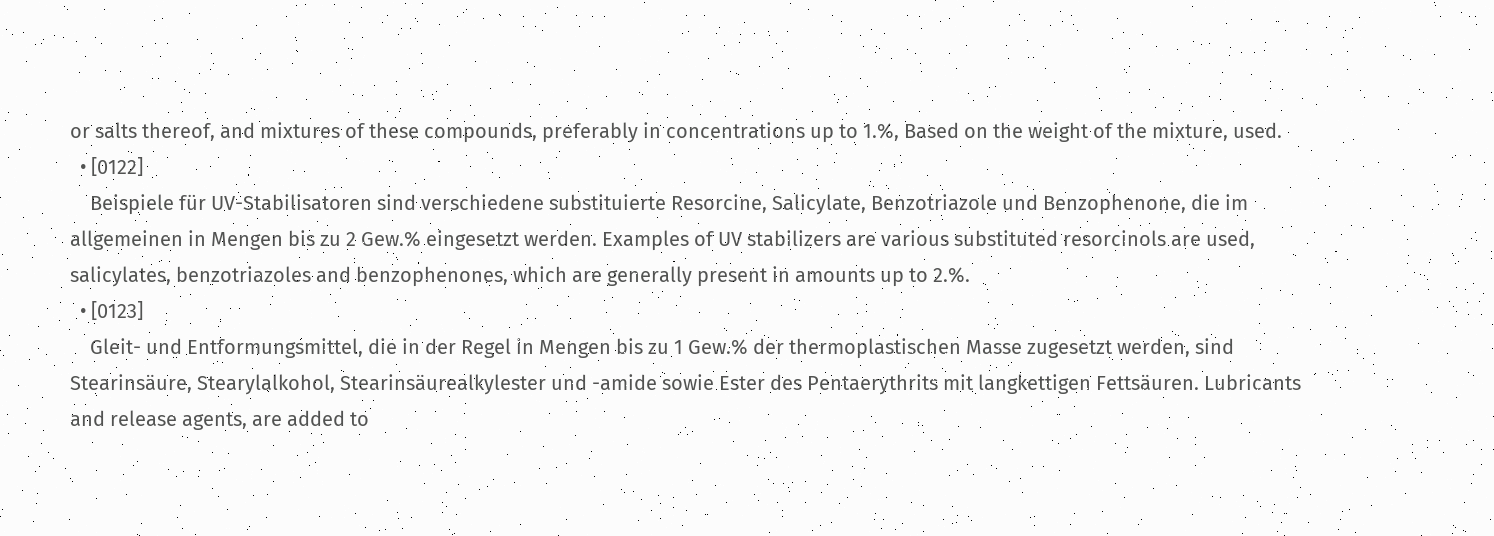or salts thereof, and mixtures of these compounds, preferably in concentrations up to 1.%, Based on the weight of the mixture, used.
  • [0122]
    Beispiele für UV-Stabilisatoren sind verschiedene substituierte Resorcine, Salicylate, Benzotriazole und Benzophenone, die im allgemeinen in Mengen bis zu 2 Gew.% eingesetzt werden. Examples of UV stabilizers are various substituted resorcinols are used, salicylates, benzotriazoles and benzophenones, which are generally present in amounts up to 2.%.
  • [0123]
    Gleit- und Entformungsmittel, die in der Regel in Mengen bis zu 1 Gew.% der thermoplastischen Masse zugesetzt werden, sind Stearinsäure, Stearylalkohol, Stearinsäurealkylester und -amide sowie Ester des Pentaerythrits mit langkettigen Fettsäuren. Lubricants and release agents, are added to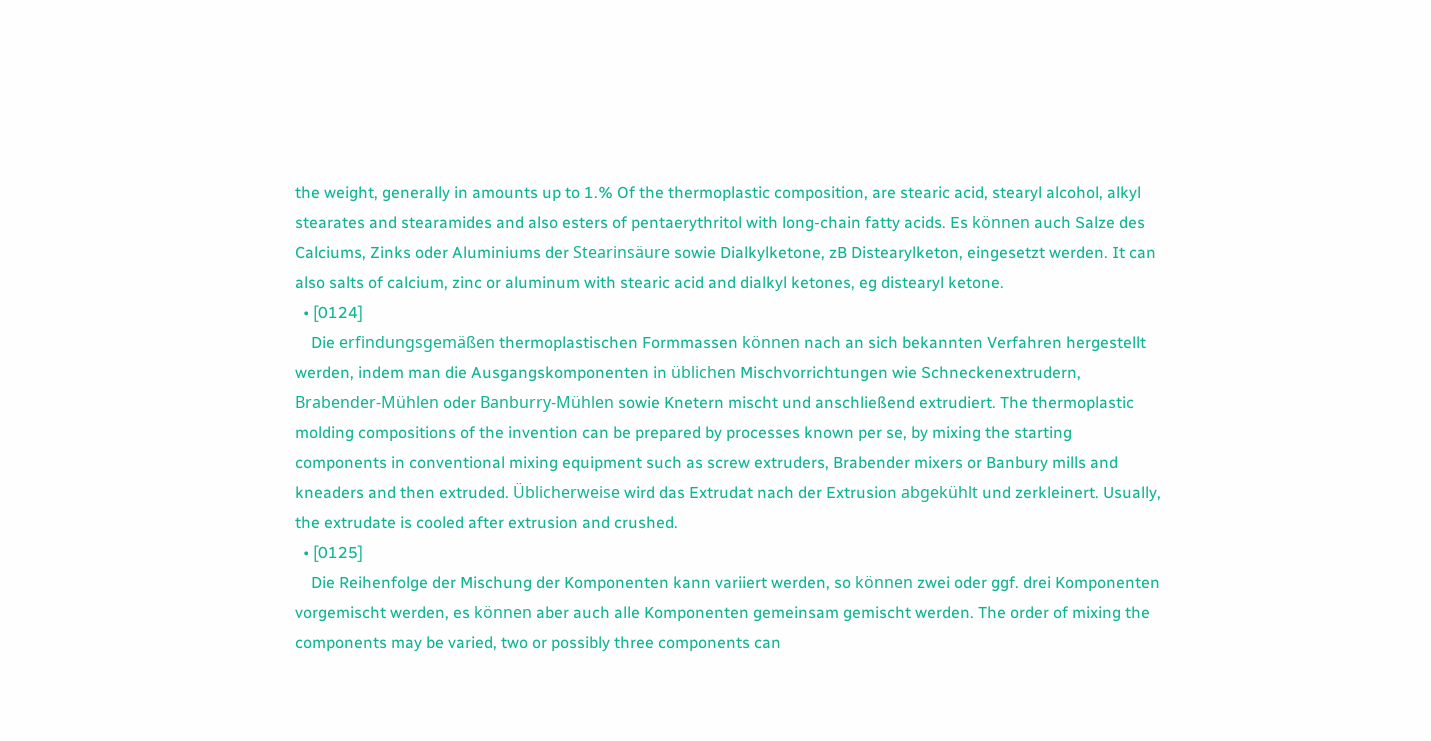the weight, generally in amounts up to 1.% Of the thermoplastic composition, are stearic acid, stearyl alcohol, alkyl stearates and stearamides and also esters of pentaerythritol with long-chain fatty acids. Es können auch Salze des Calciums, Zinks oder Aluminiums der Stearinsäure sowie Dialkylketone, zB Distearylketon, eingesetzt werden. It can also salts of calcium, zinc or aluminum with stearic acid and dialkyl ketones, eg distearyl ketone.
  • [0124]
    Die erfindungsgemäßen thermoplastischen Formmassen können nach an sich bekannten Verfahren hergestellt werden, indem man die Ausgangskomponenten in üblichen Mischvorrichtungen wie Schneckenextrudern, Brabender-Mühlen oder Banburry-Mühlen sowie Knetern mischt und anschließend extrudiert. The thermoplastic molding compositions of the invention can be prepared by processes known per se, by mixing the starting components in conventional mixing equipment such as screw extruders, Brabender mixers or Banbury mills and kneaders and then extruded. Üblicherweise wird das Extrudat nach der Extrusion abgekühlt und zerkleinert. Usually, the extrudate is cooled after extrusion and crushed.
  • [0125]
    Die Reihenfolge der Mischung der Komponenten kann variiert werden, so können zwei oder ggf. drei Komponenten vorgemischt werden, es können aber auch alle Komponenten gemeinsam gemischt werden. The order of mixing the components may be varied, two or possibly three components can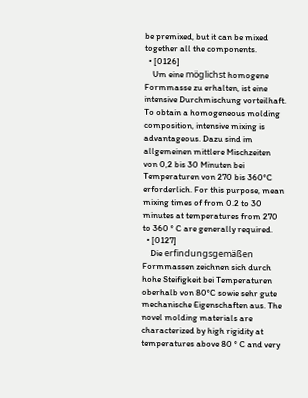be premixed, but it can be mixed together all the components.
  • [0126]
    Um eine möglichst homogene Formmasse zu erhalten, ist eine intensive Durchmischung vorteilhaft. To obtain a homogeneous molding composition, intensive mixing is advantageous. Dazu sind im allgemeinen mittlere Mischzeiten von 0,2 bis 30 Minuten bei Temperaturen von 270 bis 360°C erforderlich. For this purpose, mean mixing times of from 0.2 to 30 minutes at temperatures from 270 to 360 ° C are generally required.
  • [0127]
    Die erfindungsgemäßen Formmassen zeichnen sich durch hohe Steifigkeit bei Temperaturen oberhalb von 80°C sowie sehr gute mechanische Eigenschaften aus. The novel molding materials are characterized by high rigidity at temperatures above 80 ° C and very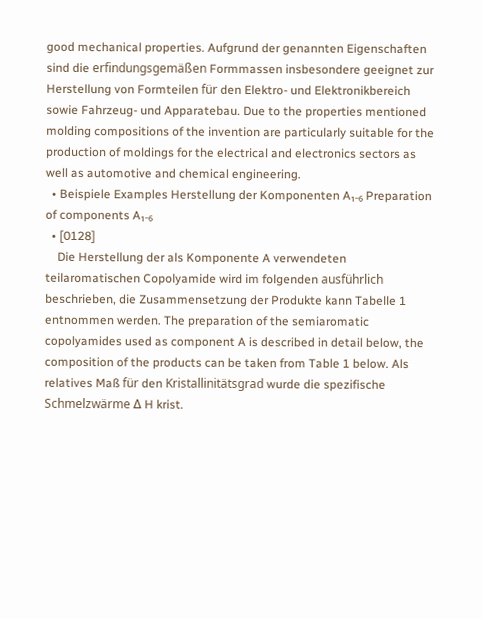good mechanical properties. Aufgrund der genannten Eigenschaften sind die erfindungsgemäßen Formmassen insbesondere geeignet zur Herstellung von Formteilen für den Elektro- und Elektronikbereich sowie Fahrzeug- und Apparatebau. Due to the properties mentioned molding compositions of the invention are particularly suitable for the production of moldings for the electrical and electronics sectors as well as automotive and chemical engineering.
  • Beispiele Examples Herstellung der Komponenten A₁₋₆ Preparation of components A₁₋₆
  • [0128]
    Die Herstellung der als Komponente A verwendeten teilaromatischen Copolyamide wird im folgenden ausführlich beschrieben, die Zusammensetzung der Produkte kann Tabelle 1 entnommen werden. The preparation of the semiaromatic copolyamides used as component A is described in detail below, the composition of the products can be taken from Table 1 below. Als relatives Maß für den Kristallinitätsgrad wurde die spezifische Schmelzwärme Δ H krist.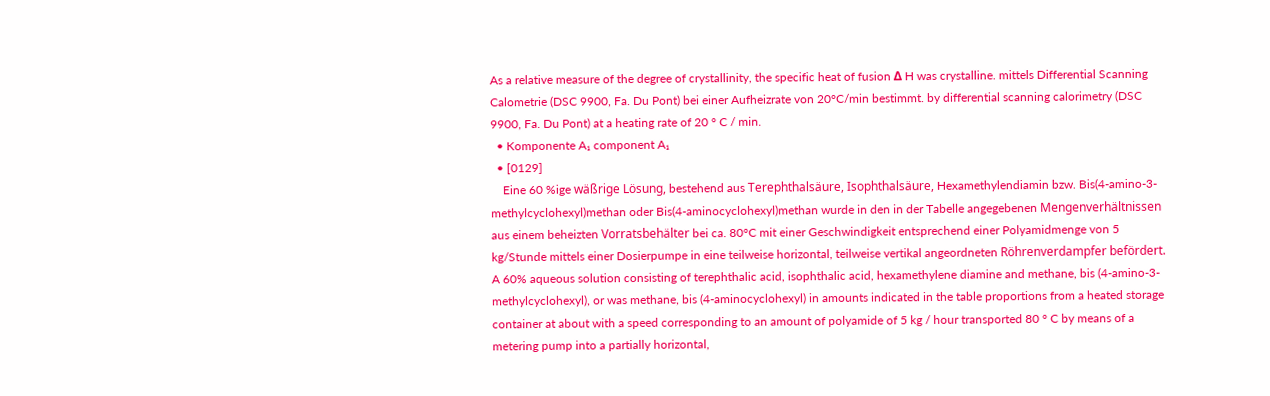As a relative measure of the degree of crystallinity, the specific heat of fusion Δ H was crystalline. mittels Differential Scanning Calometrie (DSC 9900, Fa. Du Pont) bei einer Aufheizrate von 20°C/min bestimmt. by differential scanning calorimetry (DSC 9900, Fa. Du Pont) at a heating rate of 20 ° C / min.
  • Komponente A₁ component A₁
  • [0129]
    Eine 60 %ige wäßrige Lösung, bestehend aus Terephthalsäure, Isophthalsäure, Hexamethylendiamin bzw. Bis(4-amino-3-methylcyclohexyl)methan oder Bis(4-aminocyclohexyl)methan wurde in den in der Tabelle angegebenen Mengenverhältnissen aus einem beheizten Vorratsbehälter bei ca. 80°C mit einer Geschwindigkeit entsprechend einer Polyamidmenge von 5 kg/Stunde mittels einer Dosierpumpe in eine teilweise horizontal, teilweise vertikal angeordneten Röhrenverdampfer befördert. A 60% aqueous solution consisting of terephthalic acid, isophthalic acid, hexamethylene diamine and methane, bis (4-amino-3-methylcyclohexyl), or was methane, bis (4-aminocyclohexyl) in amounts indicated in the table proportions from a heated storage container at about with a speed corresponding to an amount of polyamide of 5 kg / hour transported 80 ° C by means of a metering pump into a partially horizontal,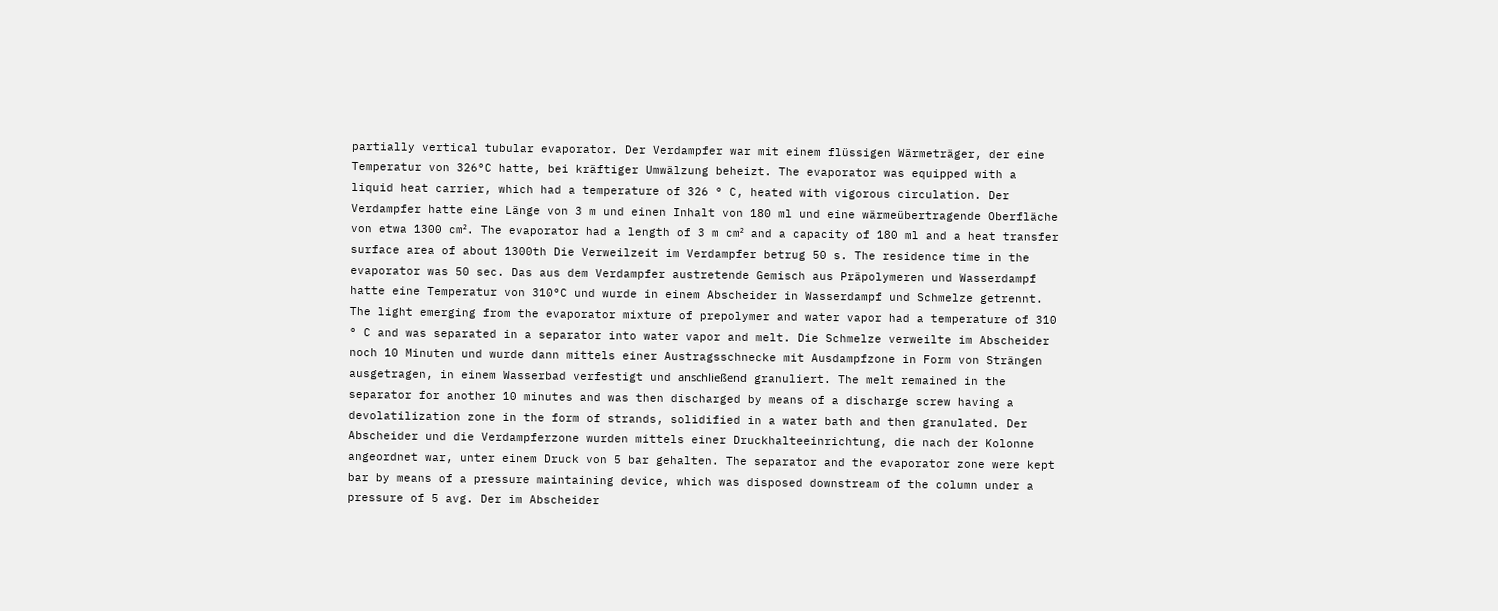partially vertical tubular evaporator. Der Verdampfer war mit einem flüssigen Wärmeträger, der eine Temperatur von 326°C hatte, bei kräftiger Umwälzung beheizt. The evaporator was equipped with a liquid heat carrier, which had a temperature of 326 ° C, heated with vigorous circulation. Der Verdampfer hatte eine Länge von 3 m und einen Inhalt von 180 ml und eine wärmeübertragende Oberfläche von etwa 1300 cm². The evaporator had a length of 3 m cm² and a capacity of 180 ml and a heat transfer surface area of about 1300th Die Verweilzeit im Verdampfer betrug 50 s. The residence time in the evaporator was 50 sec. Das aus dem Verdampfer austretende Gemisch aus Präpolymeren und Wasserdampf hatte eine Temperatur von 310°C und wurde in einem Abscheider in Wasserdampf und Schmelze getrennt. The light emerging from the evaporator mixture of prepolymer and water vapor had a temperature of 310 ° C and was separated in a separator into water vapor and melt. Die Schmelze verweilte im Abscheider noch 10 Minuten und wurde dann mittels einer Austragsschnecke mit Ausdampfzone in Form von Strängen ausgetragen, in einem Wasserbad verfestigt und anschließend granuliert. The melt remained in the separator for another 10 minutes and was then discharged by means of a discharge screw having a devolatilization zone in the form of strands, solidified in a water bath and then granulated. Der Abscheider und die Verdampferzone wurden mittels einer Druckhalteeinrichtung, die nach der Kolonne angeordnet war, unter einem Druck von 5 bar gehalten. The separator and the evaporator zone were kept bar by means of a pressure maintaining device, which was disposed downstream of the column under a pressure of 5 avg. Der im Abscheider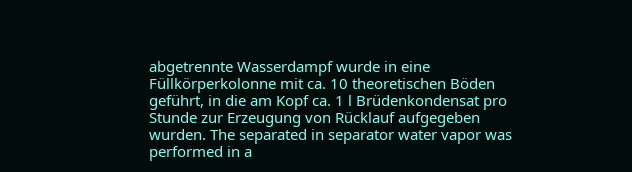abgetrennte Wasserdampf wurde in eine Füllkörperkolonne mit ca. 10 theoretischen Böden geführt, in die am Kopf ca. 1 l Brüdenkondensat pro Stunde zur Erzeugung von Rücklauf aufgegeben wurden. The separated in separator water vapor was performed in a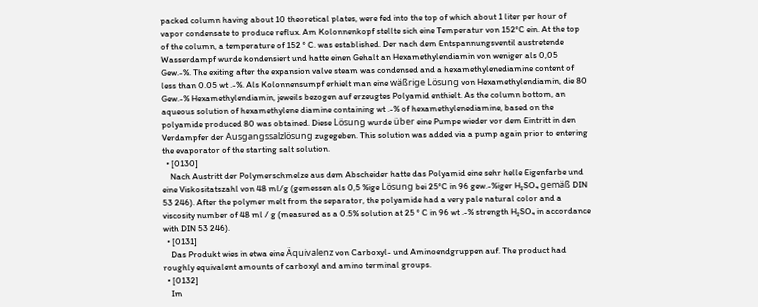packed column having about 10 theoretical plates, were fed into the top of which about 1 liter per hour of vapor condensate to produce reflux. Am Kolonnenkopf stellte sich eine Temperatur von 152°C ein. At the top of the column, a temperature of 152 ° C. was established. Der nach dem Entspannungsventil austretende Wasserdampf wurde kondensiert und hatte einen Gehalt an Hexamethylendiamin von weniger als 0,05 Gew.-%. The exiting after the expansion valve steam was condensed and a hexamethylenediamine content of less than 0.05 wt .-%. Als Kolonnensumpf erhielt man eine wäßrige Lösung von Hexamethylendiamin, die 80 Gew.-% Hexamethylendiamin, jeweils bezogen auf erzeugtes Polyamid enthielt. As the column bottom, an aqueous solution of hexamethylene diamine containing wt .-% of hexamethylenediamine, based on the polyamide produced 80 was obtained. Diese Lösung wurde über eine Pumpe wieder vor dem Eintritt in den Verdampfer der Ausgangssalzlösung zugegeben. This solution was added via a pump again prior to entering the evaporator of the starting salt solution.
  • [0130]
    Nach Austritt der Polymerschmelze aus dem Abscheider hatte das Polyamid eine sehr helle Eigenfarbe und eine Viskositatszahl von 48 ml/g (gemessen als 0,5 %ige Lösung bei 25°C in 96 gew.-%iger H₂SO₄ gemäß DIN 53 246). After the polymer melt from the separator, the polyamide had a very pale natural color and a viscosity number of 48 ml / g (measured as a 0.5% solution at 25 ° C in 96 wt .-% strength H₂SO₄ in accordance with DIN 53 246).
  • [0131]
    Das Produkt wies in etwa eine Äquivalenz von Carboxyl- und Aminoendgruppen auf. The product had roughly equivalent amounts of carboxyl and amino terminal groups.
  • [0132]
    Im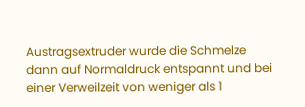Austragsextruder wurde die Schmelze dann auf Normaldruck entspannt und bei einer Verweilzeit von weniger als 1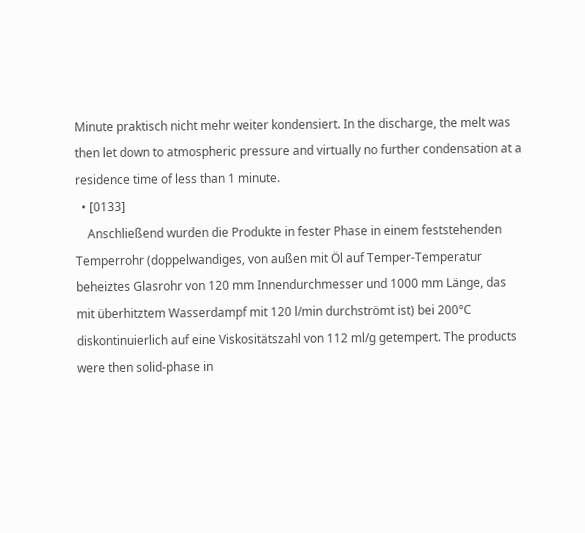Minute praktisch nicht mehr weiter kondensiert. In the discharge, the melt was then let down to atmospheric pressure and virtually no further condensation at a residence time of less than 1 minute.
  • [0133]
    Anschließend wurden die Produkte in fester Phase in einem feststehenden Temperrohr (doppelwandiges, von außen mit Öl auf Temper-Temperatur beheiztes Glasrohr von 120 mm Innendurchmesser und 1000 mm Länge, das mit überhitztem Wasserdampf mit 120 l/min durchströmt ist) bei 200°C diskontinuierlich auf eine Viskositätszahl von 112 ml/g getempert. The products were then solid-phase in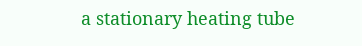a stationary heating tube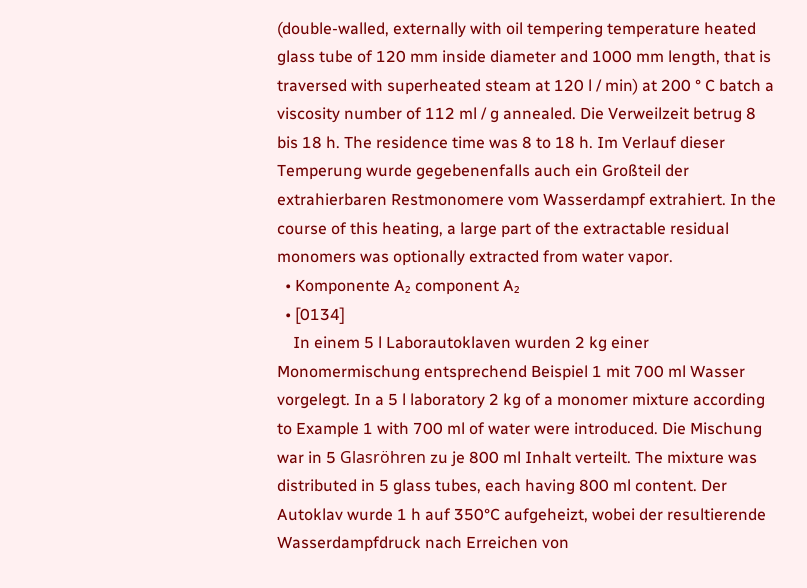(double-walled, externally with oil tempering temperature heated glass tube of 120 mm inside diameter and 1000 mm length, that is traversed with superheated steam at 120 l / min) at 200 ° C batch a viscosity number of 112 ml / g annealed. Die Verweilzeit betrug 8 bis 18 h. The residence time was 8 to 18 h. Im Verlauf dieser Temperung wurde gegebenenfalls auch ein Großteil der extrahierbaren Restmonomere vom Wasserdampf extrahiert. In the course of this heating, a large part of the extractable residual monomers was optionally extracted from water vapor.
  • Komponente A₂ component A₂
  • [0134]
    In einem 5 l Laborautoklaven wurden 2 kg einer Monomermischung entsprechend Beispiel 1 mit 700 ml Wasser vorgelegt. In a 5 l laboratory 2 kg of a monomer mixture according to Example 1 with 700 ml of water were introduced. Die Mischung war in 5 Glasröhren zu je 800 ml Inhalt verteilt. The mixture was distributed in 5 glass tubes, each having 800 ml content. Der Autoklav wurde 1 h auf 350°C aufgeheizt, wobei der resultierende Wasserdampfdruck nach Erreichen von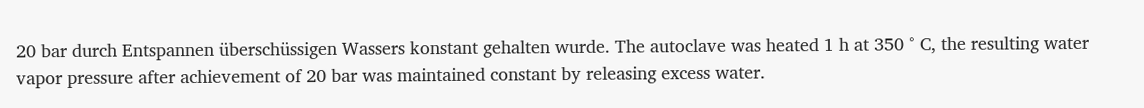20 bar durch Entspannen überschüssigen Wassers konstant gehalten wurde. The autoclave was heated 1 h at 350 ° C, the resulting water vapor pressure after achievement of 20 bar was maintained constant by releasing excess water.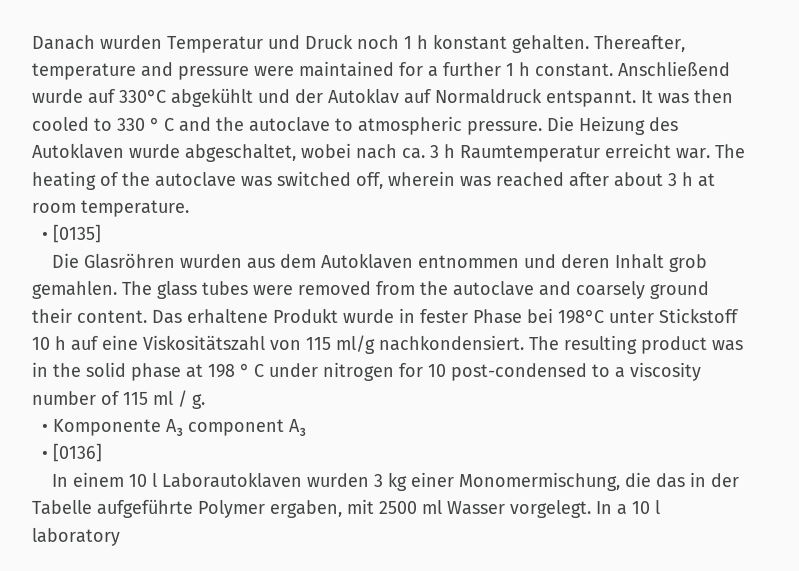Danach wurden Temperatur und Druck noch 1 h konstant gehalten. Thereafter, temperature and pressure were maintained for a further 1 h constant. Anschließend wurde auf 330°C abgekühlt und der Autoklav auf Normaldruck entspannt. It was then cooled to 330 ° C and the autoclave to atmospheric pressure. Die Heizung des Autoklaven wurde abgeschaltet, wobei nach ca. 3 h Raumtemperatur erreicht war. The heating of the autoclave was switched off, wherein was reached after about 3 h at room temperature.
  • [0135]
    Die Glasröhren wurden aus dem Autoklaven entnommen und deren Inhalt grob gemahlen. The glass tubes were removed from the autoclave and coarsely ground their content. Das erhaltene Produkt wurde in fester Phase bei 198°C unter Stickstoff 10 h auf eine Viskositätszahl von 115 ml/g nachkondensiert. The resulting product was in the solid phase at 198 ° C under nitrogen for 10 post-condensed to a viscosity number of 115 ml / g.
  • Komponente A₃ component A₃
  • [0136]
    In einem 10 l Laborautoklaven wurden 3 kg einer Monomermischung, die das in der Tabelle aufgeführte Polymer ergaben, mit 2500 ml Wasser vorgelegt. In a 10 l laboratory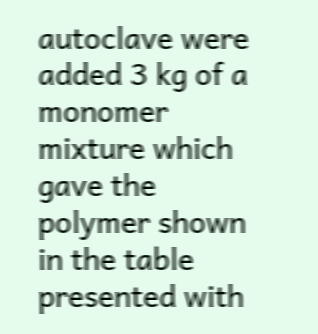autoclave were added 3 kg of a monomer mixture which gave the polymer shown in the table presented with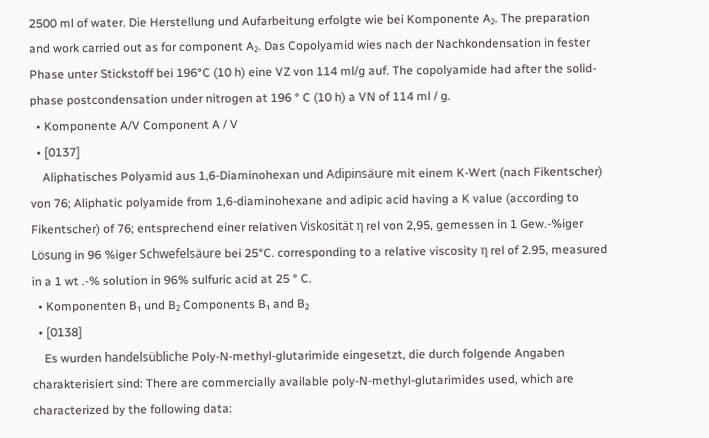2500 ml of water. Die Herstellung und Aufarbeitung erfolgte wie bei Komponente A₂. The preparation and work carried out as for component A₂. Das Copolyamid wies nach der Nachkondensation in fester Phase unter Stickstoff bei 196°C (10 h) eine VZ von 114 ml/g auf. The copolyamide had after the solid-phase postcondensation under nitrogen at 196 ° C (10 h) a VN of 114 ml / g.
  • Komponente A/V Component A / V
  • [0137]
    Aliphatisches Polyamid aus 1,6-Diaminohexan und Adipinsäure mit einem K-Wert (nach Fikentscher) von 76; Aliphatic polyamide from 1,6-diaminohexane and adipic acid having a K value (according to Fikentscher) of 76; entsprechend einer relativen Viskosität η rel von 2,95, gemessen in 1 Gew.-%iger Lösung in 96 %iger Schwefelsäure bei 25°C. corresponding to a relative viscosity η rel of 2.95, measured in a 1 wt .-% solution in 96% sulfuric acid at 25 ° C.
  • Komponenten B₁ und B₂ Components B₁ and B₂
  • [0138]
    Es wurden handelsübliche Poly-N-methyl-glutarimide eingesetzt, die durch folgende Angaben charakterisiert sind: There are commercially available poly-N-methyl-glutarimides used, which are characterized by the following data: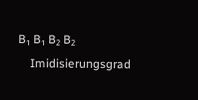B₁ B₁ B₂ B₂
    Imidisierungsgrad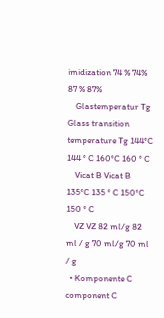imidization 74 % 74% 87 % 87%
    Glastemperatur Tg Glass transition temperature Tg 144°C 144 ° C 160°C 160 ° C
    Vicat B Vicat B 135°C 135 ° C 150°C 150 ° C
    VZ VZ 82 ml/g 82 ml / g 70 ml/g 70 ml / g
  • Komponente C component C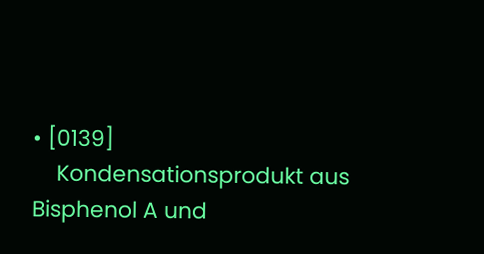• [0139]
    Kondensationsprodukt aus Bisphenol A und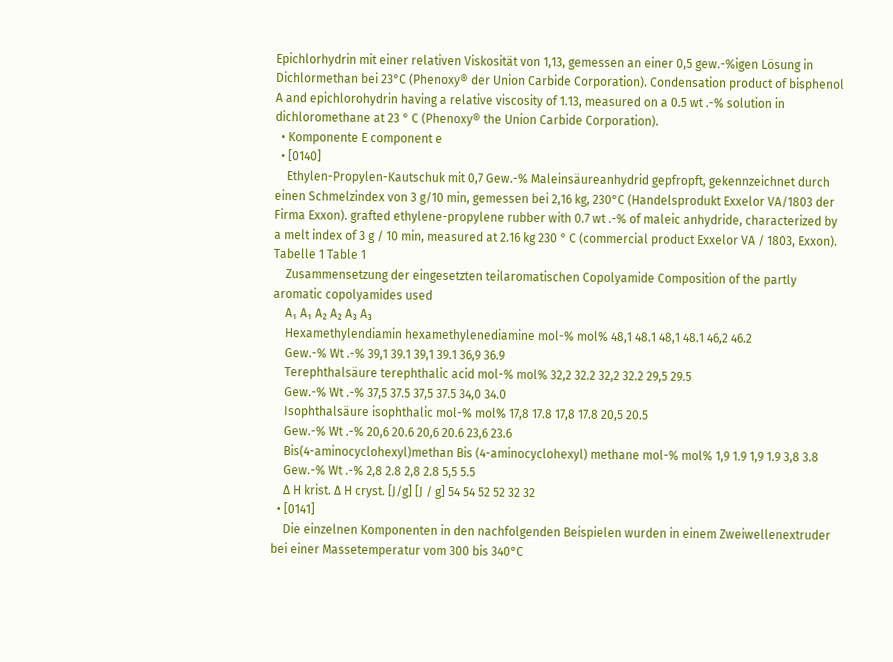Epichlorhydrin mit einer relativen Viskosität von 1,13, gemessen an einer 0,5 gew.-%igen Lösung in Dichlormethan bei 23°C (Phenoxy® der Union Carbide Corporation). Condensation product of bisphenol A and epichlorohydrin having a relative viscosity of 1.13, measured on a 0.5 wt .-% solution in dichloromethane at 23 ° C (Phenoxy® the Union Carbide Corporation).
  • Komponente E component e
  • [0140]
    Ethylen-Propylen-Kautschuk mit 0,7 Gew.-% Maleinsäureanhydrid gepfropft, gekennzeichnet durch einen Schmelzindex von 3 g/10 min, gemessen bei 2,16 kg, 230°C (Handelsprodukt Exxelor VA/1803 der Firma Exxon). grafted ethylene-propylene rubber with 0.7 wt .-% of maleic anhydride, characterized by a melt index of 3 g / 10 min, measured at 2.16 kg 230 ° C (commercial product Exxelor VA / 1803, Exxon). Tabelle 1 Table 1
    Zusammensetzung der eingesetzten teilaromatischen Copolyamide Composition of the partly aromatic copolyamides used
    A₁ A₁ A₂ A₂ A₃ A₃
    Hexamethylendiamin hexamethylenediamine mol-% mol% 48,1 48.1 48,1 48.1 46,2 46.2
    Gew.-% Wt .-% 39,1 39.1 39,1 39.1 36,9 36.9
    Terephthalsäure terephthalic acid mol-% mol% 32,2 32.2 32,2 32.2 29,5 29.5
    Gew.-% Wt .-% 37,5 37.5 37,5 37.5 34,0 34.0
    Isophthalsäure isophthalic mol-% mol% 17,8 17.8 17,8 17.8 20,5 20.5
    Gew.-% Wt .-% 20,6 20.6 20,6 20.6 23,6 23.6
    Bis(4-aminocyclohexyl)methan Bis (4-aminocyclohexyl) methane mol-% mol% 1,9 1.9 1,9 1.9 3,8 3.8
    Gew.-% Wt .-% 2,8 2.8 2,8 2.8 5,5 5.5
    Δ H krist. Δ H cryst. [J/g] [J / g] 54 54 52 52 32 32
  • [0141]
    Die einzelnen Komponenten in den nachfolgenden Beispielen wurden in einem Zweiwellenextruder bei einer Massetemperatur vom 300 bis 340°C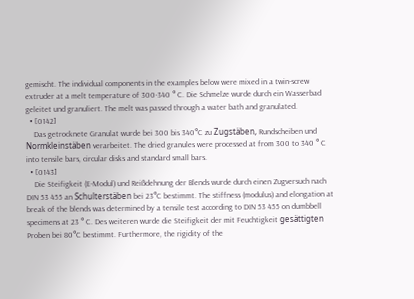gemischt. The individual components in the examples below were mixed in a twin-screw extruder at a melt temperature of 300-340 ° C. Die Schmelze wurde durch ein Wasserbad geleitet und granuliert. The melt was passed through a water bath and granulated.
  • [0142]
    Das getrocknete Granulat wurde bei 300 bis 340°C zu Zugstäben, Rundscheiben und Normkleinstäben verarbeitet. The dried granules were processed at from 300 to 340 ° C into tensile bars, circular disks and standard small bars.
  • [0143]
    Die Steifigkeit (E-Modul) und Reißdehnung der Blends wurde durch einen Zugversuch nach DIN 53 455 an Schulterstäben bei 23°C bestimmt. The stiffness (modulus) and elongation at break of the blends was determined by a tensile test according to DIN 53 455 on dumbbell specimens at 23 ° C. Des weiteren wurde die Steifigkeit der mit Feuchtigkeit gesättigten Proben bei 80°C bestimmt. Furthermore, the rigidity of the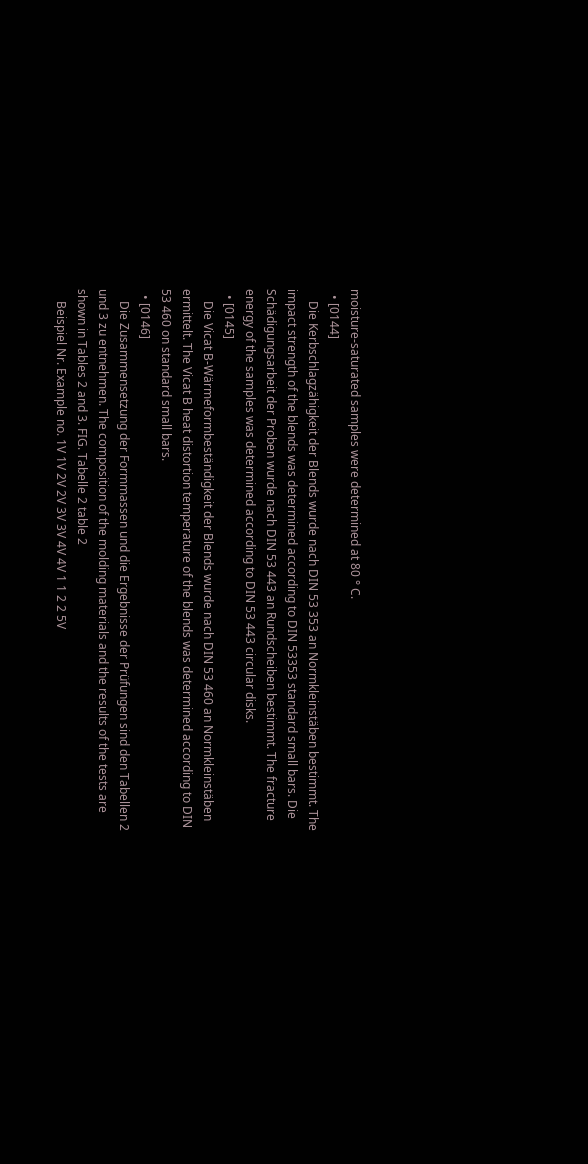moisture-saturated samples were determined at 80 ° C.
  • [0144]
    Die Kerbschlagzähigkeit der Blends wurde nach DIN 53 353 an Normkleinstäben bestimmt. The impact strength of the blends was determined according to DIN 53353 standard small bars. Die Schädigungsarbeit der Proben wurde nach DIN 53 443 an Rundscheiben bestimmt. The fracture energy of the samples was determined according to DIN 53 443 circular disks.
  • [0145]
    Die Vicat B-Wärmeformbeständigkeit der Blends wurde nach DIN 53 460 an Normkleinstäben ermittelt. The Vicat B heat distortion temperature of the blends was determined according to DIN 53 460 on standard small bars.
  • [0146]
    Die Zusammensetzung der Formmassen und die Ergebnisse der Prüfungen sind den Tabellen 2 und 3 zu entnehmen. The composition of the molding materials and the results of the tests are shown in Tables 2 and 3. FIG. Tabelle 2 table 2
    Beispiel Nr. Example no. 1V 1V 2V 2V 3V 3V 4V 4V 1 1 2 2 5V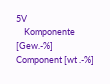5V
    Komponente [Gew.-%] Component [wt .-%]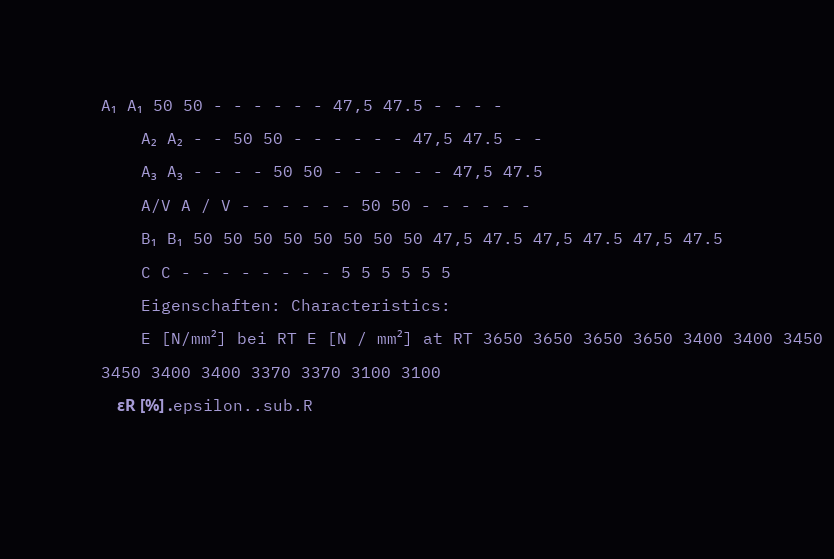A₁ A₁ 50 50 - - - - - - 47,5 47.5 - - - -
    A₂ A₂ - - 50 50 - - - - - - 47,5 47.5 - -
    A₃ A₃ - - - - 50 50 - - - - - - 47,5 47.5
    A/V A / V - - - - - - 50 50 - - - - - -
    B₁ B₁ 50 50 50 50 50 50 50 50 47,5 47.5 47,5 47.5 47,5 47.5
    C C - - - - - - - - 5 5 5 5 5 5
    Eigenschaften: Characteristics:
    E [N/mm²] bei RT E [N / mm²] at RT 3650 3650 3650 3650 3400 3400 3450 3450 3400 3400 3370 3370 3100 3100
    εR [%] .epsilon..sub.R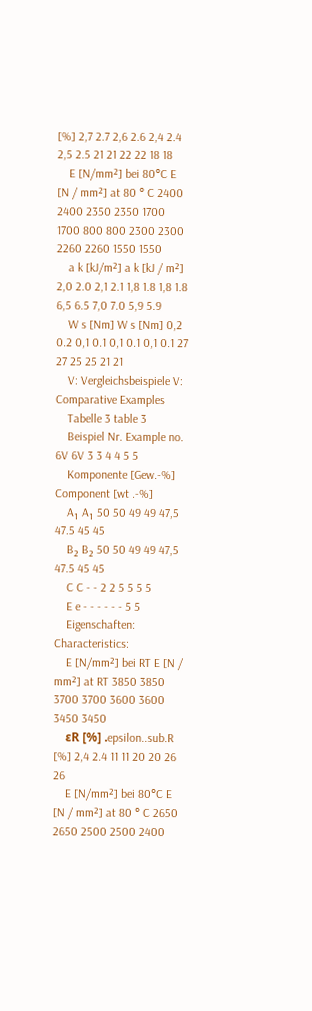[%] 2,7 2.7 2,6 2.6 2,4 2.4 2,5 2.5 21 21 22 22 18 18
    E [N/mm²] bei 80°C E [N / mm²] at 80 ° C 2400 2400 2350 2350 1700 1700 800 800 2300 2300 2260 2260 1550 1550
    a k [kJ/m²] a k [kJ / m²] 2,0 2.0 2,1 2.1 1,8 1.8 1,8 1.8 6,5 6.5 7,0 7.0 5,9 5.9
    W s [Nm] W s [Nm] 0,2 0.2 0,1 0.1 0,1 0.1 0,1 0.1 27 27 25 25 21 21
    V: Vergleichsbeispiele V: Comparative Examples
    Tabelle 3 table 3
    Beispiel Nr. Example no. 6V 6V 3 3 4 4 5 5
    Komponente [Gew.-%] Component [wt .-%]
    A₁ A₁ 50 50 49 49 47,5 47.5 45 45
    B₂ B₂ 50 50 49 49 47,5 47.5 45 45
    C C - - 2 2 5 5 5 5
    E e - - - - - - 5 5
    Eigenschaften: Characteristics:
    E [N/mm²] bei RT E [N / mm²] at RT 3850 3850 3700 3700 3600 3600 3450 3450
    εR [%] .epsilon..sub.R [%] 2,4 2.4 11 11 20 20 26 26
    E [N/mm²] bei 80°C E [N / mm²] at 80 ° C 2650 2650 2500 2500 2400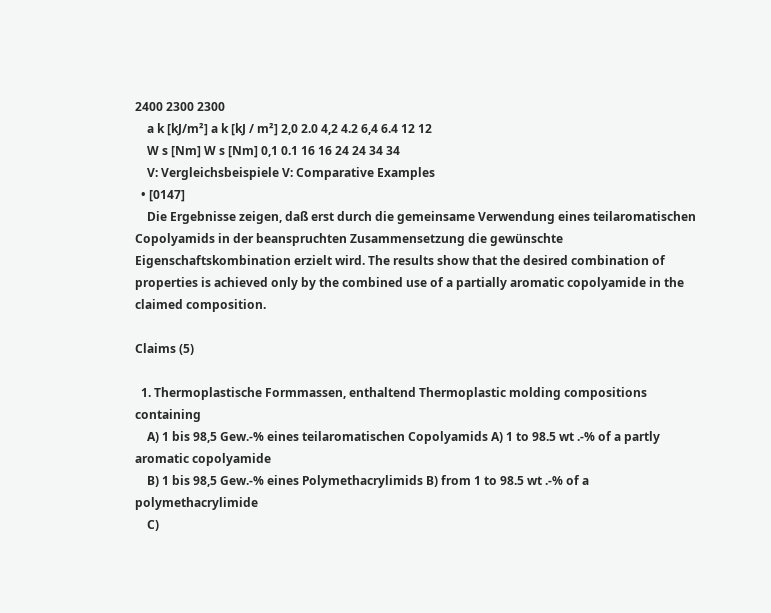2400 2300 2300
    a k [kJ/m²] a k [kJ / m²] 2,0 2.0 4,2 4.2 6,4 6.4 12 12
    W s [Nm] W s [Nm] 0,1 0.1 16 16 24 24 34 34
    V: Vergleichsbeispiele V: Comparative Examples
  • [0147]
    Die Ergebnisse zeigen, daß erst durch die gemeinsame Verwendung eines teilaromatischen Copolyamids in der beanspruchten Zusammensetzung die gewünschte Eigenschaftskombination erzielt wird. The results show that the desired combination of properties is achieved only by the combined use of a partially aromatic copolyamide in the claimed composition.

Claims (5)

  1. Thermoplastische Formmassen, enthaltend Thermoplastic molding compositions containing
    A) 1 bis 98,5 Gew.-% eines teilaromatischen Copolyamids A) 1 to 98.5 wt .-% of a partly aromatic copolyamide
    B) 1 bis 98,5 Gew.-% eines Polymethacrylimids B) from 1 to 98.5 wt .-% of a polymethacrylimide
    C)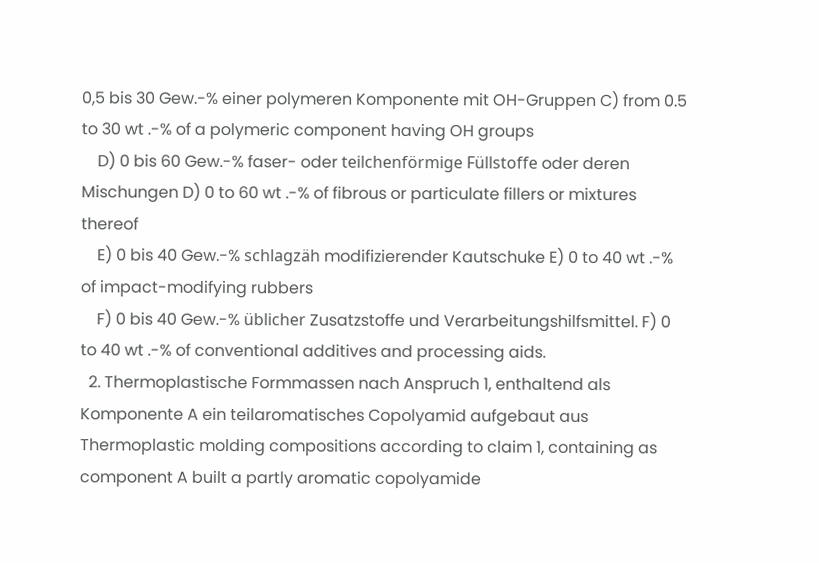0,5 bis 30 Gew.-% einer polymeren Komponente mit OH-Gruppen C) from 0.5 to 30 wt .-% of a polymeric component having OH groups
    D) 0 bis 60 Gew.-% faser- oder teilchenförmige Füllstoffe oder deren Mischungen D) 0 to 60 wt .-% of fibrous or particulate fillers or mixtures thereof
    E) 0 bis 40 Gew.-% schlagzäh modifizierender Kautschuke E) 0 to 40 wt .-% of impact-modifying rubbers
    F) 0 bis 40 Gew.-% üblicher Zusatzstoffe und Verarbeitungshilfsmittel. F) 0 to 40 wt .-% of conventional additives and processing aids.
  2. Thermoplastische Formmassen nach Anspruch 1, enthaltend als Komponente A ein teilaromatisches Copolyamid aufgebaut aus Thermoplastic molding compositions according to claim 1, containing as component A built a partly aromatic copolyamide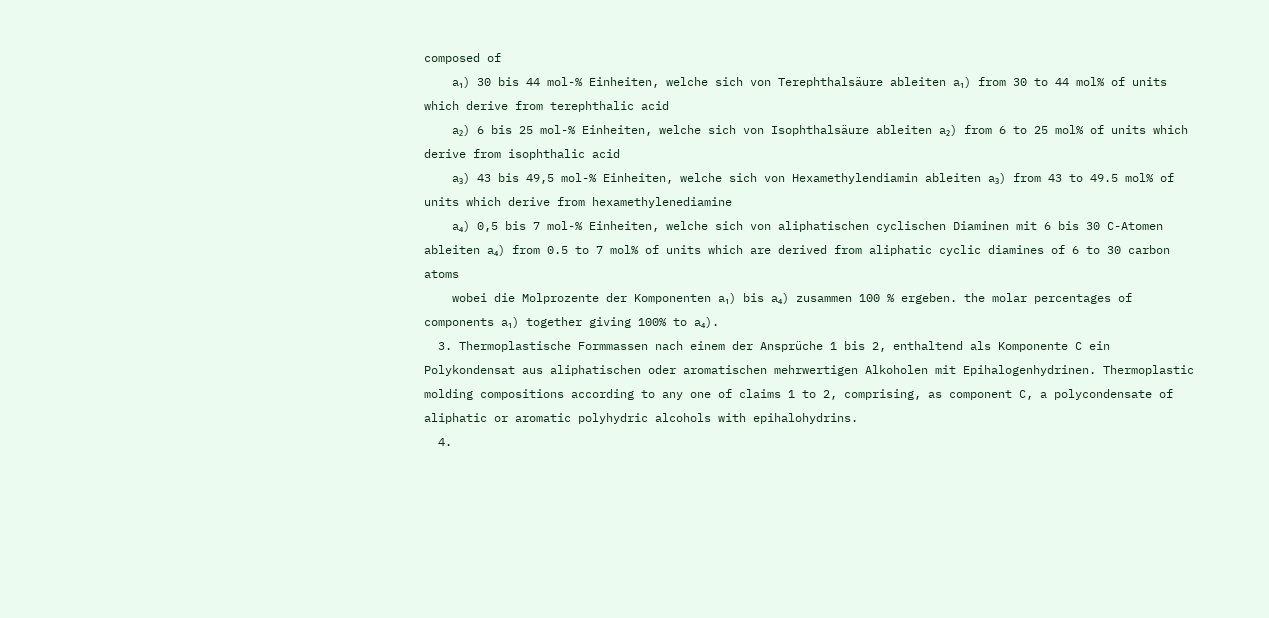composed of
    a₁) 30 bis 44 mol-% Einheiten, welche sich von Terephthalsäure ableiten a₁) from 30 to 44 mol% of units which derive from terephthalic acid
    a₂) 6 bis 25 mol-% Einheiten, welche sich von Isophthalsäure ableiten a₂) from 6 to 25 mol% of units which derive from isophthalic acid
    a₃) 43 bis 49,5 mol-% Einheiten, welche sich von Hexamethylendiamin ableiten a₃) from 43 to 49.5 mol% of units which derive from hexamethylenediamine
    a₄) 0,5 bis 7 mol-% Einheiten, welche sich von aliphatischen cyclischen Diaminen mit 6 bis 30 C-Atomen ableiten a₄) from 0.5 to 7 mol% of units which are derived from aliphatic cyclic diamines of 6 to 30 carbon atoms
    wobei die Molprozente der Komponenten a₁) bis a₄) zusammen 100 % ergeben. the molar percentages of components a₁) together giving 100% to a₄).
  3. Thermoplastische Formmassen nach einem der Ansprüche 1 bis 2, enthaltend als Komponente C ein Polykondensat aus aliphatischen oder aromatischen mehrwertigen Alkoholen mit Epihalogenhydrinen. Thermoplastic molding compositions according to any one of claims 1 to 2, comprising, as component C, a polycondensate of aliphatic or aromatic polyhydric alcohols with epihalohydrins.
  4.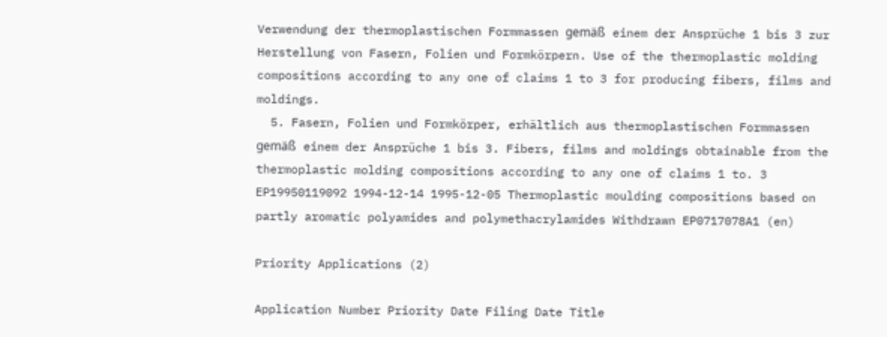Verwendung der thermoplastischen Formmassen gemäß einem der Ansprüche 1 bis 3 zur Herstellung von Fasern, Folien und Formkörpern. Use of the thermoplastic molding compositions according to any one of claims 1 to 3 for producing fibers, films and moldings.
  5. Fasern, Folien und Formkörper, erhältlich aus thermoplastischen Formmassen gemäß einem der Ansprüche 1 bis 3. Fibers, films and moldings obtainable from the thermoplastic molding compositions according to any one of claims 1 to. 3
EP19950119092 1994-12-14 1995-12-05 Thermoplastic moulding compositions based on partly aromatic polyamides and polymethacrylamides Withdrawn EP0717078A1 (en)

Priority Applications (2)

Application Number Priority Date Filing Date Title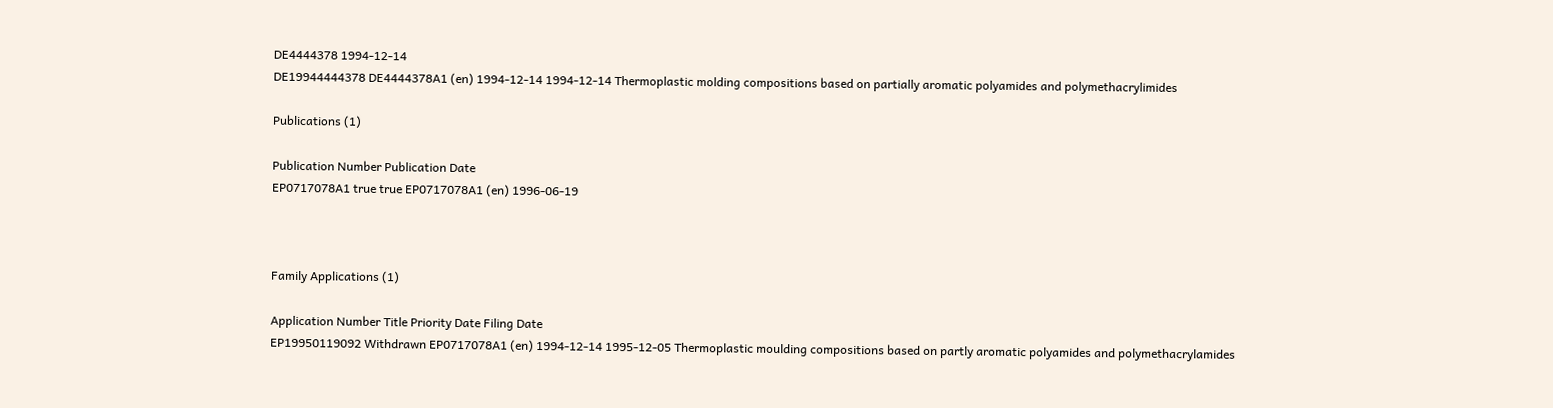DE4444378 1994-12-14
DE19944444378 DE4444378A1 (en) 1994-12-14 1994-12-14 Thermoplastic molding compositions based on partially aromatic polyamides and polymethacrylimides

Publications (1)

Publication Number Publication Date
EP0717078A1 true true EP0717078A1 (en) 1996-06-19



Family Applications (1)

Application Number Title Priority Date Filing Date
EP19950119092 Withdrawn EP0717078A1 (en) 1994-12-14 1995-12-05 Thermoplastic moulding compositions based on partly aromatic polyamides and polymethacrylamides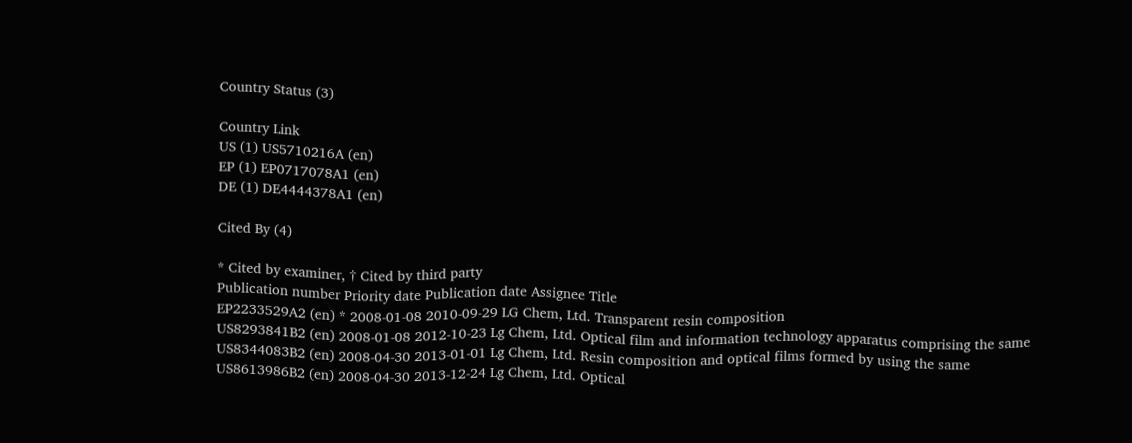Country Status (3)

Country Link
US (1) US5710216A (en)
EP (1) EP0717078A1 (en)
DE (1) DE4444378A1 (en)

Cited By (4)

* Cited by examiner, † Cited by third party
Publication number Priority date Publication date Assignee Title
EP2233529A2 (en) * 2008-01-08 2010-09-29 LG Chem, Ltd. Transparent resin composition
US8293841B2 (en) 2008-01-08 2012-10-23 Lg Chem, Ltd. Optical film and information technology apparatus comprising the same
US8344083B2 (en) 2008-04-30 2013-01-01 Lg Chem, Ltd. Resin composition and optical films formed by using the same
US8613986B2 (en) 2008-04-30 2013-12-24 Lg Chem, Ltd. Optical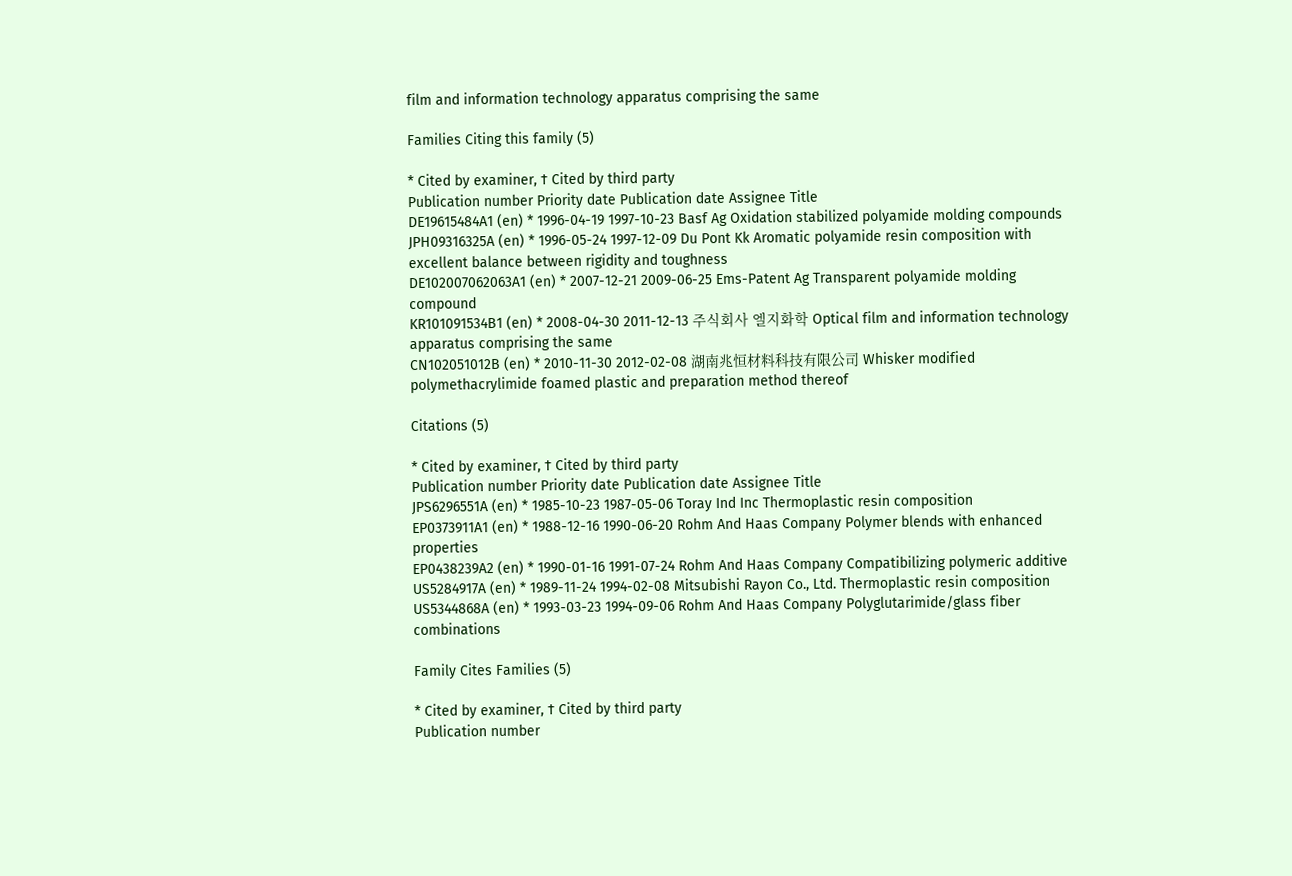film and information technology apparatus comprising the same

Families Citing this family (5)

* Cited by examiner, † Cited by third party
Publication number Priority date Publication date Assignee Title
DE19615484A1 (en) * 1996-04-19 1997-10-23 Basf Ag Oxidation stabilized polyamide molding compounds
JPH09316325A (en) * 1996-05-24 1997-12-09 Du Pont Kk Aromatic polyamide resin composition with excellent balance between rigidity and toughness
DE102007062063A1 (en) * 2007-12-21 2009-06-25 Ems-Patent Ag Transparent polyamide molding compound
KR101091534B1 (en) * 2008-04-30 2011-12-13 주식회사 엘지화학 Optical film and information technology apparatus comprising the same
CN102051012B (en) * 2010-11-30 2012-02-08 湖南兆恒材料科技有限公司 Whisker modified polymethacrylimide foamed plastic and preparation method thereof

Citations (5)

* Cited by examiner, † Cited by third party
Publication number Priority date Publication date Assignee Title
JPS6296551A (en) * 1985-10-23 1987-05-06 Toray Ind Inc Thermoplastic resin composition
EP0373911A1 (en) * 1988-12-16 1990-06-20 Rohm And Haas Company Polymer blends with enhanced properties
EP0438239A2 (en) * 1990-01-16 1991-07-24 Rohm And Haas Company Compatibilizing polymeric additive
US5284917A (en) * 1989-11-24 1994-02-08 Mitsubishi Rayon Co., Ltd. Thermoplastic resin composition
US5344868A (en) * 1993-03-23 1994-09-06 Rohm And Haas Company Polyglutarimide/glass fiber combinations

Family Cites Families (5)

* Cited by examiner, † Cited by third party
Publication number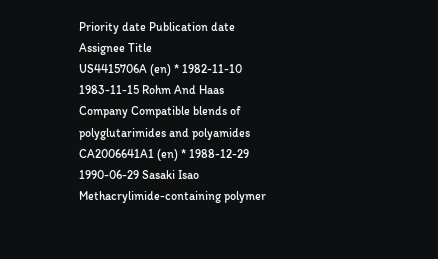Priority date Publication date Assignee Title
US4415706A (en) * 1982-11-10 1983-11-15 Rohm And Haas Company Compatible blends of polyglutarimides and polyamides
CA2006641A1 (en) * 1988-12-29 1990-06-29 Sasaki Isao Methacrylimide-containing polymer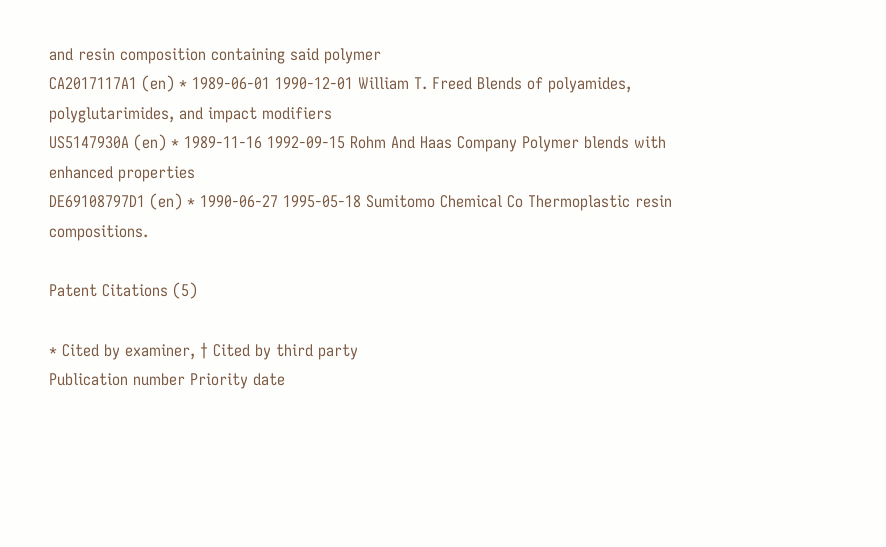and resin composition containing said polymer
CA2017117A1 (en) * 1989-06-01 1990-12-01 William T. Freed Blends of polyamides, polyglutarimides, and impact modifiers
US5147930A (en) * 1989-11-16 1992-09-15 Rohm And Haas Company Polymer blends with enhanced properties
DE69108797D1 (en) * 1990-06-27 1995-05-18 Sumitomo Chemical Co Thermoplastic resin compositions.

Patent Citations (5)

* Cited by examiner, † Cited by third party
Publication number Priority date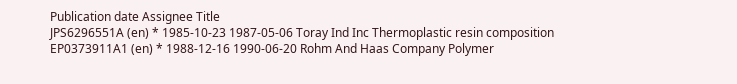Publication date Assignee Title
JPS6296551A (en) * 1985-10-23 1987-05-06 Toray Ind Inc Thermoplastic resin composition
EP0373911A1 (en) * 1988-12-16 1990-06-20 Rohm And Haas Company Polymer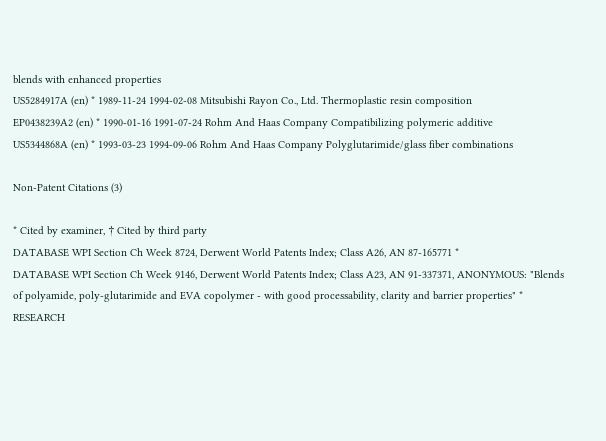blends with enhanced properties
US5284917A (en) * 1989-11-24 1994-02-08 Mitsubishi Rayon Co., Ltd. Thermoplastic resin composition
EP0438239A2 (en) * 1990-01-16 1991-07-24 Rohm And Haas Company Compatibilizing polymeric additive
US5344868A (en) * 1993-03-23 1994-09-06 Rohm And Haas Company Polyglutarimide/glass fiber combinations

Non-Patent Citations (3)

* Cited by examiner, † Cited by third party
DATABASE WPI Section Ch Week 8724, Derwent World Patents Index; Class A26, AN 87-165771 *
DATABASE WPI Section Ch Week 9146, Derwent World Patents Index; Class A23, AN 91-337371, ANONYMOUS: "Blends of polyamide, poly-glutarimide and EVA copolymer - with good processability, clarity and barrier properties" *
RESEARCH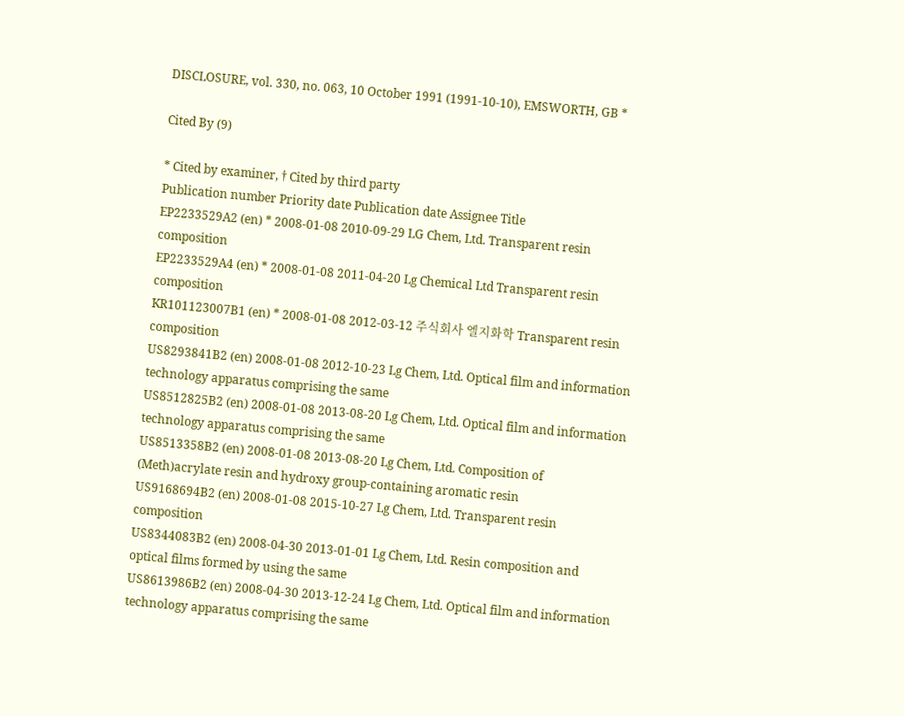DISCLOSURE, vol. 330, no. 063, 10 October 1991 (1991-10-10), EMSWORTH, GB *

Cited By (9)

* Cited by examiner, † Cited by third party
Publication number Priority date Publication date Assignee Title
EP2233529A2 (en) * 2008-01-08 2010-09-29 LG Chem, Ltd. Transparent resin composition
EP2233529A4 (en) * 2008-01-08 2011-04-20 Lg Chemical Ltd Transparent resin composition
KR101123007B1 (en) * 2008-01-08 2012-03-12 주식회사 엘지화학 Transparent resin composition
US8293841B2 (en) 2008-01-08 2012-10-23 Lg Chem, Ltd. Optical film and information technology apparatus comprising the same
US8512825B2 (en) 2008-01-08 2013-08-20 Lg Chem, Ltd. Optical film and information technology apparatus comprising the same
US8513358B2 (en) 2008-01-08 2013-08-20 Lg Chem, Ltd. Composition of (Meth)acrylate resin and hydroxy group-containing aromatic resin
US9168694B2 (en) 2008-01-08 2015-10-27 Lg Chem, Ltd. Transparent resin composition
US8344083B2 (en) 2008-04-30 2013-01-01 Lg Chem, Ltd. Resin composition and optical films formed by using the same
US8613986B2 (en) 2008-04-30 2013-12-24 Lg Chem, Ltd. Optical film and information technology apparatus comprising the same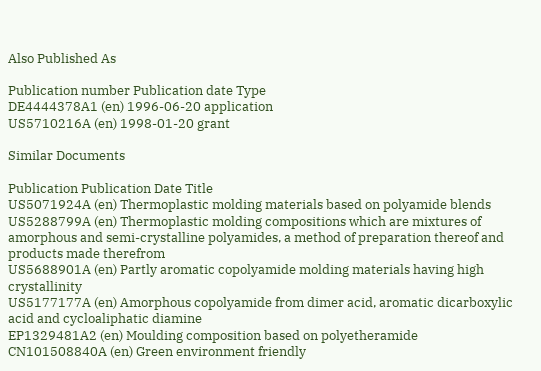Also Published As

Publication number Publication date Type
DE4444378A1 (en) 1996-06-20 application
US5710216A (en) 1998-01-20 grant

Similar Documents

Publication Publication Date Title
US5071924A (en) Thermoplastic molding materials based on polyamide blends
US5288799A (en) Thermoplastic molding compositions which are mixtures of amorphous and semi-crystalline polyamides, a method of preparation thereof and products made therefrom
US5688901A (en) Partly aromatic copolyamide molding materials having high crystallinity
US5177177A (en) Amorphous copolyamide from dimer acid, aromatic dicarboxylic acid and cycloaliphatic diamine
EP1329481A2 (en) Moulding composition based on polyetheramide
CN101508840A (en) Green environment friendly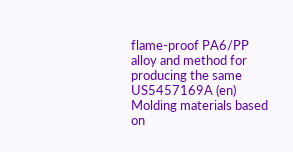flame-proof PA6/PP alloy and method for producing the same
US5457169A (en) Molding materials based on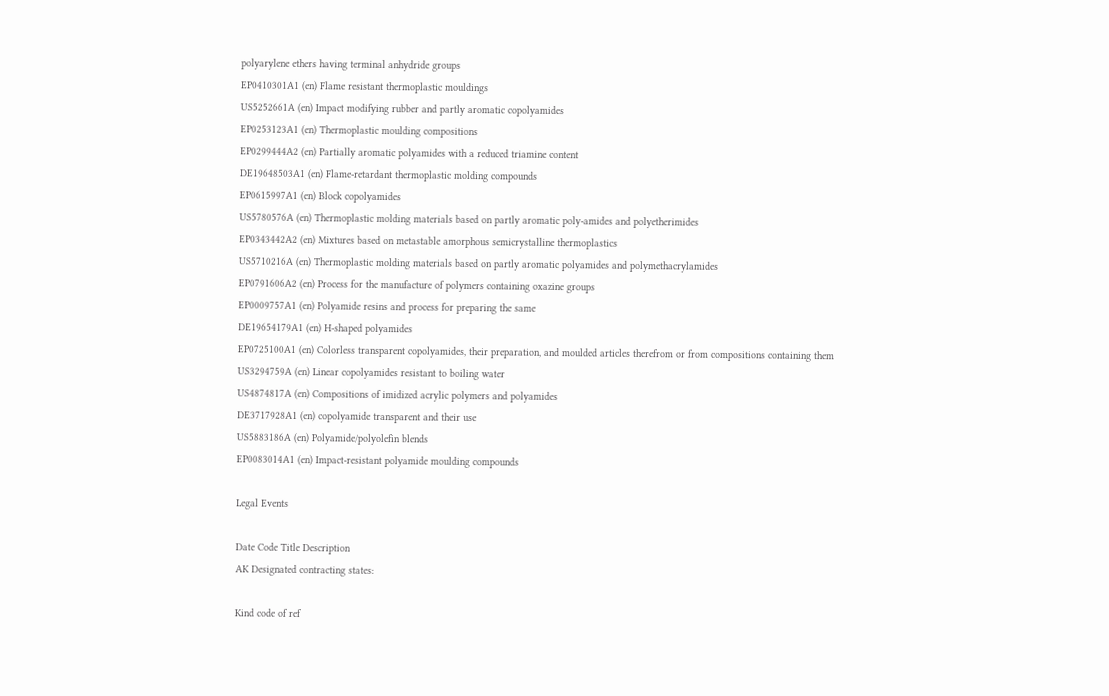polyarylene ethers having terminal anhydride groups
EP0410301A1 (en) Flame resistant thermoplastic mouldings
US5252661A (en) Impact modifying rubber and partly aromatic copolyamides
EP0253123A1 (en) Thermoplastic moulding compositions
EP0299444A2 (en) Partially aromatic polyamides with a reduced triamine content
DE19648503A1 (en) Flame-retardant thermoplastic molding compounds
EP0615997A1 (en) Block copolyamides
US5780576A (en) Thermoplastic molding materials based on partly aromatic poly-amides and polyetherimides
EP0343442A2 (en) Mixtures based on metastable amorphous semicrystalline thermoplastics
US5710216A (en) Thermoplastic molding materials based on partly aromatic polyamides and polymethacrylamides
EP0791606A2 (en) Process for the manufacture of polymers containing oxazine groups
EP0009757A1 (en) Polyamide resins and process for preparing the same
DE19654179A1 (en) H-shaped polyamides
EP0725100A1 (en) Colorless transparent copolyamides, their preparation, and moulded articles therefrom or from compositions containing them
US3294759A (en) Linear copolyamides resistant to boiling water
US4874817A (en) Compositions of imidized acrylic polymers and polyamides
DE3717928A1 (en) copolyamide transparent and their use
US5883186A (en) Polyamide/polyolefin blends
EP0083014A1 (en) Impact-resistant polyamide moulding compounds

Legal Events

Date Code Title Description
AK Designated contracting states:

Kind code of ref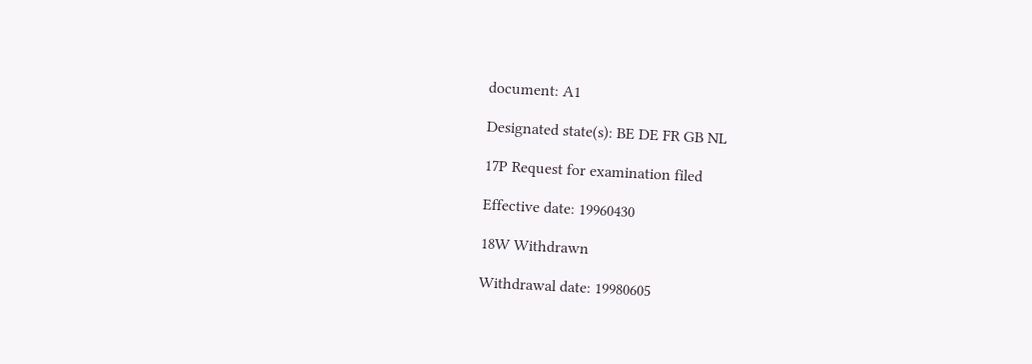document: A1

Designated state(s): BE DE FR GB NL

17P Request for examination filed

Effective date: 19960430

18W Withdrawn

Withdrawal date: 19980605